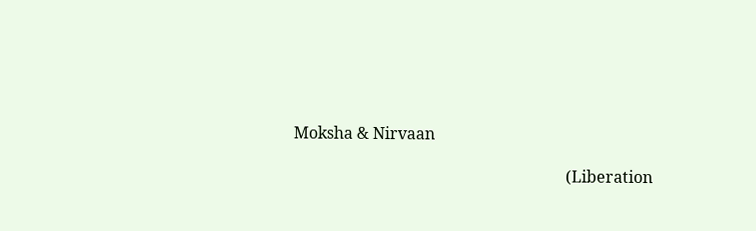Moksha & Nirvaan

                                                                    (Liberation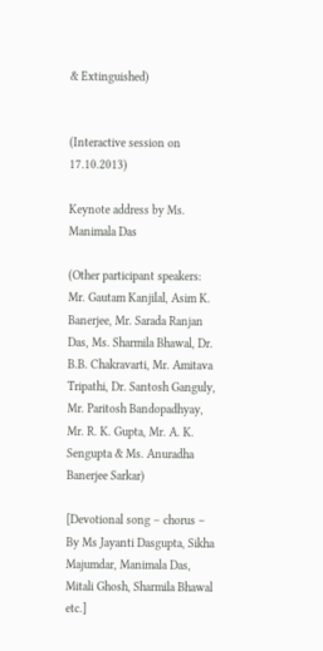& Extinguished)


(Interactive session on 17.10.2013)

Keynote address by Ms. Manimala Das

(Other participant speakers: Mr. Gautam Kanjilal, Asim K. Banerjee, Mr. Sarada Ranjan Das, Ms. Sharmila Bhawal, Dr. B.B. Chakravarti, Mr. Amitava Tripathi, Dr. Santosh Ganguly, Mr. Paritosh Bandopadhyay, Mr. R. K. Gupta, Mr. A. K. Sengupta & Ms. Anuradha Banerjee Sarkar)

[Devotional song – chorus – By Ms Jayanti Dasgupta, Sikha Majumdar, Manimala Das, Mitali Ghosh, Sharmila Bhawal etc.]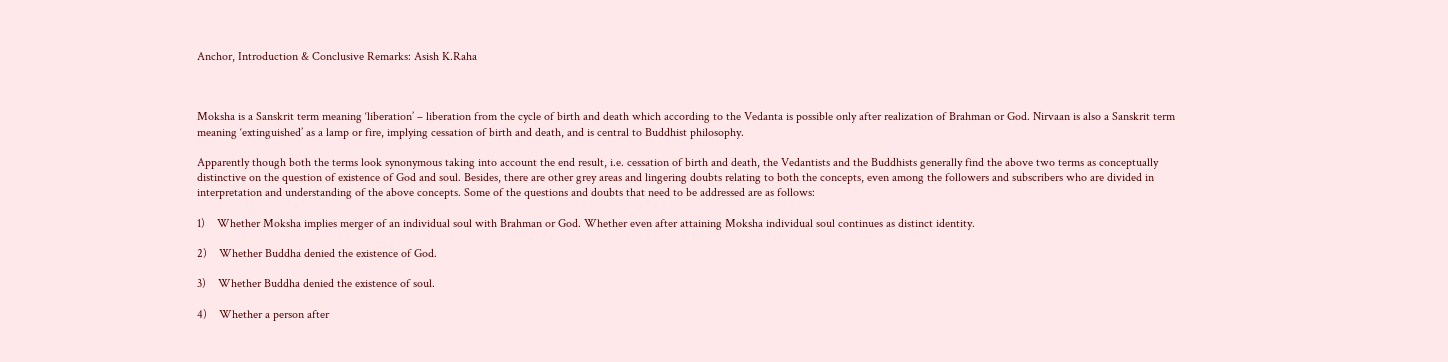Anchor, Introduction & Conclusive Remarks: Asish K.Raha



Moksha is a Sanskrit term meaning ‘liberation’ – liberation from the cycle of birth and death which according to the Vedanta is possible only after realization of Brahman or God. Nirvaan is also a Sanskrit term meaning ‘extinguished’ as a lamp or fire, implying cessation of birth and death, and is central to Buddhist philosophy.

Apparently though both the terms look synonymous taking into account the end result, i.e. cessation of birth and death, the Vedantists and the Buddhists generally find the above two terms as conceptually distinctive on the question of existence of God and soul. Besides, there are other grey areas and lingering doubts relating to both the concepts, even among the followers and subscribers who are divided in interpretation and understanding of the above concepts. Some of the questions and doubts that need to be addressed are as follows:

1)    Whether Moksha implies merger of an individual soul with Brahman or God. Whether even after attaining Moksha individual soul continues as distinct identity.

2)    Whether Buddha denied the existence of God.

3)    Whether Buddha denied the existence of soul.

4)    Whether a person after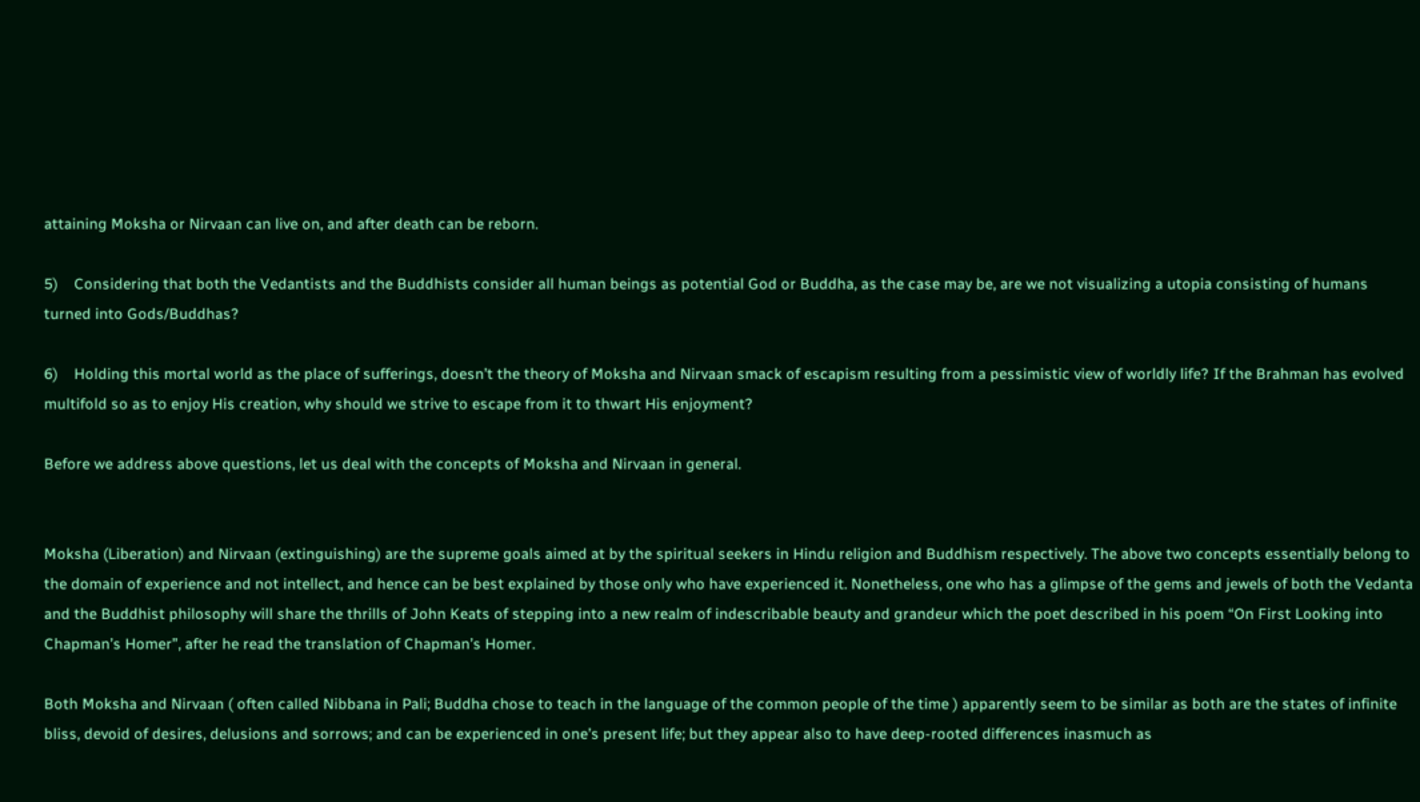attaining Moksha or Nirvaan can live on, and after death can be reborn.

5)    Considering that both the Vedantists and the Buddhists consider all human beings as potential God or Buddha, as the case may be, are we not visualizing a utopia consisting of humans turned into Gods/Buddhas?

6)    Holding this mortal world as the place of sufferings, doesn’t the theory of Moksha and Nirvaan smack of escapism resulting from a pessimistic view of worldly life? If the Brahman has evolved multifold so as to enjoy His creation, why should we strive to escape from it to thwart His enjoyment?

Before we address above questions, let us deal with the concepts of Moksha and Nirvaan in general.


Moksha (Liberation) and Nirvaan (extinguishing) are the supreme goals aimed at by the spiritual seekers in Hindu religion and Buddhism respectively. The above two concepts essentially belong to the domain of experience and not intellect, and hence can be best explained by those only who have experienced it. Nonetheless, one who has a glimpse of the gems and jewels of both the Vedanta and the Buddhist philosophy will share the thrills of John Keats of stepping into a new realm of indescribable beauty and grandeur which the poet described in his poem “On First Looking into Chapman’s Homer”, after he read the translation of Chapman’s Homer.

Both Moksha and Nirvaan ( often called Nibbana in Pali; Buddha chose to teach in the language of the common people of the time ) apparently seem to be similar as both are the states of infinite bliss, devoid of desires, delusions and sorrows; and can be experienced in one’s present life; but they appear also to have deep-rooted differences inasmuch as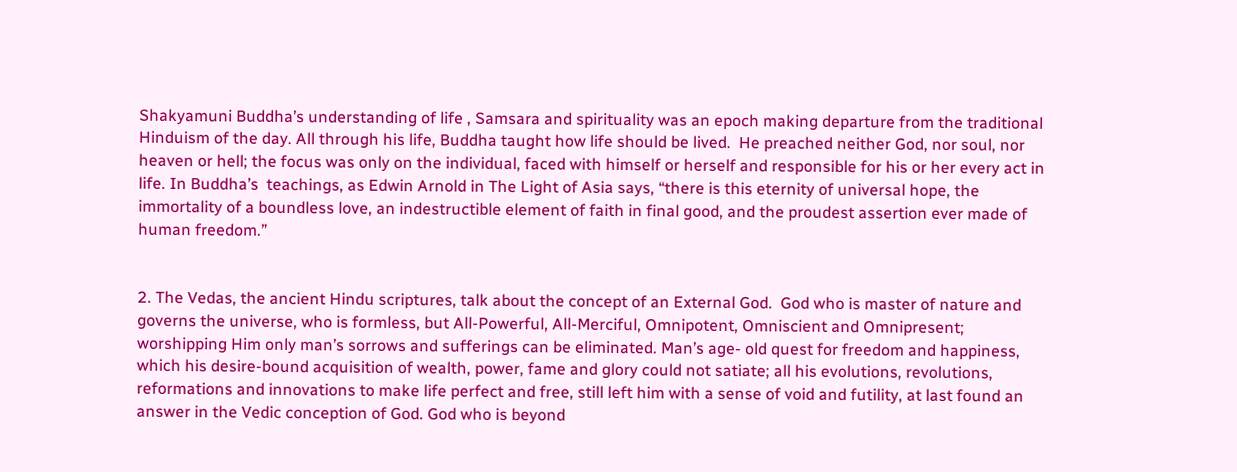Shakyamuni Buddha’s understanding of life , Samsara and spirituality was an epoch making departure from the traditional Hinduism of the day. All through his life, Buddha taught how life should be lived.  He preached neither God, nor soul, nor heaven or hell; the focus was only on the individual, faced with himself or herself and responsible for his or her every act in life. In Buddha’s  teachings, as Edwin Arnold in The Light of Asia says, “there is this eternity of universal hope, the immortality of a boundless love, an indestructible element of faith in final good, and the proudest assertion ever made of human freedom.”


2. The Vedas, the ancient Hindu scriptures, talk about the concept of an External God.  God who is master of nature and governs the universe, who is formless, but All-Powerful, All-Merciful, Omnipotent, Omniscient and Omnipresent; worshipping Him only man’s sorrows and sufferings can be eliminated. Man’s age- old quest for freedom and happiness, which his desire-bound acquisition of wealth, power, fame and glory could not satiate; all his evolutions, revolutions, reformations and innovations to make life perfect and free, still left him with a sense of void and futility, at last found an answer in the Vedic conception of God. God who is beyond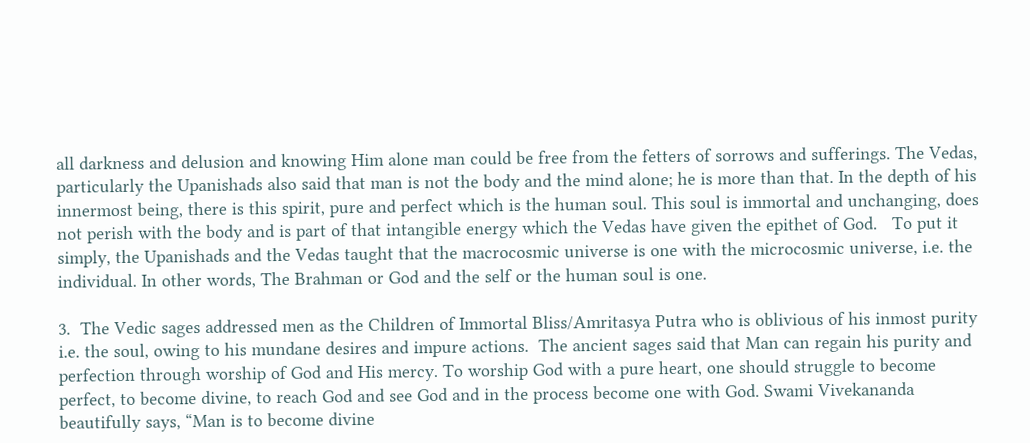all darkness and delusion and knowing Him alone man could be free from the fetters of sorrows and sufferings. The Vedas, particularly the Upanishads also said that man is not the body and the mind alone; he is more than that. In the depth of his innermost being, there is this spirit, pure and perfect which is the human soul. This soul is immortal and unchanging, does not perish with the body and is part of that intangible energy which the Vedas have given the epithet of God.   To put it simply, the Upanishads and the Vedas taught that the macrocosmic universe is one with the microcosmic universe, i.e. the individual. In other words, The Brahman or God and the self or the human soul is one.

3.  The Vedic sages addressed men as the Children of Immortal Bliss/Amritasya Putra who is oblivious of his inmost purity i.e. the soul, owing to his mundane desires and impure actions.  The ancient sages said that Man can regain his purity and perfection through worship of God and His mercy. To worship God with a pure heart, one should struggle to become perfect, to become divine, to reach God and see God and in the process become one with God. Swami Vivekananda beautifully says, “Man is to become divine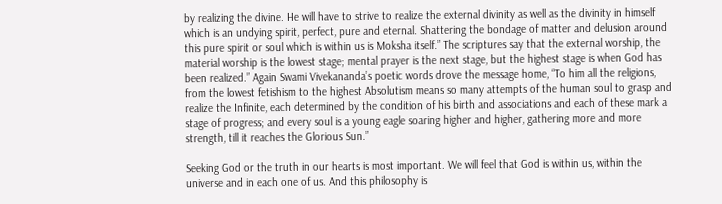by realizing the divine. He will have to strive to realize the external divinity as well as the divinity in himself which is an undying spirit, perfect, pure and eternal. Shattering the bondage of matter and delusion around this pure spirit or soul which is within us is Moksha itself.” The scriptures say that the external worship, the material worship is the lowest stage; mental prayer is the next stage, but the highest stage is when God has been realized.” Again Swami Vivekananda’s poetic words drove the message home, “To him all the religions, from the lowest fetishism to the highest Absolutism means so many attempts of the human soul to grasp and realize the Infinite, each determined by the condition of his birth and associations and each of these mark a stage of progress; and every soul is a young eagle soaring higher and higher, gathering more and more strength, till it reaches the Glorious Sun.”

Seeking God or the truth in our hearts is most important. We will feel that God is within us, within the universe and in each one of us. And this philosophy is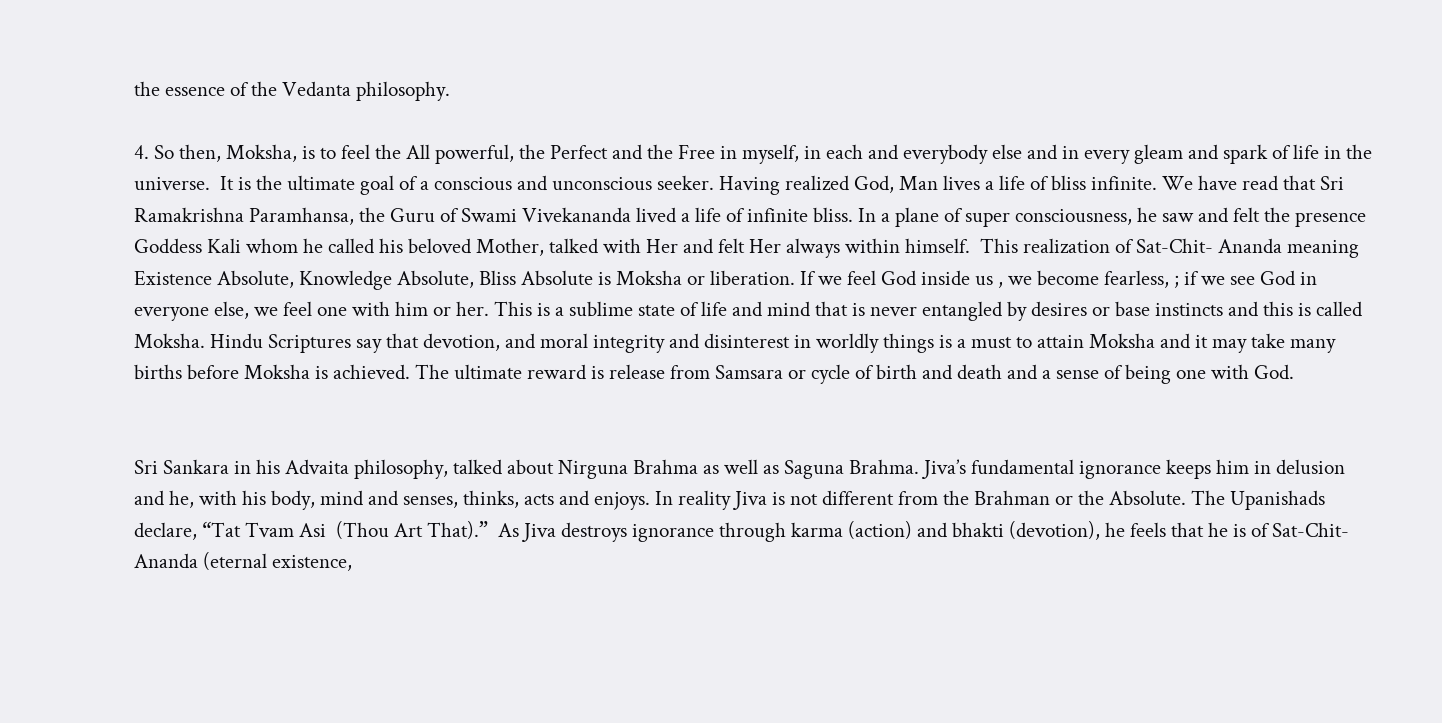the essence of the Vedanta philosophy.

4. So then, Moksha, is to feel the All powerful, the Perfect and the Free in myself, in each and everybody else and in every gleam and spark of life in the universe.  It is the ultimate goal of a conscious and unconscious seeker. Having realized God, Man lives a life of bliss infinite. We have read that Sri Ramakrishna Paramhansa, the Guru of Swami Vivekananda lived a life of infinite bliss. In a plane of super consciousness, he saw and felt the presence Goddess Kali whom he called his beloved Mother, talked with Her and felt Her always within himself.  This realization of Sat-Chit- Ananda meaning Existence Absolute, Knowledge Absolute, Bliss Absolute is Moksha or liberation. If we feel God inside us , we become fearless, ; if we see God in everyone else, we feel one with him or her. This is a sublime state of life and mind that is never entangled by desires or base instincts and this is called Moksha. Hindu Scriptures say that devotion, and moral integrity and disinterest in worldly things is a must to attain Moksha and it may take many births before Moksha is achieved. The ultimate reward is release from Samsara or cycle of birth and death and a sense of being one with God.


Sri Sankara in his Advaita philosophy, talked about Nirguna Brahma as well as Saguna Brahma. Jiva’s fundamental ignorance keeps him in delusion and he, with his body, mind and senses, thinks, acts and enjoys. In reality Jiva is not different from the Brahman or the Absolute. The Upanishads declare, “Tat Tvam Asi  (Thou Art That).”  As Jiva destroys ignorance through karma (action) and bhakti (devotion), he feels that he is of Sat-Chit-Ananda (eternal existence,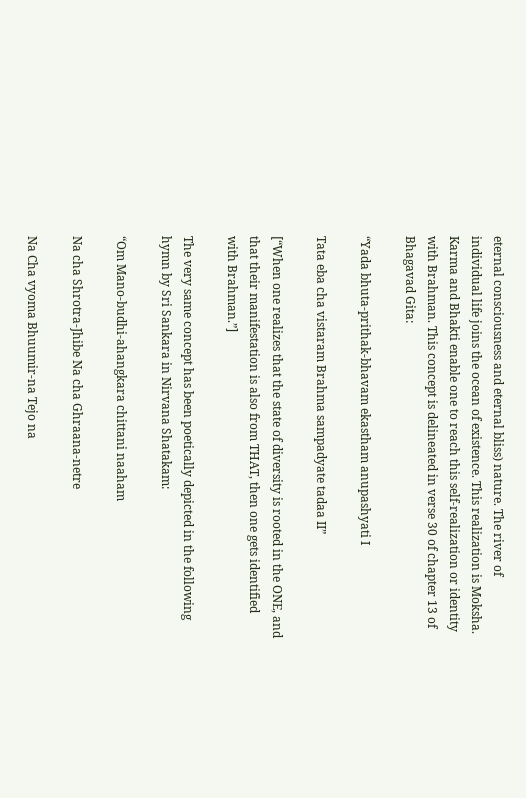eternal consciousness and eternal bliss) nature. The river of individual life joins the ocean of existence. This realization is Moksha.  Karma and Bhakti enable one to reach this self-realization or identity with Brahman. This concept is delineated in verse 30 of chapter 13 of Bhagavad Gita:

“Yada bhuta-prithak-bhavam ekastham anupashyati I

Tata eba cha vistaram Brahma sampadyate tadaa II”

[“When one realizes that the state of diversity is rooted in the ONE, and that their manifestation is also from THAT, then one gets identified with Brahman.”]

The very same concept has been poetically depicted in the following hymn by Sri Sankara in Nirvana Shatakam:

“Om Mano-budhi-ahangkara chittani naaham

Na cha Shrotra-Jhibe Na cha Ghraana-netre

Na Cha vyoma Bhuumir-na Tejo na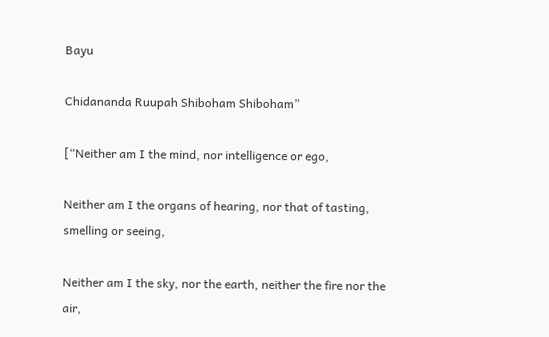Bayu

Chidananda Ruupah Shiboham Shiboham”

[“Neither am I the mind, nor intelligence or ego,

Neither am I the organs of hearing, nor that of tasting, smelling or seeing,

Neither am I the sky, nor the earth, neither the fire nor the air,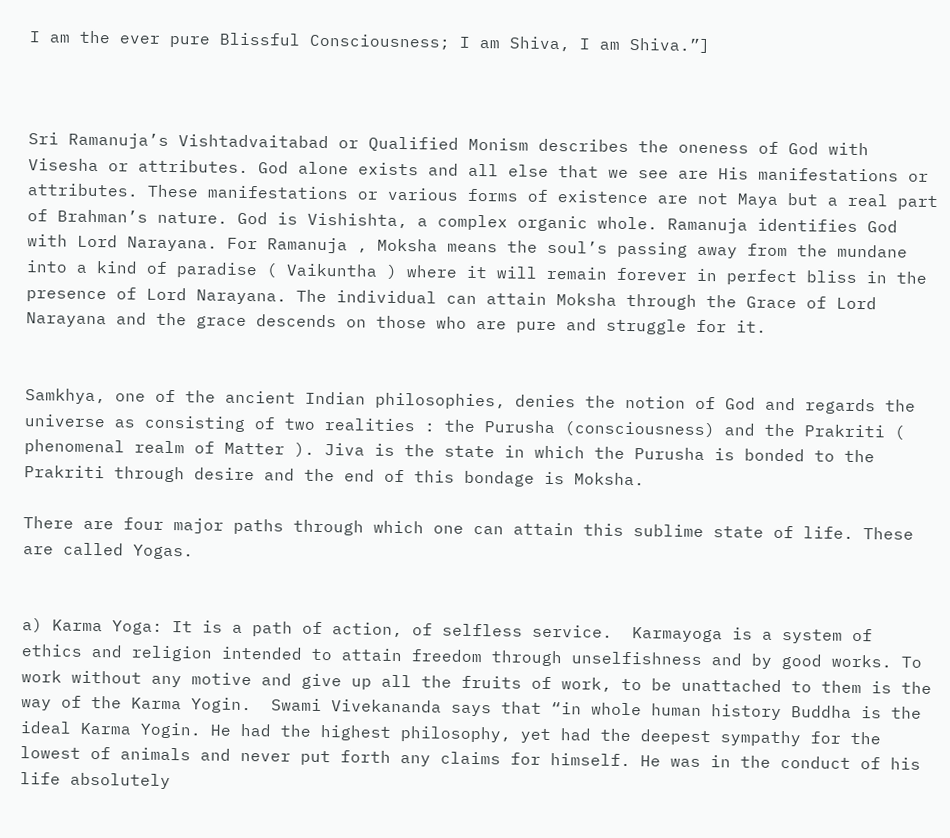I am the ever pure Blissful Consciousness; I am Shiva, I am Shiva.”]



Sri Ramanuja’s Vishtadvaitabad or Qualified Monism describes the oneness of God with Visesha or attributes. God alone exists and all else that we see are His manifestations or attributes. These manifestations or various forms of existence are not Maya but a real part of Brahman’s nature. God is Vishishta, a complex organic whole. Ramanuja identifies God with Lord Narayana. For Ramanuja , Moksha means the soul’s passing away from the mundane into a kind of paradise ( Vaikuntha ) where it will remain forever in perfect bliss in the presence of Lord Narayana. The individual can attain Moksha through the Grace of Lord Narayana and the grace descends on those who are pure and struggle for it.


Samkhya, one of the ancient Indian philosophies, denies the notion of God and regards the universe as consisting of two realities : the Purusha (consciousness) and the Prakriti ( phenomenal realm of Matter ). Jiva is the state in which the Purusha is bonded to the Prakriti through desire and the end of this bondage is Moksha.

There are four major paths through which one can attain this sublime state of life. These are called Yogas.


a) Karma Yoga: It is a path of action, of selfless service.  Karmayoga is a system of ethics and religion intended to attain freedom through unselfishness and by good works. To work without any motive and give up all the fruits of work, to be unattached to them is the way of the Karma Yogin.  Swami Vivekananda says that “in whole human history Buddha is the ideal Karma Yogin. He had the highest philosophy, yet had the deepest sympathy for the lowest of animals and never put forth any claims for himself. He was in the conduct of his life absolutely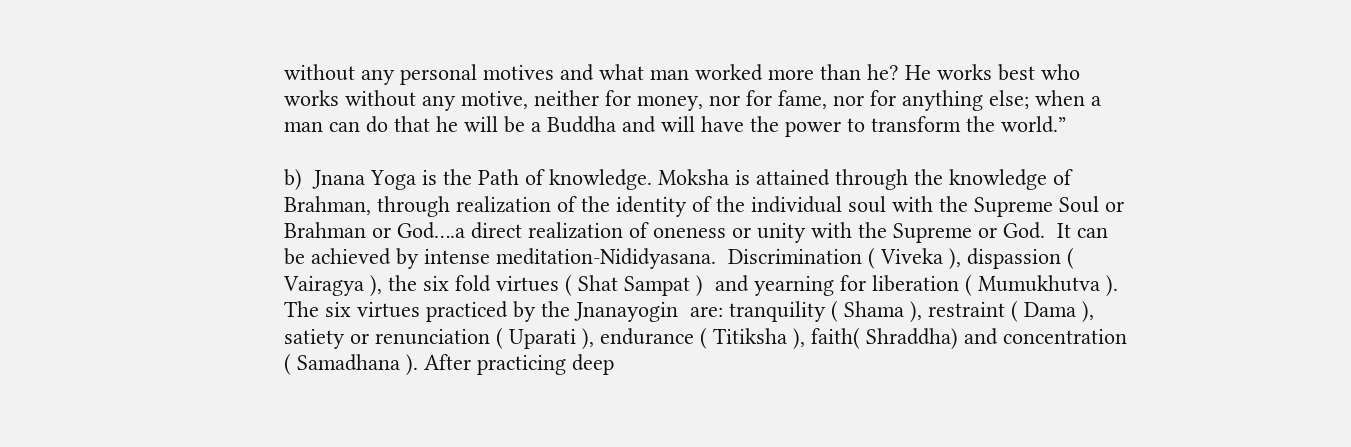without any personal motives and what man worked more than he? He works best who works without any motive, neither for money, nor for fame, nor for anything else; when a man can do that he will be a Buddha and will have the power to transform the world.”

b)  Jnana Yoga is the Path of knowledge. Moksha is attained through the knowledge of Brahman, through realization of the identity of the individual soul with the Supreme Soul or Brahman or God….a direct realization of oneness or unity with the Supreme or God.  It can be achieved by intense meditation-Nididyasana.  Discrimination ( Viveka ), dispassion ( Vairagya ), the six fold virtues ( Shat Sampat )  and yearning for liberation ( Mumukhutva ). The six virtues practiced by the Jnanayogin  are: tranquility ( Shama ), restraint ( Dama ), satiety or renunciation ( Uparati ), endurance ( Titiksha ), faith( Shraddha) and concentration ( Samadhana ). After practicing deep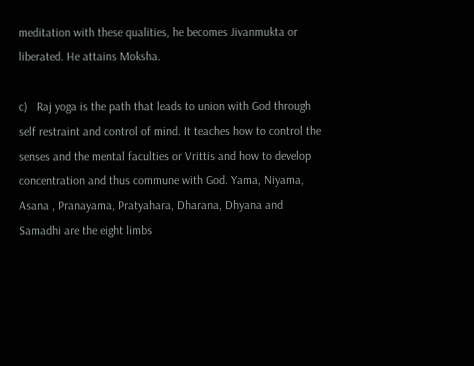meditation with these qualities, he becomes Jivanmukta or liberated. He attains Moksha.

c)   Raj yoga is the path that leads to union with God through self restraint and control of mind. It teaches how to control the senses and the mental faculties or Vrittis and how to develop concentration and thus commune with God. Yama, Niyama, Asana , Pranayama, Pratyahara, Dharana, Dhyana and Samadhi are the eight limbs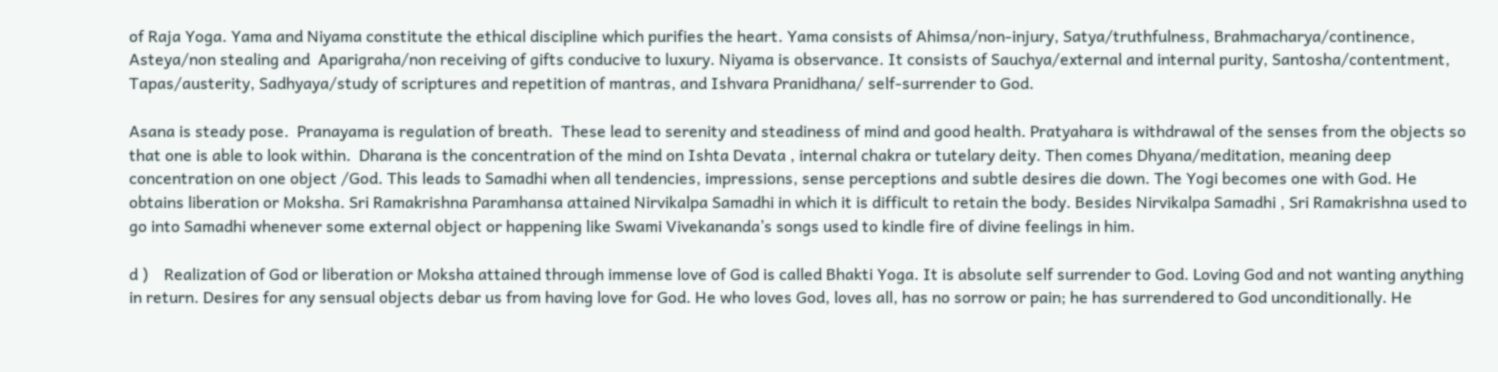of Raja Yoga. Yama and Niyama constitute the ethical discipline which purifies the heart. Yama consists of Ahimsa/non-injury, Satya/truthfulness, Brahmacharya/continence, Asteya/non stealing and  Aparigraha/non receiving of gifts conducive to luxury. Niyama is observance. It consists of Sauchya/external and internal purity, Santosha/contentment, Tapas/austerity, Sadhyaya/study of scriptures and repetition of mantras, and Ishvara Pranidhana/ self-surrender to God.

Asana is steady pose.  Pranayama is regulation of breath.  These lead to serenity and steadiness of mind and good health. Pratyahara is withdrawal of the senses from the objects so that one is able to look within.  Dharana is the concentration of the mind on Ishta Devata , internal chakra or tutelary deity. Then comes Dhyana/meditation, meaning deep concentration on one object /God. This leads to Samadhi when all tendencies, impressions, sense perceptions and subtle desires die down. The Yogi becomes one with God. He obtains liberation or Moksha. Sri Ramakrishna Paramhansa attained Nirvikalpa Samadhi in which it is difficult to retain the body. Besides Nirvikalpa Samadhi , Sri Ramakrishna used to go into Samadhi whenever some external object or happening like Swami Vivekananda’s songs used to kindle fire of divine feelings in him.

d )    Realization of God or liberation or Moksha attained through immense love of God is called Bhakti Yoga. It is absolute self surrender to God. Loving God and not wanting anything in return. Desires for any sensual objects debar us from having love for God. He who loves God, loves all, has no sorrow or pain; he has surrendered to God unconditionally. He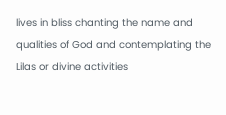lives in bliss chanting the name and qualities of God and contemplating the Lilas or divine activities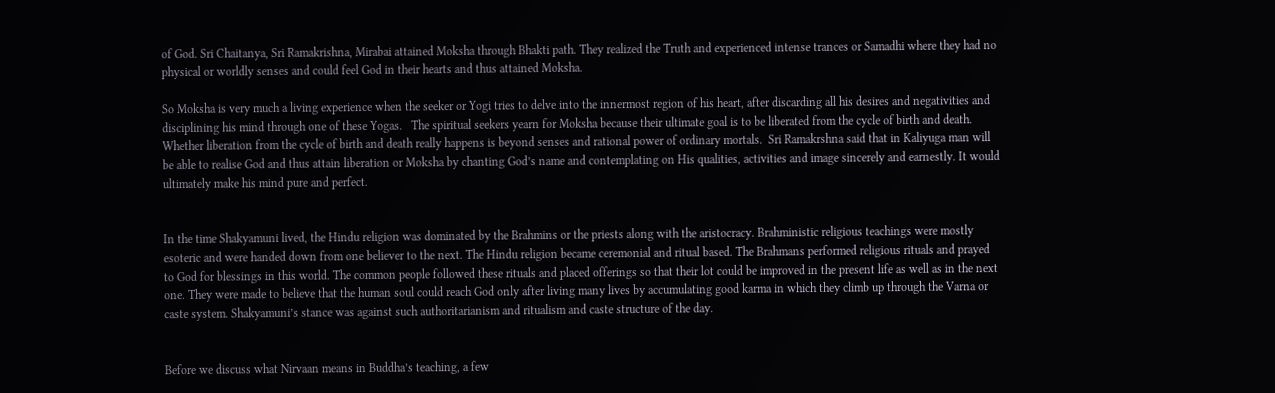of God. Sri Chaitanya, Sri Ramakrishna, Mirabai attained Moksha through Bhakti path. They realized the Truth and experienced intense trances or Samadhi where they had no physical or worldly senses and could feel God in their hearts and thus attained Moksha.

So Moksha is very much a living experience when the seeker or Yogi tries to delve into the innermost region of his heart, after discarding all his desires and negativities and disciplining his mind through one of these Yogas.   The spiritual seekers yearn for Moksha because their ultimate goal is to be liberated from the cycle of birth and death. Whether liberation from the cycle of birth and death really happens is beyond senses and rational power of ordinary mortals.  Sri Ramakrshna said that in Kaliyuga man will be able to realise God and thus attain liberation or Moksha by chanting God’s name and contemplating on His qualities, activities and image sincerely and earnestly. It would ultimately make his mind pure and perfect.


In the time Shakyamuni lived, the Hindu religion was dominated by the Brahmins or the priests along with the aristocracy. Brahministic religious teachings were mostly esoteric and were handed down from one believer to the next. The Hindu religion became ceremonial and ritual based. The Brahmans performed religious rituals and prayed to God for blessings in this world. The common people followed these rituals and placed offerings so that their lot could be improved in the present life as well as in the next one. They were made to believe that the human soul could reach God only after living many lives by accumulating good karma in which they climb up through the Varna or caste system. Shakyamuni’s stance was against such authoritarianism and ritualism and caste structure of the day.


Before we discuss what Nirvaan means in Buddha’s teaching, a few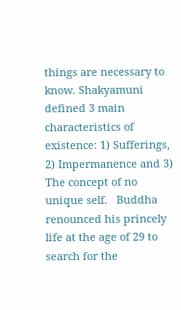things are necessary to know. Shakyamuni defined 3 main characteristics of existence: 1) Sufferings,   2) Impermanence and 3) The concept of no unique self.   Buddha renounced his princely life at the age of 29 to search for the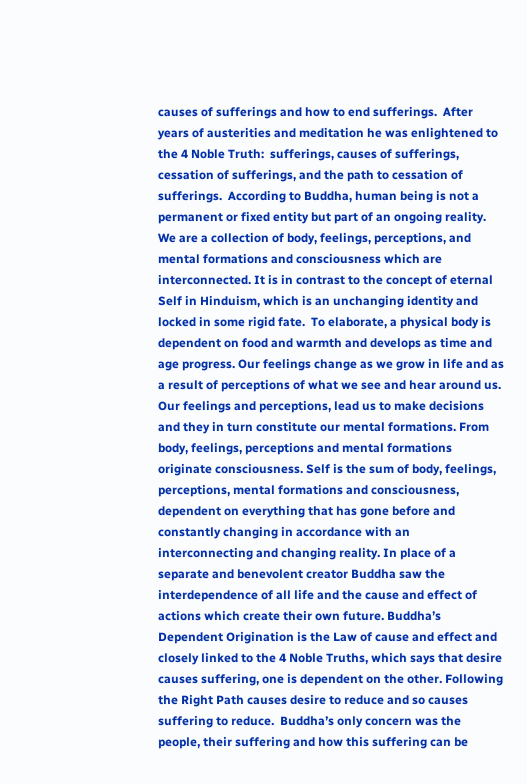causes of sufferings and how to end sufferings.  After years of austerities and meditation he was enlightened to the 4 Noble Truth:  sufferings, causes of sufferings, cessation of sufferings, and the path to cessation of sufferings.  According to Buddha, human being is not a permanent or fixed entity but part of an ongoing reality. We are a collection of body, feelings, perceptions, and mental formations and consciousness which are interconnected. It is in contrast to the concept of eternal Self in Hinduism, which is an unchanging identity and locked in some rigid fate.  To elaborate, a physical body is dependent on food and warmth and develops as time and age progress. Our feelings change as we grow in life and as a result of perceptions of what we see and hear around us. Our feelings and perceptions, lead us to make decisions and they in turn constitute our mental formations. From body, feelings, perceptions and mental formations originate consciousness. Self is the sum of body, feelings, perceptions, mental formations and consciousness, dependent on everything that has gone before and constantly changing in accordance with an interconnecting and changing reality. In place of a separate and benevolent creator Buddha saw the interdependence of all life and the cause and effect of actions which create their own future. Buddha’s Dependent Origination is the Law of cause and effect and closely linked to the 4 Noble Truths, which says that desire causes suffering, one is dependent on the other. Following the Right Path causes desire to reduce and so causes suffering to reduce.  Buddha’s only concern was the people, their suffering and how this suffering can be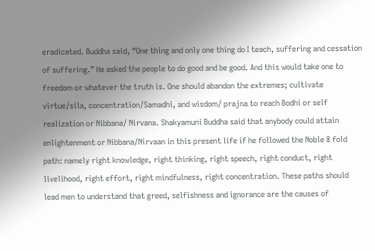eradicated. Buddha said, “One thing and only one thing do I teach, suffering and cessation of suffering.” He asked the people to do good and be good. And this would take one to freedom or whatever the truth is. One should abandon the extremes; cultivate virtue/sila, concentration/Samadhi, and wisdom/ prajna to reach Bodhi or self realization or Nibbana/ Nirvana. Shakyamuni Buddha said that anybody could attain enlightenment or Nibbana/Nirvaan in this present life if he followed the Noble 8 fold path: namely right knowledge, right thinking, right speech, right conduct, right livelihood, right effort, right mindfulness, right concentration. These paths should lead men to understand that greed, selfishness and ignorance are the causes of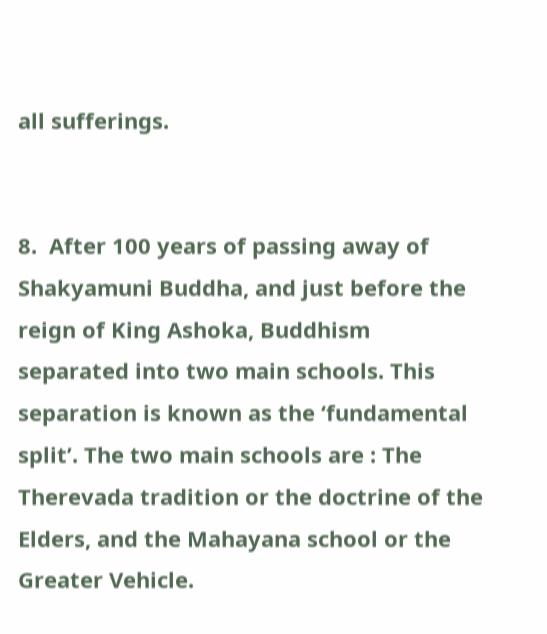all sufferings.


8.  After 100 years of passing away of Shakyamuni Buddha, and just before the reign of King Ashoka, Buddhism separated into two main schools. This separation is known as the ‘fundamental split’. The two main schools are : The Therevada tradition or the doctrine of the Elders, and the Mahayana school or the Greater Vehicle.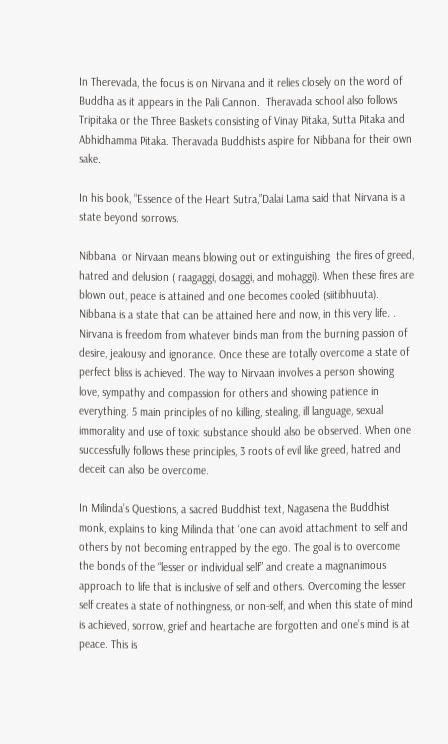In Therevada, the focus is on Nirvana and it relies closely on the word of Buddha as it appears in the Pali Cannon.  Theravada school also follows Tripitaka or the Three Baskets consisting of Vinay Pitaka, Sutta Pitaka and Abhidhamma Pitaka. Theravada Buddhists aspire for Nibbana for their own sake.

In his book, “Essence of the Heart Sutra,”Dalai Lama said that Nirvana is a state beyond sorrows.

Nibbana  or Nirvaan means blowing out or extinguishing  the fires of greed, hatred and delusion ( raagaggi, dosaggi, and mohaggi). When these fires are blown out, peace is attained and one becomes cooled (siitibhuuta). Nibbana is a state that can be attained here and now, in this very life. . Nirvana is freedom from whatever binds man from the burning passion of desire, jealousy and ignorance. Once these are totally overcome a state of perfect bliss is achieved. The way to Nirvaan involves a person showing love, sympathy and compassion for others and showing patience in everything. 5 main principles of no killing, stealing, ill language, sexual immorality and use of toxic substance should also be observed. When one successfully follows these principles, 3 roots of evil like greed, hatred and deceit can also be overcome.

In Milinda’s Questions, a sacred Buddhist text, Nagasena the Buddhist monk, explains to king Milinda that ‘one can avoid attachment to self and others by not becoming entrapped by the ego. The goal is to overcome the bonds of the “lesser or individual self” and create a magnanimous approach to life that is inclusive of self and others. Overcoming the lesser self creates a state of nothingness, or non-self, and when this state of mind is achieved, sorrow, grief and heartache are forgotten and one’s mind is at peace. This is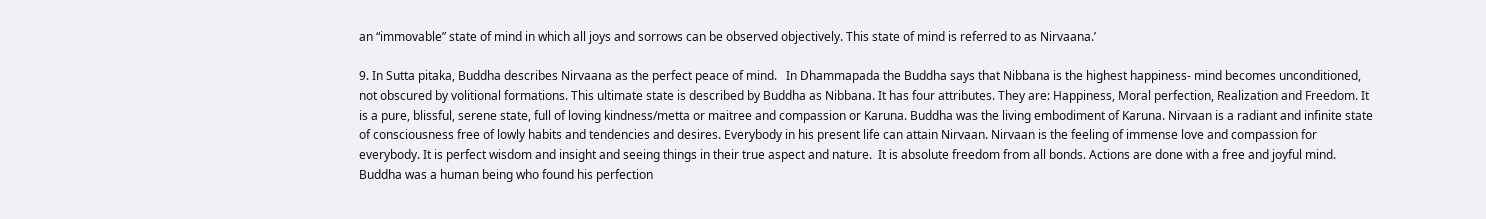an “immovable” state of mind in which all joys and sorrows can be observed objectively. This state of mind is referred to as Nirvaana.’

9. In Sutta pitaka, Buddha describes Nirvaana as the perfect peace of mind.   In Dhammapada the Buddha says that Nibbana is the highest happiness- mind becomes unconditioned, not obscured by volitional formations. This ultimate state is described by Buddha as Nibbana. It has four attributes. They are: Happiness, Moral perfection, Realization and Freedom. It is a pure, blissful, serene state, full of loving kindness/metta or maitree and compassion or Karuna. Buddha was the living embodiment of Karuna. Nirvaan is a radiant and infinite state of consciousness free of lowly habits and tendencies and desires. Everybody in his present life can attain Nirvaan. Nirvaan is the feeling of immense love and compassion for everybody. It is perfect wisdom and insight and seeing things in their true aspect and nature.  It is absolute freedom from all bonds. Actions are done with a free and joyful mind. Buddha was a human being who found his perfection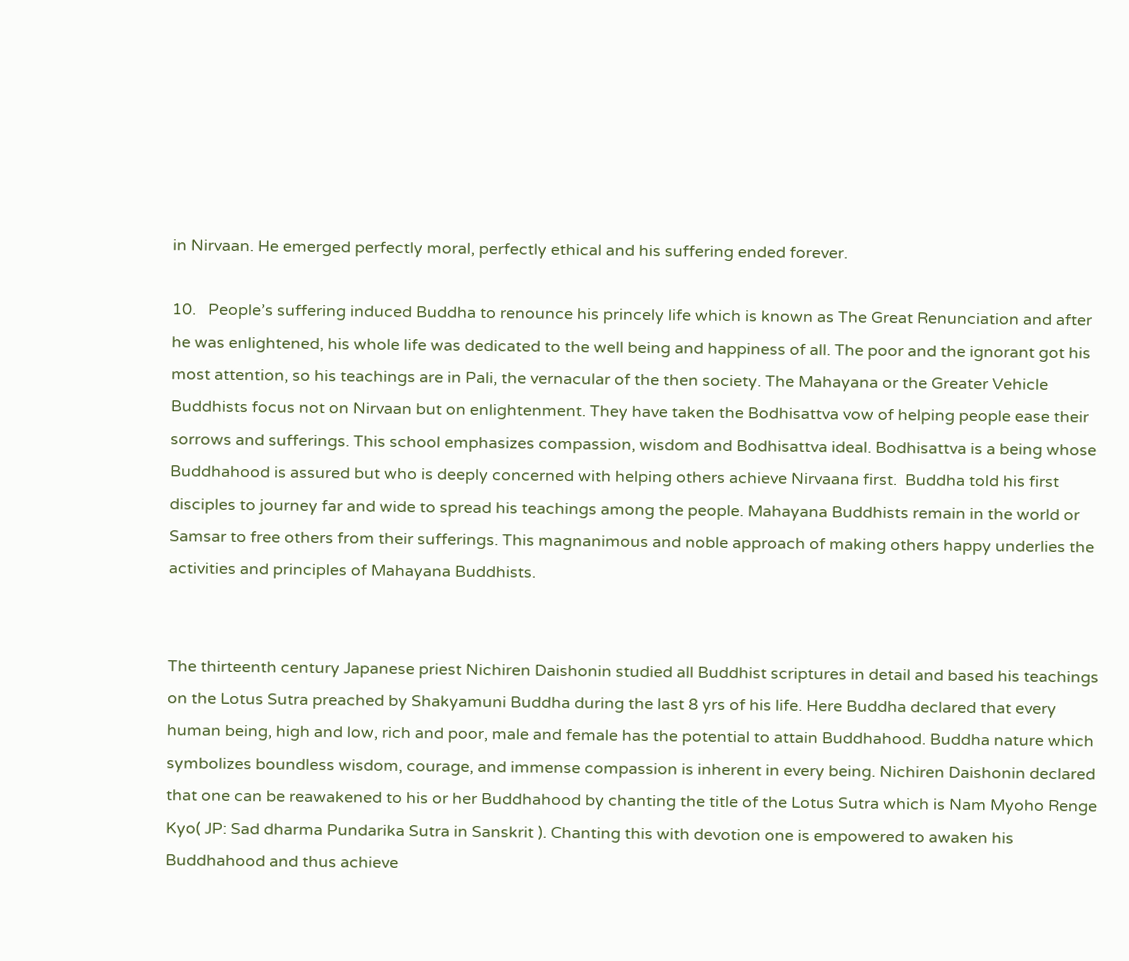in Nirvaan. He emerged perfectly moral, perfectly ethical and his suffering ended forever.

10.   People’s suffering induced Buddha to renounce his princely life which is known as The Great Renunciation and after he was enlightened, his whole life was dedicated to the well being and happiness of all. The poor and the ignorant got his most attention, so his teachings are in Pali, the vernacular of the then society. The Mahayana or the Greater Vehicle Buddhists focus not on Nirvaan but on enlightenment. They have taken the Bodhisattva vow of helping people ease their sorrows and sufferings. This school emphasizes compassion, wisdom and Bodhisattva ideal. Bodhisattva is a being whose Buddhahood is assured but who is deeply concerned with helping others achieve Nirvaana first.  Buddha told his first disciples to journey far and wide to spread his teachings among the people. Mahayana Buddhists remain in the world or Samsar to free others from their sufferings. This magnanimous and noble approach of making others happy underlies the activities and principles of Mahayana Buddhists.


The thirteenth century Japanese priest Nichiren Daishonin studied all Buddhist scriptures in detail and based his teachings on the Lotus Sutra preached by Shakyamuni Buddha during the last 8 yrs of his life. Here Buddha declared that every human being, high and low, rich and poor, male and female has the potential to attain Buddhahood. Buddha nature which symbolizes boundless wisdom, courage, and immense compassion is inherent in every being. Nichiren Daishonin declared that one can be reawakened to his or her Buddhahood by chanting the title of the Lotus Sutra which is Nam Myoho Renge Kyo( JP: Sad dharma Pundarika Sutra in Sanskrit ). Chanting this with devotion one is empowered to awaken his Buddhahood and thus achieve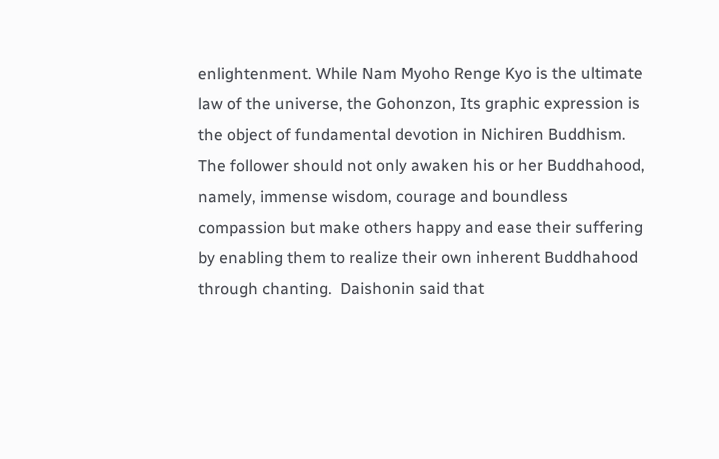enlightenment. While Nam Myoho Renge Kyo is the ultimate law of the universe, the Gohonzon, Its graphic expression is the object of fundamental devotion in Nichiren Buddhism. The follower should not only awaken his or her Buddhahood, namely, immense wisdom, courage and boundless compassion but make others happy and ease their suffering by enabling them to realize their own inherent Buddhahood through chanting.  Daishonin said that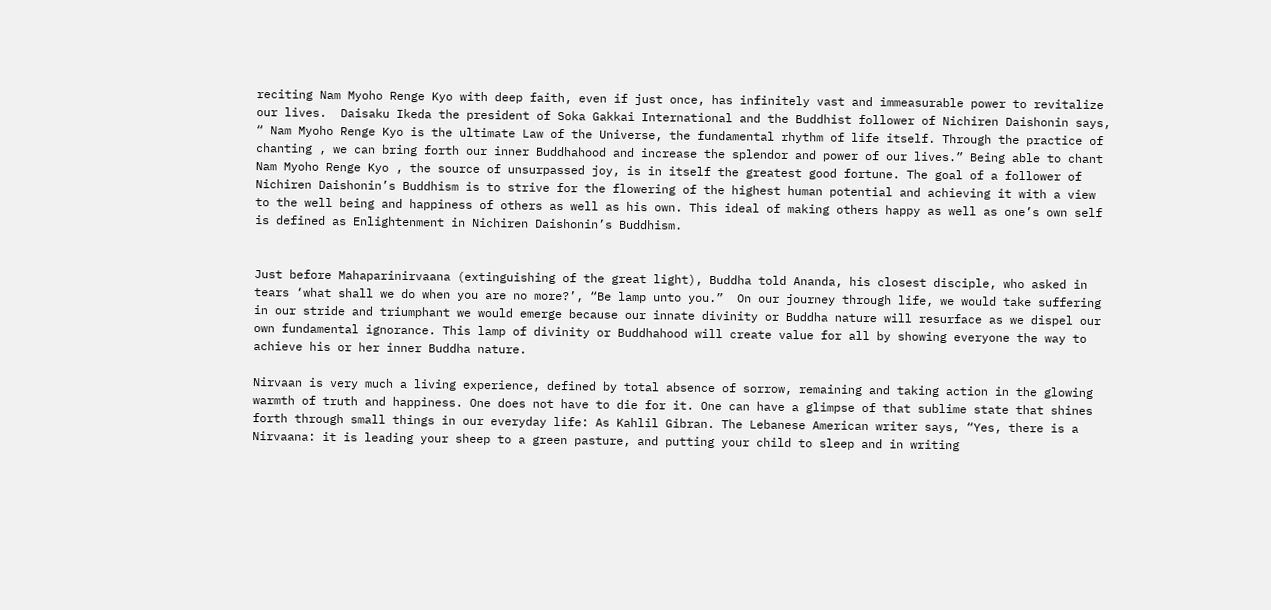reciting Nam Myoho Renge Kyo with deep faith, even if just once, has infinitely vast and immeasurable power to revitalize our lives.  Daisaku Ikeda the president of Soka Gakkai International and the Buddhist follower of Nichiren Daishonin says, “ Nam Myoho Renge Kyo is the ultimate Law of the Universe, the fundamental rhythm of life itself. Through the practice of chanting , we can bring forth our inner Buddhahood and increase the splendor and power of our lives.” Being able to chant Nam Myoho Renge Kyo , the source of unsurpassed joy, is in itself the greatest good fortune. The goal of a follower of Nichiren Daishonin’s Buddhism is to strive for the flowering of the highest human potential and achieving it with a view to the well being and happiness of others as well as his own. This ideal of making others happy as well as one’s own self is defined as Enlightenment in Nichiren Daishonin’s Buddhism.


Just before Mahaparinirvaana (extinguishing of the great light), Buddha told Ananda, his closest disciple, who asked in tears ‘what shall we do when you are no more?’, “Be lamp unto you.”  On our journey through life, we would take suffering in our stride and triumphant we would emerge because our innate divinity or Buddha nature will resurface as we dispel our own fundamental ignorance. This lamp of divinity or Buddhahood will create value for all by showing everyone the way to achieve his or her inner Buddha nature.

Nirvaan is very much a living experience, defined by total absence of sorrow, remaining and taking action in the glowing warmth of truth and happiness. One does not have to die for it. One can have a glimpse of that sublime state that shines forth through small things in our everyday life: As Kahlil Gibran. The Lebanese American writer says, “Yes, there is a Nirvaana: it is leading your sheep to a green pasture, and putting your child to sleep and in writing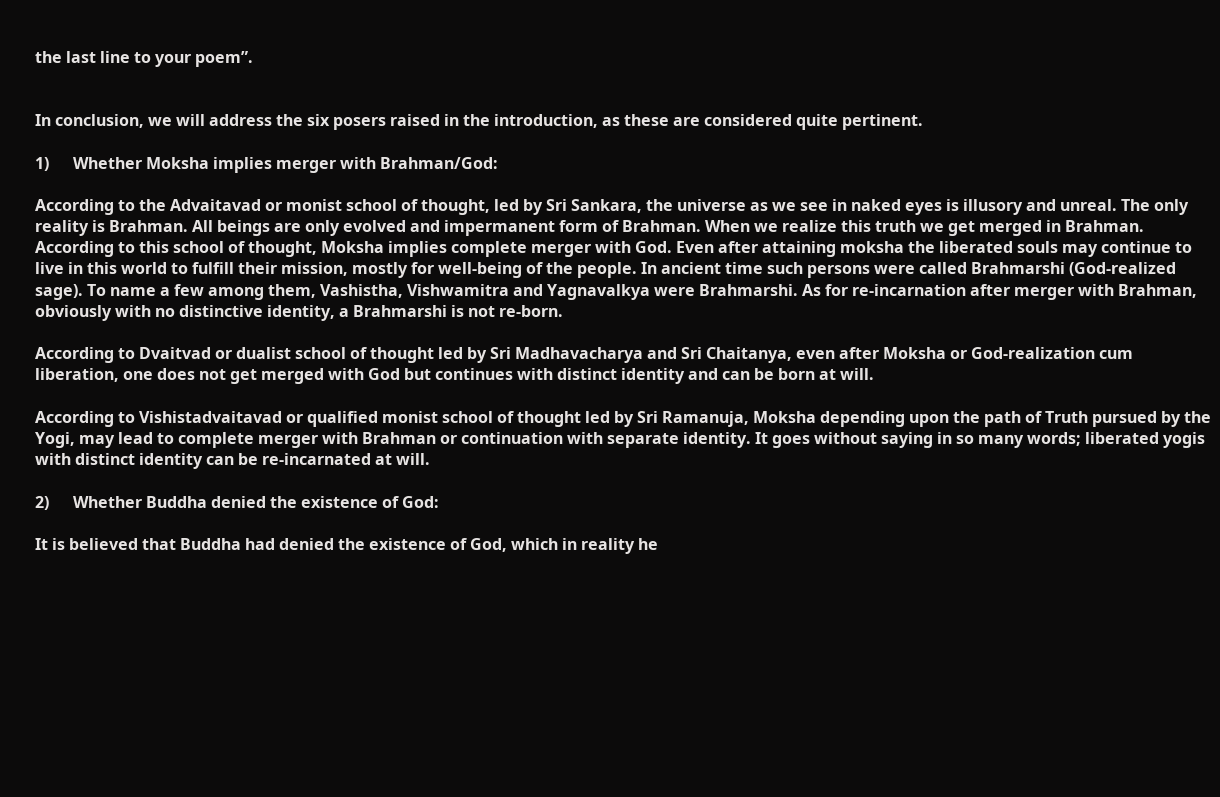the last line to your poem”.


In conclusion, we will address the six posers raised in the introduction, as these are considered quite pertinent.

1)      Whether Moksha implies merger with Brahman/God:

According to the Advaitavad or monist school of thought, led by Sri Sankara, the universe as we see in naked eyes is illusory and unreal. The only reality is Brahman. All beings are only evolved and impermanent form of Brahman. When we realize this truth we get merged in Brahman. According to this school of thought, Moksha implies complete merger with God. Even after attaining moksha the liberated souls may continue to live in this world to fulfill their mission, mostly for well-being of the people. In ancient time such persons were called Brahmarshi (God-realized sage). To name a few among them, Vashistha, Vishwamitra and Yagnavalkya were Brahmarshi. As for re-incarnation after merger with Brahman, obviously with no distinctive identity, a Brahmarshi is not re-born.

According to Dvaitvad or dualist school of thought led by Sri Madhavacharya and Sri Chaitanya, even after Moksha or God-realization cum liberation, one does not get merged with God but continues with distinct identity and can be born at will.

According to Vishistadvaitavad or qualified monist school of thought led by Sri Ramanuja, Moksha depending upon the path of Truth pursued by the Yogi, may lead to complete merger with Brahman or continuation with separate identity. It goes without saying in so many words; liberated yogis with distinct identity can be re-incarnated at will.

2)      Whether Buddha denied the existence of God:

It is believed that Buddha had denied the existence of God, which in reality he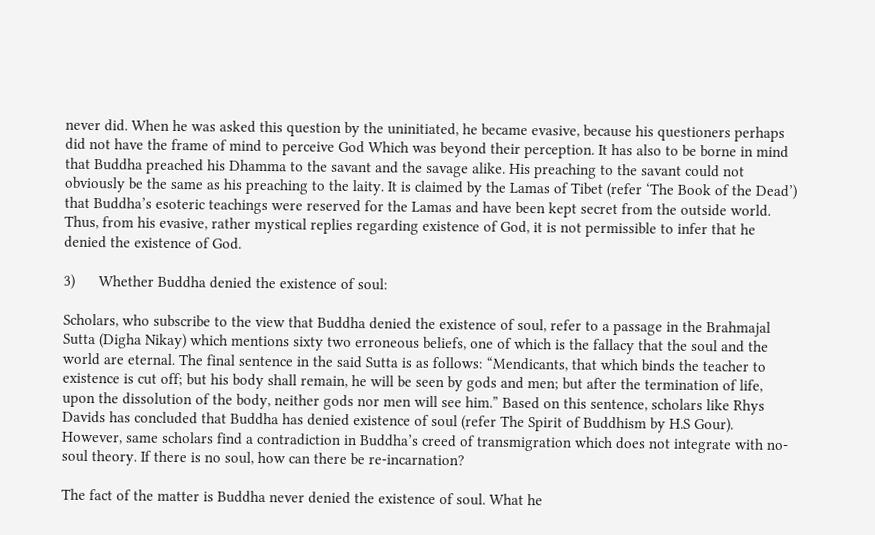never did. When he was asked this question by the uninitiated, he became evasive, because his questioners perhaps did not have the frame of mind to perceive God Which was beyond their perception. It has also to be borne in mind that Buddha preached his Dhamma to the savant and the savage alike. His preaching to the savant could not obviously be the same as his preaching to the laity. It is claimed by the Lamas of Tibet (refer ‘The Book of the Dead’) that Buddha’s esoteric teachings were reserved for the Lamas and have been kept secret from the outside world. Thus, from his evasive, rather mystical replies regarding existence of God, it is not permissible to infer that he denied the existence of God.

3)      Whether Buddha denied the existence of soul:

Scholars, who subscribe to the view that Buddha denied the existence of soul, refer to a passage in the Brahmajal Sutta (Digha Nikay) which mentions sixty two erroneous beliefs, one of which is the fallacy that the soul and the world are eternal. The final sentence in the said Sutta is as follows: “Mendicants, that which binds the teacher to existence is cut off; but his body shall remain, he will be seen by gods and men; but after the termination of life, upon the dissolution of the body, neither gods nor men will see him.” Based on this sentence, scholars like Rhys Davids has concluded that Buddha has denied existence of soul (refer The Spirit of Buddhism by H.S Gour). However, same scholars find a contradiction in Buddha’s creed of transmigration which does not integrate with no-soul theory. If there is no soul, how can there be re-incarnation?

The fact of the matter is Buddha never denied the existence of soul. What he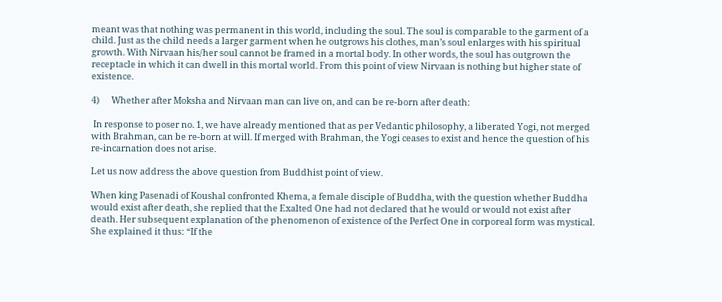meant was that nothing was permanent in this world, including the soul. The soul is comparable to the garment of a child. Just as the child needs a larger garment when he outgrows his clothes, man’s soul enlarges with his spiritual growth. With Nirvaan his/her soul cannot be framed in a mortal body. In other words, the soul has outgrown the receptacle in which it can dwell in this mortal world. From this point of view Nirvaan is nothing but higher state of existence.

4)      Whether after Moksha and Nirvaan man can live on, and can be re-born after death:

 In response to poser no. 1, we have already mentioned that as per Vedantic philosophy, a liberated Yogi, not merged with Brahman, can be re-born at will. If merged with Brahman, the Yogi ceases to exist and hence the question of his re-incarnation does not arise.

Let us now address the above question from Buddhist point of view.

When king Pasenadi of Koushal confronted Khema, a female disciple of Buddha, with the question whether Buddha would exist after death, she replied that the Exalted One had not declared that he would or would not exist after death. Her subsequent explanation of the phenomenon of existence of the Perfect One in corporeal form was mystical. She explained it thus: “If the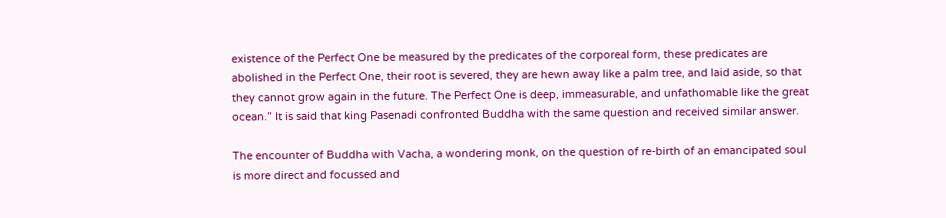existence of the Perfect One be measured by the predicates of the corporeal form, these predicates are abolished in the Perfect One, their root is severed, they are hewn away like a palm tree, and laid aside, so that they cannot grow again in the future. The Perfect One is deep, immeasurable, and unfathomable like the great ocean.” It is said that king Pasenadi confronted Buddha with the same question and received similar answer.

The encounter of Buddha with Vacha, a wondering monk, on the question of re-birth of an emancipated soul is more direct and focussed and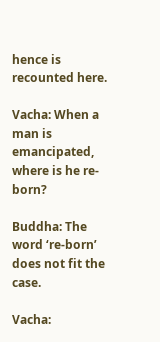hence is recounted here.

Vacha: When a man is emancipated, where is he re-born?

Buddha: The word ‘re-born’ does not fit the case.

Vacha: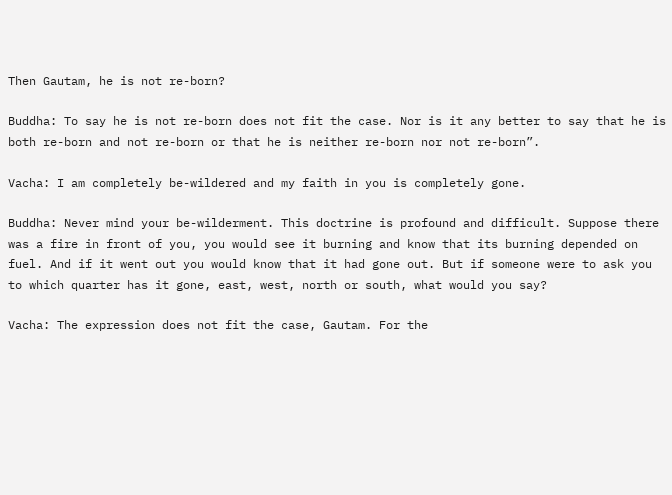Then Gautam, he is not re-born?

Buddha: To say he is not re-born does not fit the case. Nor is it any better to say that he is both re-born and not re-born or that he is neither re-born nor not re-born”.

Vacha: I am completely be-wildered and my faith in you is completely gone.

Buddha: Never mind your be-wilderment. This doctrine is profound and difficult. Suppose there was a fire in front of you, you would see it burning and know that its burning depended on fuel. And if it went out you would know that it had gone out. But if someone were to ask you to which quarter has it gone, east, west, north or south, what would you say?

Vacha: The expression does not fit the case, Gautam. For the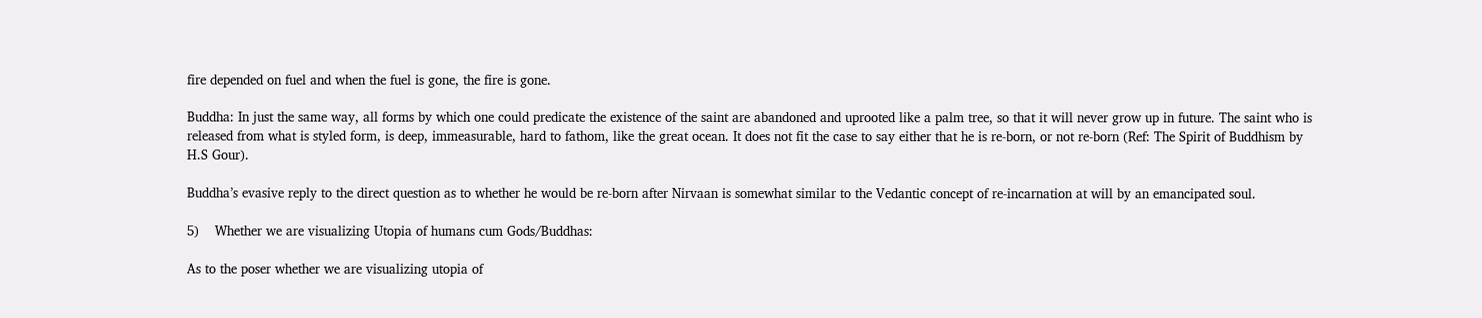fire depended on fuel and when the fuel is gone, the fire is gone.

Buddha: In just the same way, all forms by which one could predicate the existence of the saint are abandoned and uprooted like a palm tree, so that it will never grow up in future. The saint who is released from what is styled form, is deep, immeasurable, hard to fathom, like the great ocean. It does not fit the case to say either that he is re-born, or not re-born (Ref: The Spirit of Buddhism by H.S Gour).

Buddha’s evasive reply to the direct question as to whether he would be re-born after Nirvaan is somewhat similar to the Vedantic concept of re-incarnation at will by an emancipated soul.

5)    Whether we are visualizing Utopia of humans cum Gods/Buddhas:

As to the poser whether we are visualizing utopia of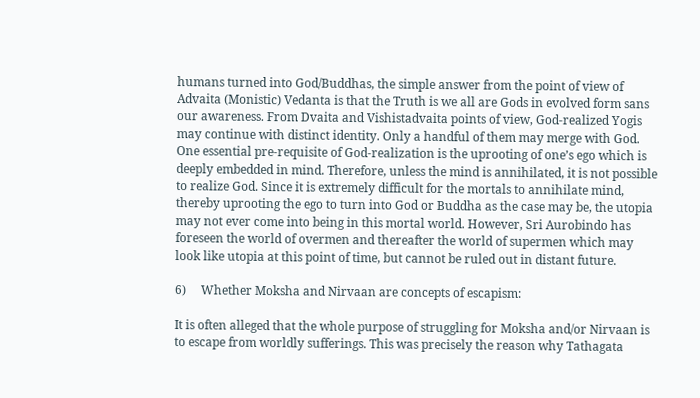humans turned into God/Buddhas, the simple answer from the point of view of Advaita (Monistic) Vedanta is that the Truth is we all are Gods in evolved form sans our awareness. From Dvaita and Vishistadvaita points of view, God-realized Yogis may continue with distinct identity. Only a handful of them may merge with God. One essential pre-requisite of God-realization is the uprooting of one’s ego which is deeply embedded in mind. Therefore, unless the mind is annihilated, it is not possible to realize God. Since it is extremely difficult for the mortals to annihilate mind, thereby uprooting the ego to turn into God or Buddha as the case may be, the utopia may not ever come into being in this mortal world. However, Sri Aurobindo has foreseen the world of overmen and thereafter the world of supermen which may look like utopia at this point of time, but cannot be ruled out in distant future.

6)     Whether Moksha and Nirvaan are concepts of escapism:

It is often alleged that the whole purpose of struggling for Moksha and/or Nirvaan is to escape from worldly sufferings. This was precisely the reason why Tathagata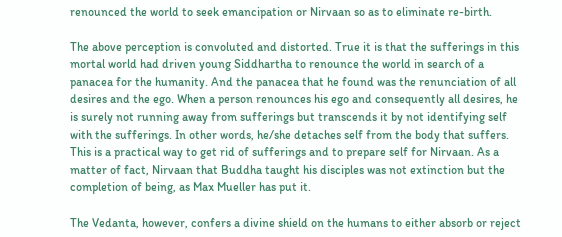renounced the world to seek emancipation or Nirvaan so as to eliminate re-birth.

The above perception is convoluted and distorted. True it is that the sufferings in this mortal world had driven young Siddhartha to renounce the world in search of a panacea for the humanity. And the panacea that he found was the renunciation of all desires and the ego. When a person renounces his ego and consequently all desires, he is surely not running away from sufferings but transcends it by not identifying self with the sufferings. In other words, he/she detaches self from the body that suffers. This is a practical way to get rid of sufferings and to prepare self for Nirvaan. As a matter of fact, Nirvaan that Buddha taught his disciples was not extinction but the completion of being, as Max Mueller has put it.

The Vedanta, however, confers a divine shield on the humans to either absorb or reject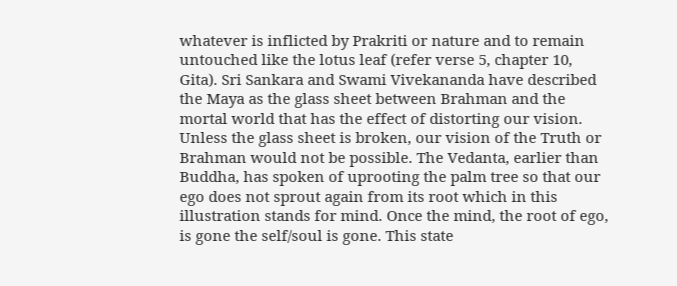whatever is inflicted by Prakriti or nature and to remain untouched like the lotus leaf (refer verse 5, chapter 10, Gita). Sri Sankara and Swami Vivekananda have described the Maya as the glass sheet between Brahman and the mortal world that has the effect of distorting our vision. Unless the glass sheet is broken, our vision of the Truth or Brahman would not be possible. The Vedanta, earlier than Buddha, has spoken of uprooting the palm tree so that our ego does not sprout again from its root which in this illustration stands for mind. Once the mind, the root of ego, is gone the self/soul is gone. This state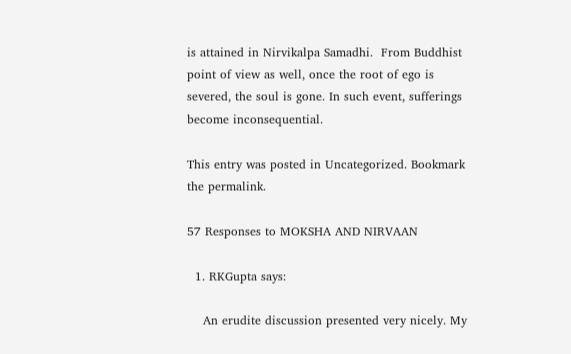is attained in Nirvikalpa Samadhi.  From Buddhist point of view as well, once the root of ego is severed, the soul is gone. In such event, sufferings become inconsequential.

This entry was posted in Uncategorized. Bookmark the permalink.

57 Responses to MOKSHA AND NIRVAAN

  1. RKGupta says:

    An erudite discussion presented very nicely. My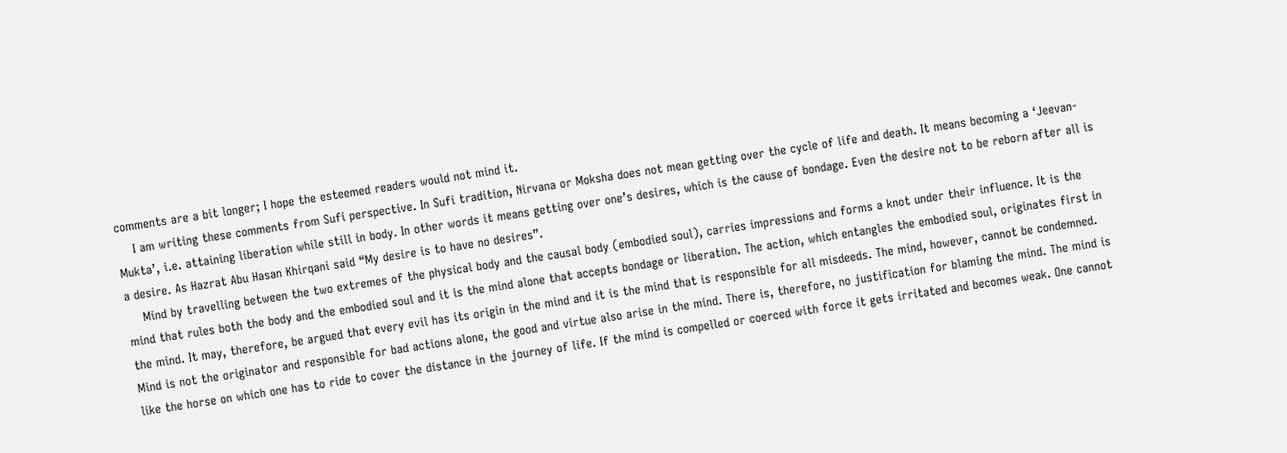comments are a bit longer; I hope the esteemed readers would not mind it.
    I am writing these comments from Sufi perspective. In Sufi tradition, Nirvana or Moksha does not mean getting over the cycle of life and death. It means becoming a ‘Jeevan-Mukta’, i.e. attaining liberation while still in body. In other words it means getting over one’s desires, which is the cause of bondage. Even the desire not to be reborn after all is a desire. As Hazrat Abu Hasan Khirqani said “My desire is to have no desires”.
    Mind by travelling between the two extremes of the physical body and the causal body (embodied soul), carries impressions and forms a knot under their influence. It is the mind that rules both the body and the embodied soul and it is the mind alone that accepts bondage or liberation. The action, which entangles the embodied soul, originates first in the mind. It may, therefore, be argued that every evil has its origin in the mind and it is the mind that is responsible for all misdeeds. The mind, however, cannot be condemned. Mind is not the originator and responsible for bad actions alone, the good and virtue also arise in the mind. There is, therefore, no justification for blaming the mind. The mind is like the horse on which one has to ride to cover the distance in the journey of life. If the mind is compelled or coerced with force it gets irritated and becomes weak. One cannot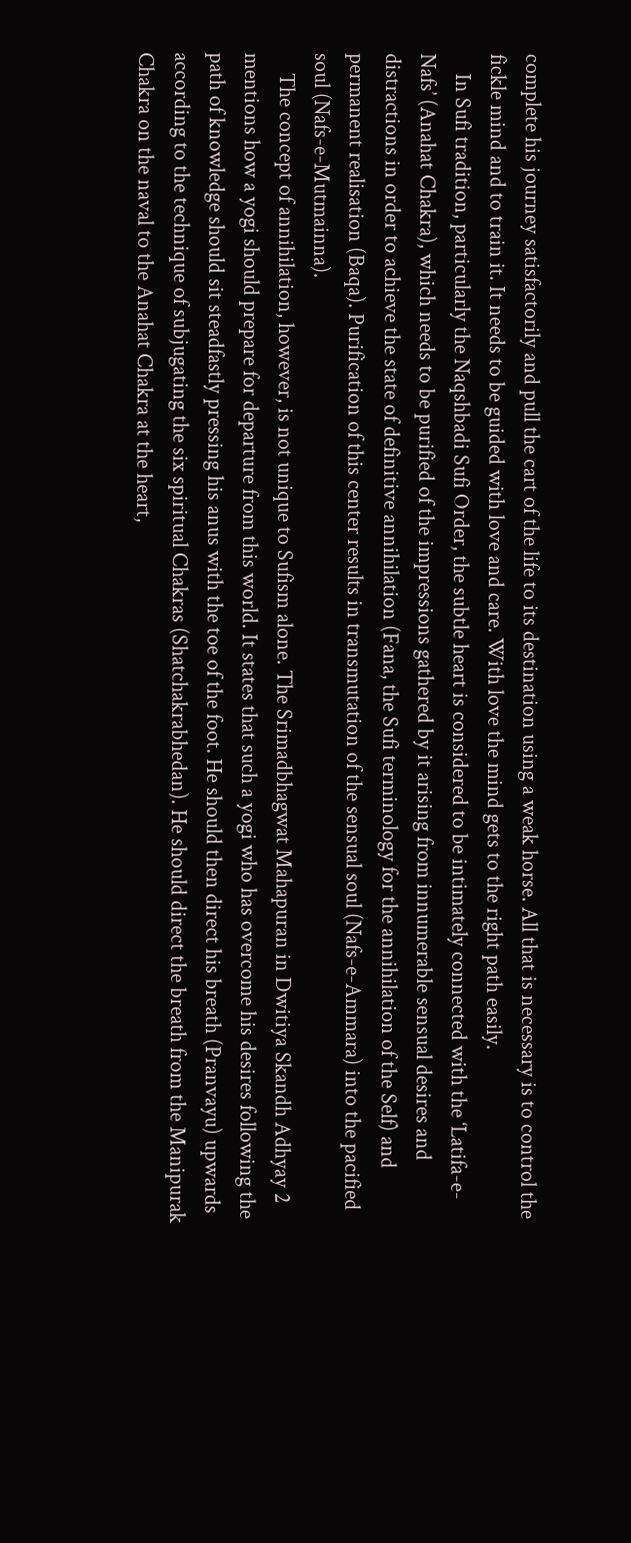complete his journey satisfactorily and pull the cart of the life to its destination using a weak horse. All that is necessary is to control the fickle mind and to train it. It needs to be guided with love and care. With love the mind gets to the right path easily.
    In Sufi tradition, particularly the Naqshbadi Sufi Order, the subtle heart is considered to be intimately connected with the ‘Latifa-e-Nafs’ (Anahat Chakra), which needs to be purified of the impressions gathered by it arising from innumerable sensual desires and distractions in order to achieve the state of definitive annihilation (Fana, the Sufi terminology for the annihilation of the Self) and permanent realisation (Baqa). Purification of this center results in transmutation of the sensual soul (Nafs-e-Ammara) into the pacified soul (Nafs-e-Mutmainna).
    The concept of annihilation, however, is not unique to Sufism alone. The Srimadbhagwat Mahapuran in Dwitiya Skandh Adhyay 2 mentions how a yogi should prepare for departure from this world. It states that such a yogi who has overcome his desires following the path of knowledge should sit steadfastly pressing his anus with the toe of the foot. He should then direct his breath (Pranvayu) upwards according to the technique of subjugating the six spiritual Chakras (Shatchakrabhedan). He should direct the breath from the Manipurak Chakra on the naval to the Anahat Chakra at the heart,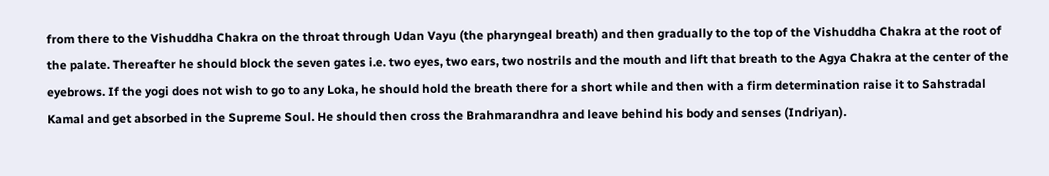from there to the Vishuddha Chakra on the throat through Udan Vayu (the pharyngeal breath) and then gradually to the top of the Vishuddha Chakra at the root of the palate. Thereafter he should block the seven gates i.e. two eyes, two ears, two nostrils and the mouth and lift that breath to the Agya Chakra at the center of the eyebrows. If the yogi does not wish to go to any Loka, he should hold the breath there for a short while and then with a firm determination raise it to Sahstradal Kamal and get absorbed in the Supreme Soul. He should then cross the Brahmarandhra and leave behind his body and senses (Indriyan).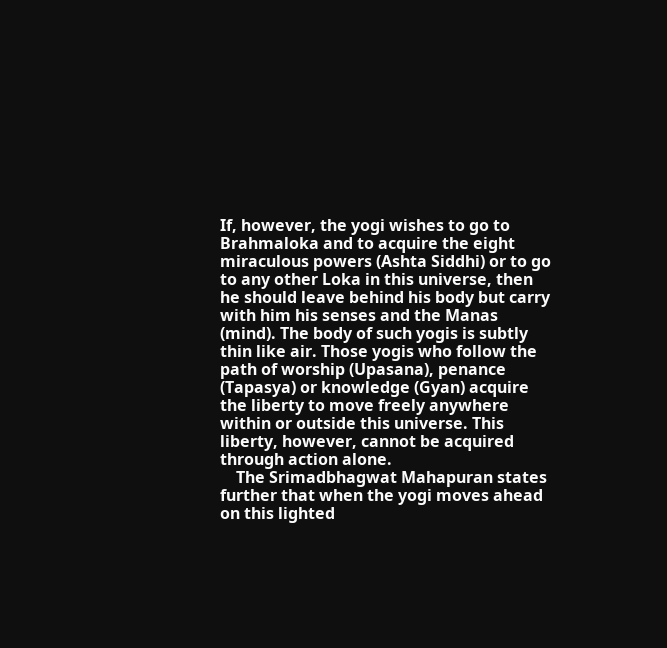If, however, the yogi wishes to go to Brahmaloka and to acquire the eight miraculous powers (Ashta Siddhi) or to go to any other Loka in this universe, then he should leave behind his body but carry with him his senses and the Manas (mind). The body of such yogis is subtly thin like air. Those yogis who follow the path of worship (Upasana), penance (Tapasya) or knowledge (Gyan) acquire the liberty to move freely anywhere within or outside this universe. This liberty, however, cannot be acquired through action alone.
    The Srimadbhagwat Mahapuran states further that when the yogi moves ahead on this lighted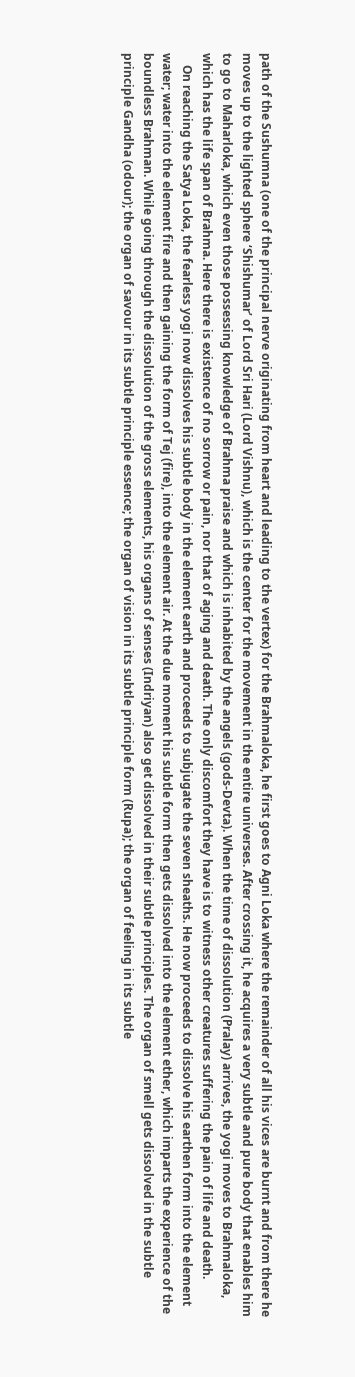path of the Sushumna (one of the principal nerve originating from heart and leading to the vertex) for the Brahmaloka, he first goes to Agni Loka where the remainder of all his vices are burnt and from there he moves up to the lighted sphere ‘Shishumar’ of Lord Sri Hari (Lord Vishnu), which is the center for the movement in the entire universes. After crossing it, he acquires a very subtle and pure body that enables him to go to Maharloka, which even those possessing knowledge of Brahma praise and which is inhabited by the angels (gods-Devta). When the time of dissolution (Pralay) arrives, the yogi moves to Brahmaloka, which has the life span of Brahma. Here there is existence of no sorrow or pain, nor that of aging and death. The only discomfort they have is to witness other creatures suffering the pain of life and death.
    On reaching the Satya Loka, the fearless yogi now dissolves his subtle body in the element earth and proceeds to subjugate the seven sheaths. He now proceeds to dissolve his earthen form into the element water; water into the element fire and then gaining the form of Tej (fire), into the element air. At the due moment his subtle form then gets dissolved into the element ether, which imparts the experience of the boundless Brahman. While going through the dissolution of the gross elements, his organs of senses (Indriyan) also get dissolved in their subtle principles. The organ of smell gets dissolved in the subtle principle Gandha (odour); the organ of savour in its subtle principle essence; the organ of vision in its subtle principle form (Rupa); the organ of feeling in its subtle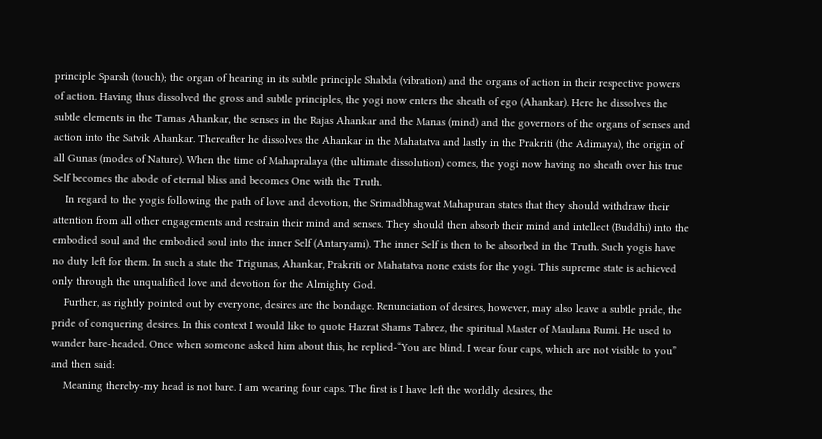principle Sparsh (touch); the organ of hearing in its subtle principle Shabda (vibration) and the organs of action in their respective powers of action. Having thus dissolved the gross and subtle principles, the yogi now enters the sheath of ego (Ahankar). Here he dissolves the subtle elements in the Tamas Ahankar, the senses in the Rajas Ahankar and the Manas (mind) and the governors of the organs of senses and action into the Satvik Ahankar. Thereafter he dissolves the Ahankar in the Mahatatva and lastly in the Prakriti (the Adimaya), the origin of all Gunas (modes of Nature). When the time of Mahapralaya (the ultimate dissolution) comes, the yogi now having no sheath over his true Self becomes the abode of eternal bliss and becomes One with the Truth.
    In regard to the yogis following the path of love and devotion, the Srimadbhagwat Mahapuran states that they should withdraw their attention from all other engagements and restrain their mind and senses. They should then absorb their mind and intellect (Buddhi) into the embodied soul and the embodied soul into the inner Self (Antaryami). The inner Self is then to be absorbed in the Truth. Such yogis have no duty left for them. In such a state the Trigunas, Ahankar, Prakriti or Mahatatva none exists for the yogi. This supreme state is achieved only through the unqualified love and devotion for the Almighty God.
    Further, as rightly pointed out by everyone, desires are the bondage. Renunciation of desires, however, may also leave a subtle pride, the pride of conquering desires. In this context I would like to quote Hazrat Shams Tabrez, the spiritual Master of Maulana Rumi. He used to wander bare-headed. Once when someone asked him about this, he replied-“You are blind. I wear four caps, which are not visible to you” and then said:
    Meaning thereby-my head is not bare. I am wearing four caps. The first is I have left the worldly desires, the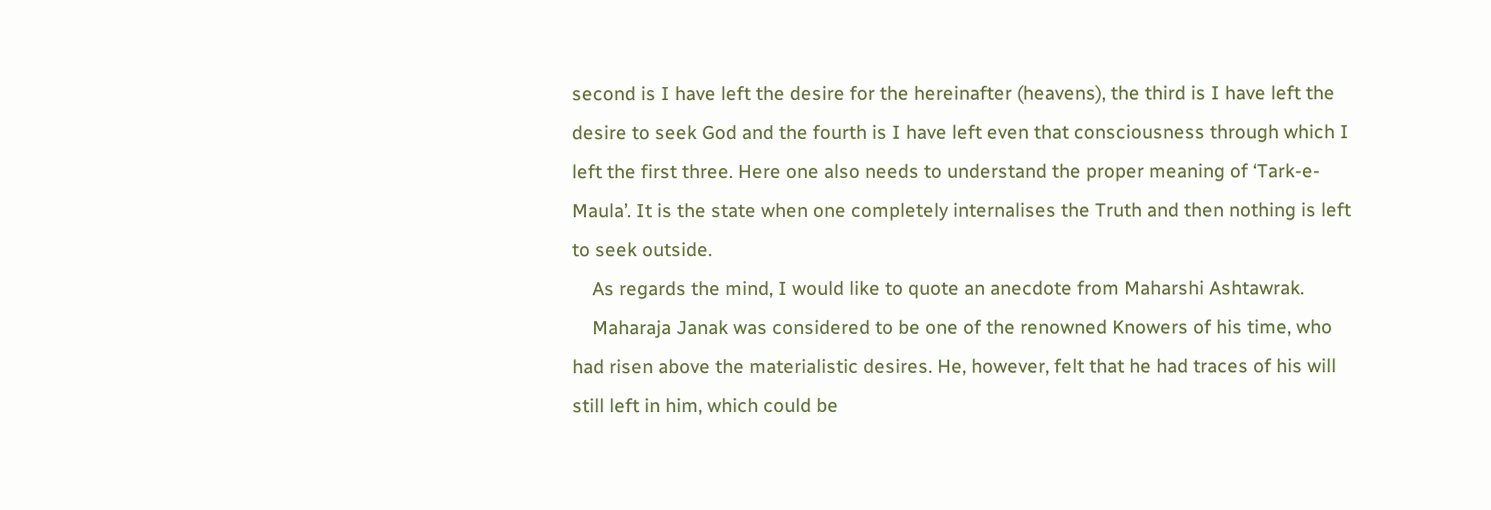second is I have left the desire for the hereinafter (heavens), the third is I have left the desire to seek God and the fourth is I have left even that consciousness through which I left the first three. Here one also needs to understand the proper meaning of ‘Tark-e-Maula’. It is the state when one completely internalises the Truth and then nothing is left to seek outside.
    As regards the mind, I would like to quote an anecdote from Maharshi Ashtawrak.
    Maharaja Janak was considered to be one of the renowned Knowers of his time, who had risen above the materialistic desires. He, however, felt that he had traces of his will still left in him, which could be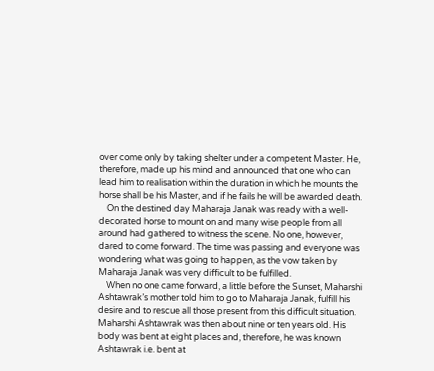over come only by taking shelter under a competent Master. He, therefore, made up his mind and announced that one who can lead him to realisation within the duration in which he mounts the horse shall be his Master, and if he fails he will be awarded death.
    On the destined day Maharaja Janak was ready with a well-decorated horse to mount on and many wise people from all around had gathered to witness the scene. No one, however, dared to come forward. The time was passing and everyone was wondering what was going to happen, as the vow taken by Maharaja Janak was very difficult to be fulfilled.
    When no one came forward, a little before the Sunset, Maharshi Ashtawrak’s mother told him to go to Maharaja Janak, fulfill his desire and to rescue all those present from this difficult situation. Maharshi Ashtawrak was then about nine or ten years old. His body was bent at eight places and, therefore, he was known Ashtawrak i.e. bent at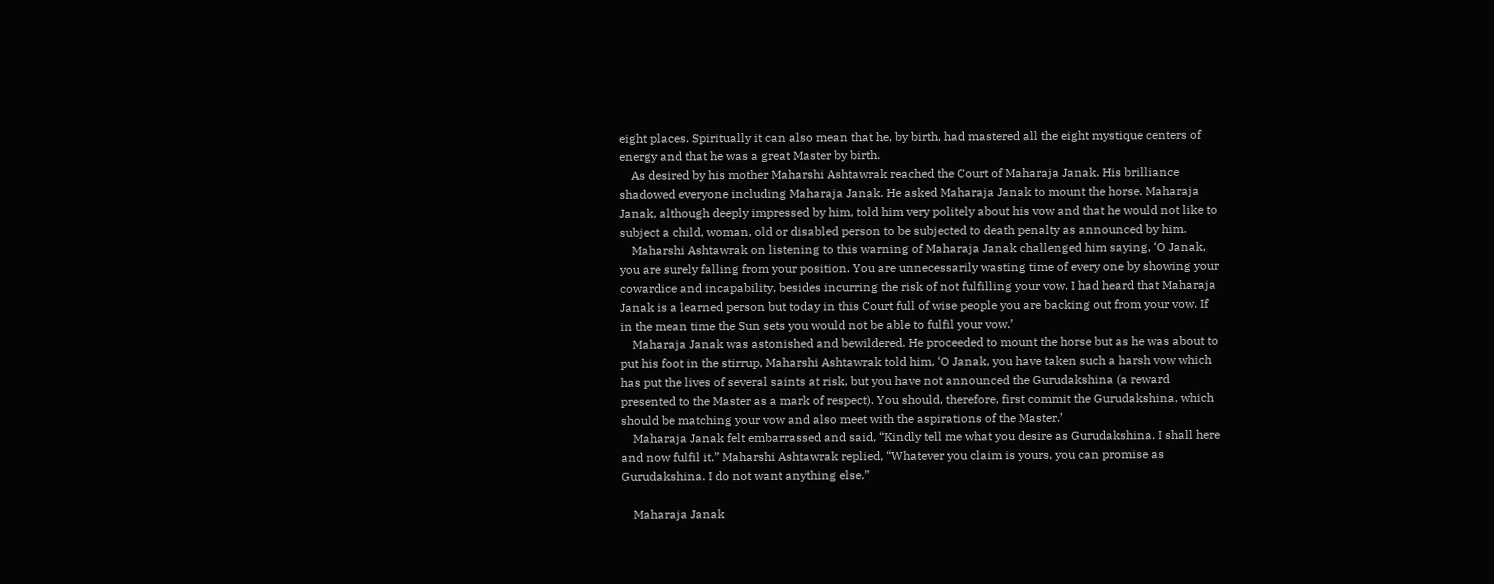eight places. Spiritually it can also mean that he, by birth, had mastered all the eight mystique centers of energy and that he was a great Master by birth.
    As desired by his mother Maharshi Ashtawrak reached the Court of Maharaja Janak. His brilliance shadowed everyone including Maharaja Janak. He asked Maharaja Janak to mount the horse. Maharaja Janak, although deeply impressed by him, told him very politely about his vow and that he would not like to subject a child, woman, old or disabled person to be subjected to death penalty as announced by him.
    Maharshi Ashtawrak on listening to this warning of Maharaja Janak challenged him saying, ‘O Janak, you are surely falling from your position. You are unnecessarily wasting time of every one by showing your cowardice and incapability, besides incurring the risk of not fulfilling your vow. I had heard that Maharaja Janak is a learned person but today in this Court full of wise people you are backing out from your vow. If in the mean time the Sun sets you would not be able to fulfil your vow.’
    Maharaja Janak was astonished and bewildered. He proceeded to mount the horse but as he was about to put his foot in the stirrup, Maharshi Ashtawrak told him, ‘O Janak, you have taken such a harsh vow which has put the lives of several saints at risk, but you have not announced the Gurudakshina (a reward presented to the Master as a mark of respect). You should, therefore, first commit the Gurudakshina, which should be matching your vow and also meet with the aspirations of the Master.’
    Maharaja Janak felt embarrassed and said, “Kindly tell me what you desire as Gurudakshina. I shall here and now fulfil it.” Maharshi Ashtawrak replied, “Whatever you claim is yours, you can promise as Gurudakshina. I do not want anything else.”

    Maharaja Janak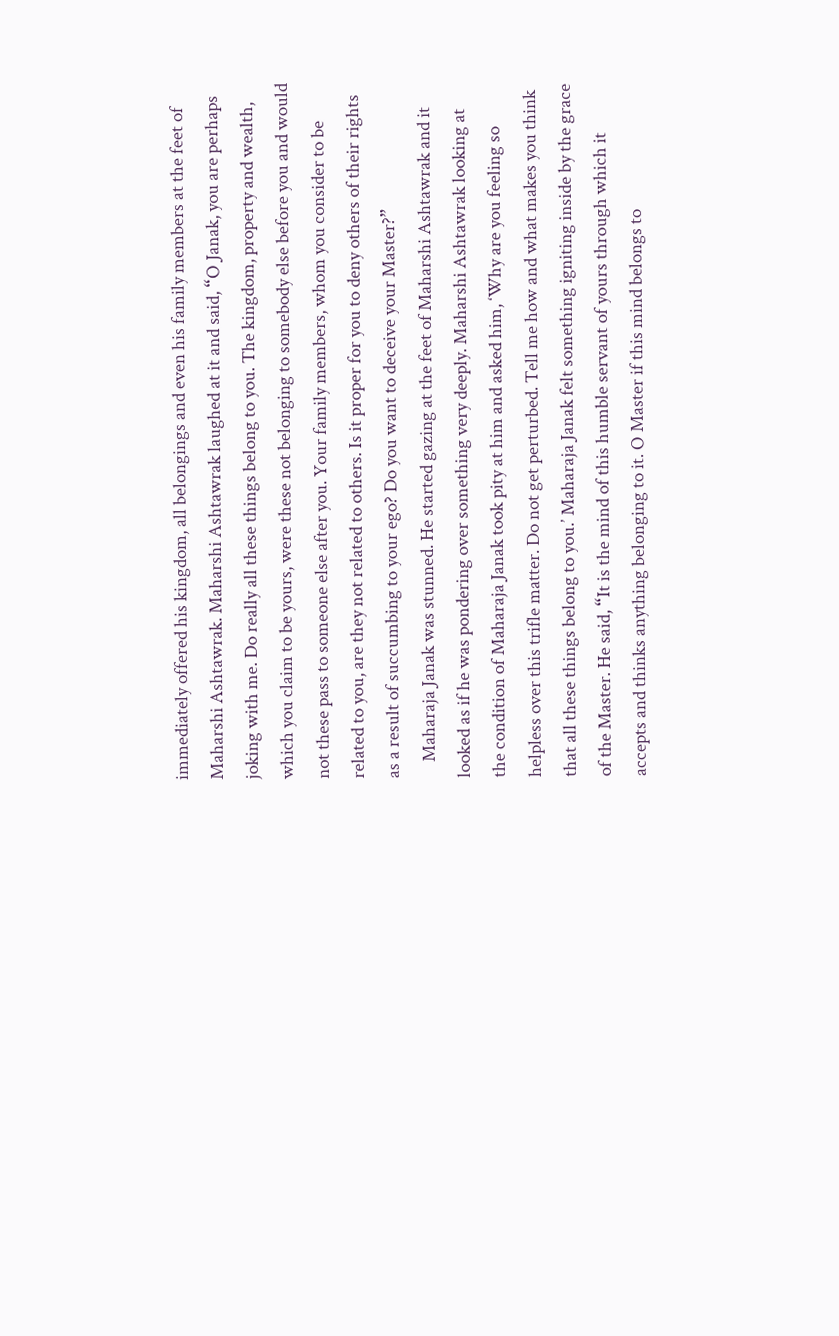immediately offered his kingdom, all belongings and even his family members at the feet of Maharshi Ashtawrak. Maharshi Ashtawrak laughed at it and said, “O Janak, you are perhaps joking with me. Do really all these things belong to you. The kingdom, property and wealth, which you claim to be yours, were these not belonging to somebody else before you and would not these pass to someone else after you. Your family members, whom you consider to be related to you, are they not related to others. Is it proper for you to deny others of their rights as a result of succumbing to your ego? Do you want to deceive your Master?”
    Maharaja Janak was stunned. He started gazing at the feet of Maharshi Ashtawrak and it looked as if he was pondering over something very deeply. Maharshi Ashtawrak looking at the condition of Maharaja Janak took pity at him and asked him, ‘Why are you feeling so helpless over this trifle matter. Do not get perturbed. Tell me how and what makes you think that all these things belong to you.’ Maharaja Janak felt something igniting inside by the grace of the Master. He said, “It is the mind of this humble servant of yours through which it accepts and thinks anything belonging to it. O Master if this mind belongs to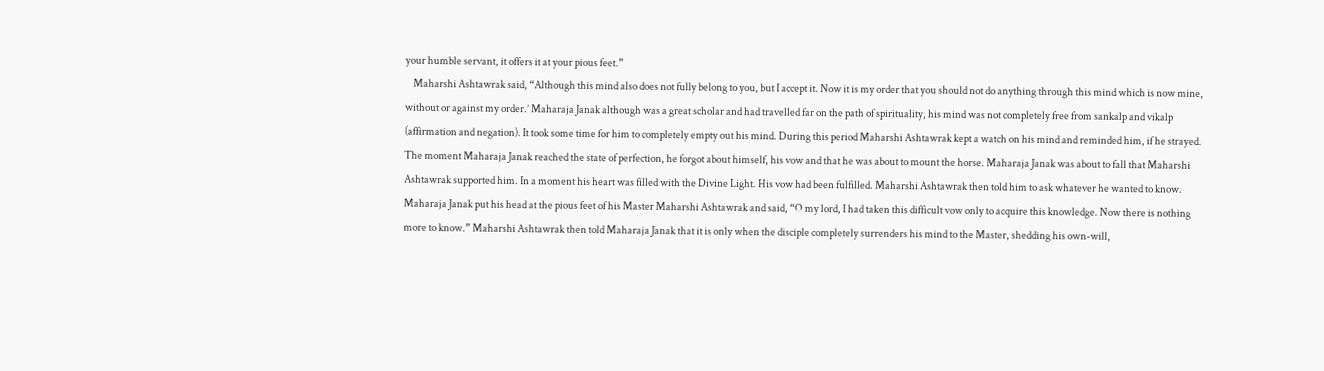your humble servant, it offers it at your pious feet.”
    Maharshi Ashtawrak said, “Although this mind also does not fully belong to you, but I accept it. Now it is my order that you should not do anything through this mind which is now mine, without or against my order.’ Maharaja Janak although was a great scholar and had travelled far on the path of spirituality, his mind was not completely free from sankalp and vikalp (affirmation and negation). It took some time for him to completely empty out his mind. During this period Maharshi Ashtawrak kept a watch on his mind and reminded him, if he strayed. The moment Maharaja Janak reached the state of perfection, he forgot about himself, his vow and that he was about to mount the horse. Maharaja Janak was about to fall that Maharshi Ashtawrak supported him. In a moment his heart was filled with the Divine Light. His vow had been fulfilled. Maharshi Ashtawrak then told him to ask whatever he wanted to know. Maharaja Janak put his head at the pious feet of his Master Maharshi Ashtawrak and said, “O my lord, I had taken this difficult vow only to acquire this knowledge. Now there is nothing more to know.” Maharshi Ashtawrak then told Maharaja Janak that it is only when the disciple completely surrenders his mind to the Master, shedding his own-will,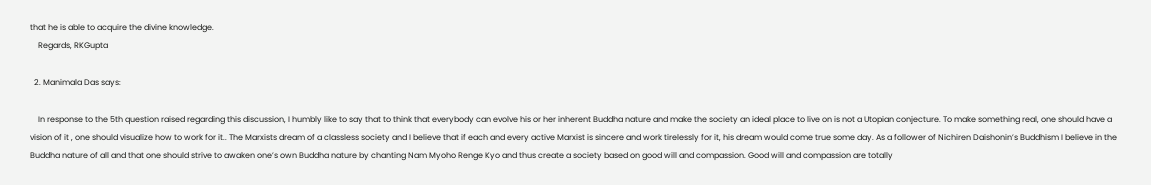that he is able to acquire the divine knowledge.
    Regards, RKGupta

  2. Manimala Das says:

    In response to the 5th question raised regarding this discussion, I humbly like to say that to think that everybody can evolve his or her inherent Buddha nature and make the society an ideal place to live on is not a Utopian conjecture. To make something real, one should have a vision of it , one should visualize how to work for it.. The Marxists dream of a classless society and I believe that if each and every active Marxist is sincere and work tirelessly for it, his dream would come true some day. As a follower of Nichiren Daishonin’s Buddhism I believe in the Buddha nature of all and that one should strive to awaken one’s own Buddha nature by chanting Nam Myoho Renge Kyo and thus create a society based on good will and compassion. Good will and compassion are totally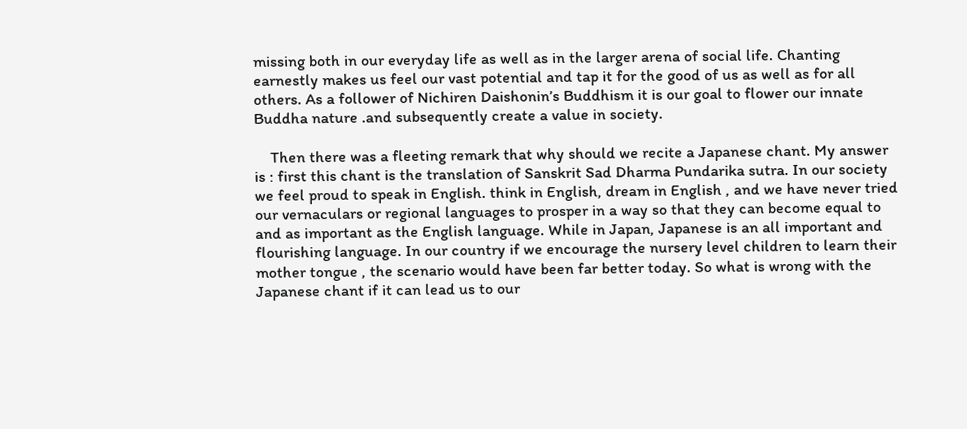missing both in our everyday life as well as in the larger arena of social life. Chanting earnestly makes us feel our vast potential and tap it for the good of us as well as for all others. As a follower of Nichiren Daishonin’s Buddhism it is our goal to flower our innate Buddha nature .and subsequently create a value in society.

    Then there was a fleeting remark that why should we recite a Japanese chant. My answer is : first this chant is the translation of Sanskrit Sad Dharma Pundarika sutra. In our society we feel proud to speak in English. think in English, dream in English , and we have never tried our vernaculars or regional languages to prosper in a way so that they can become equal to and as important as the English language. While in Japan, Japanese is an all important and flourishing language. In our country if we encourage the nursery level children to learn their mother tongue , the scenario would have been far better today. So what is wrong with the Japanese chant if it can lead us to our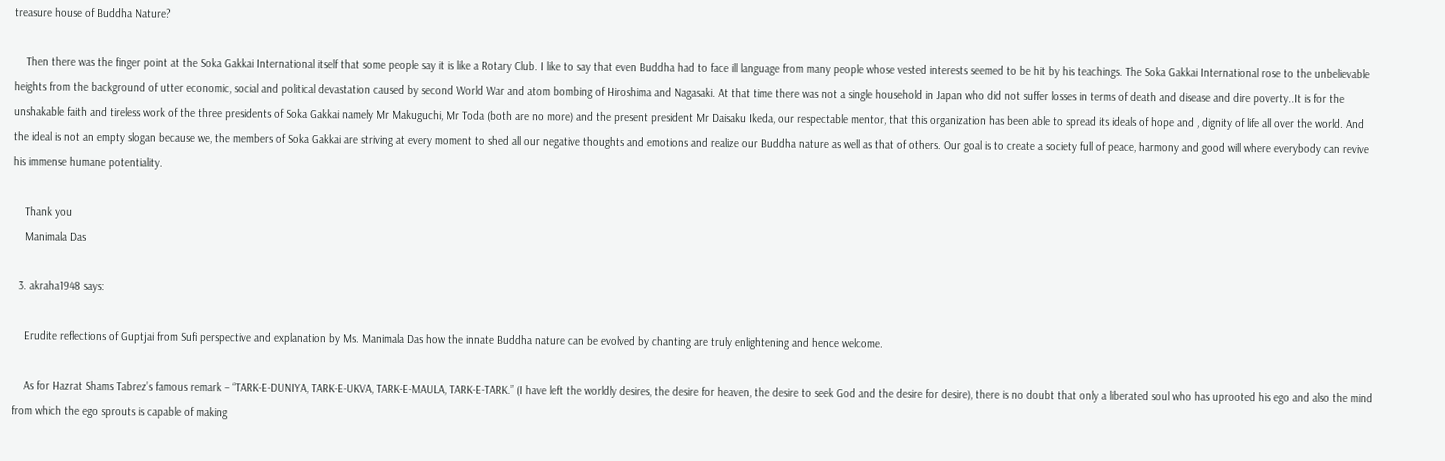treasure house of Buddha Nature?

    Then there was the finger point at the Soka Gakkai International itself that some people say it is like a Rotary Club. I like to say that even Buddha had to face ill language from many people whose vested interests seemed to be hit by his teachings. The Soka Gakkai International rose to the unbelievable heights from the background of utter economic, social and political devastation caused by second World War and atom bombing of Hiroshima and Nagasaki. At that time there was not a single household in Japan who did not suffer losses in terms of death and disease and dire poverty..It is for the unshakable faith and tireless work of the three presidents of Soka Gakkai namely Mr Makuguchi, Mr Toda (both are no more) and the present president Mr Daisaku Ikeda, our respectable mentor, that this organization has been able to spread its ideals of hope and , dignity of life all over the world. And the ideal is not an empty slogan because we, the members of Soka Gakkai are striving at every moment to shed all our negative thoughts and emotions and realize our Buddha nature as well as that of others. Our goal is to create a society full of peace, harmony and good will where everybody can revive his immense humane potentiality.

    Thank you
    Manimala Das

  3. akraha1948 says:

    Erudite reflections of Guptjai from Sufi perspective and explanation by Ms. Manimala Das how the innate Buddha nature can be evolved by chanting are truly enlightening and hence welcome.

    As for Hazrat Shams Tabrez’s famous remark – “TARK-E-DUNIYA, TARK-E-UKVA, TARK-E-MAULA, TARK-E-TARK.” (I have left the worldly desires, the desire for heaven, the desire to seek God and the desire for desire), there is no doubt that only a liberated soul who has uprooted his ego and also the mind from which the ego sprouts is capable of making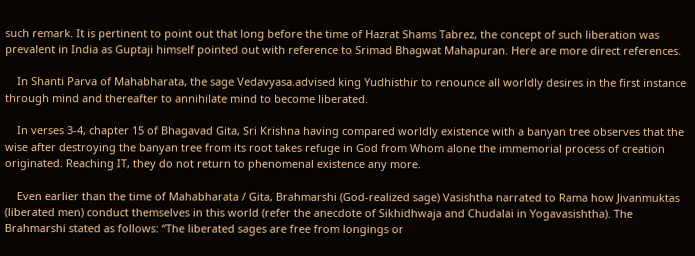such remark. It is pertinent to point out that long before the time of Hazrat Shams Tabrez, the concept of such liberation was prevalent in India as Guptaji himself pointed out with reference to Srimad Bhagwat Mahapuran. Here are more direct references.

    In Shanti Parva of Mahabharata, the sage Vedavyasa.advised king Yudhisthir to renounce all worldly desires in the first instance through mind and thereafter to annihilate mind to become liberated.

    In verses 3-4, chapter 15 of Bhagavad Gita, Sri Krishna having compared worldly existence with a banyan tree observes that the wise after destroying the banyan tree from its root takes refuge in God from Whom alone the immemorial process of creation originated. Reaching IT, they do not return to phenomenal existence any more.

    Even earlier than the time of Mahabharata / Gita, Brahmarshi (God-realized sage) Vasishtha narrated to Rama how Jivanmuktas (liberated men) conduct themselves in this world (refer the anecdote of Sikhidhwaja and Chudalai in Yogavasishtha). The Brahmarshi stated as follows: “The liberated sages are free from longings or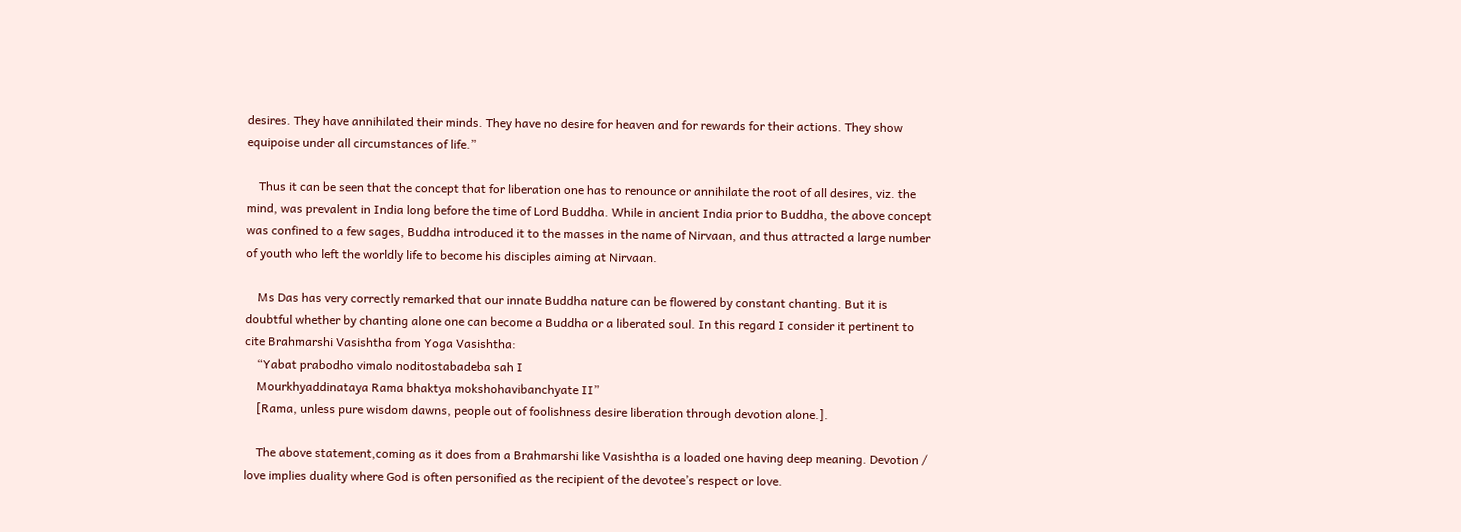desires. They have annihilated their minds. They have no desire for heaven and for rewards for their actions. They show equipoise under all circumstances of life.”

    Thus it can be seen that the concept that for liberation one has to renounce or annihilate the root of all desires, viz. the mind, was prevalent in India long before the time of Lord Buddha. While in ancient India prior to Buddha, the above concept was confined to a few sages, Buddha introduced it to the masses in the name of Nirvaan, and thus attracted a large number of youth who left the worldly life to become his disciples aiming at Nirvaan.

    Ms Das has very correctly remarked that our innate Buddha nature can be flowered by constant chanting. But it is doubtful whether by chanting alone one can become a Buddha or a liberated soul. In this regard I consider it pertinent to cite Brahmarshi Vasishtha from Yoga Vasishtha:
    “Yabat prabodho vimalo noditostabadeba sah I
    Mourkhyaddinataya Rama bhaktya mokshohavibanchyate II”
    [Rama, unless pure wisdom dawns, people out of foolishness desire liberation through devotion alone.].

    The above statement,coming as it does from a Brahmarshi like Vasishtha is a loaded one having deep meaning. Devotion / love implies duality where God is often personified as the recipient of the devotee’s respect or love.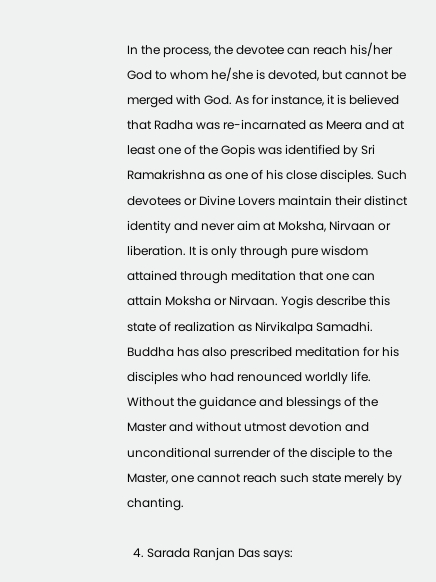In the process, the devotee can reach his/her God to whom he/she is devoted, but cannot be merged with God. As for instance, it is believed that Radha was re-incarnated as Meera and at least one of the Gopis was identified by Sri Ramakrishna as one of his close disciples. Such devotees or Divine Lovers maintain their distinct identity and never aim at Moksha, Nirvaan or liberation. It is only through pure wisdom attained through meditation that one can attain Moksha or Nirvaan. Yogis describe this state of realization as Nirvikalpa Samadhi. Buddha has also prescribed meditation for his disciples who had renounced worldly life. Without the guidance and blessings of the Master and without utmost devotion and unconditional surrender of the disciple to the Master, one cannot reach such state merely by chanting.

  4. Sarada Ranjan Das says: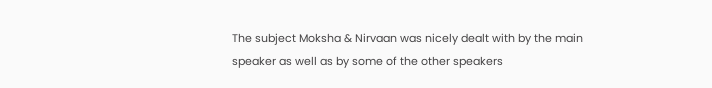The subject Moksha & Nirvaan was nicely dealt with by the main speaker as well as by some of the other speakers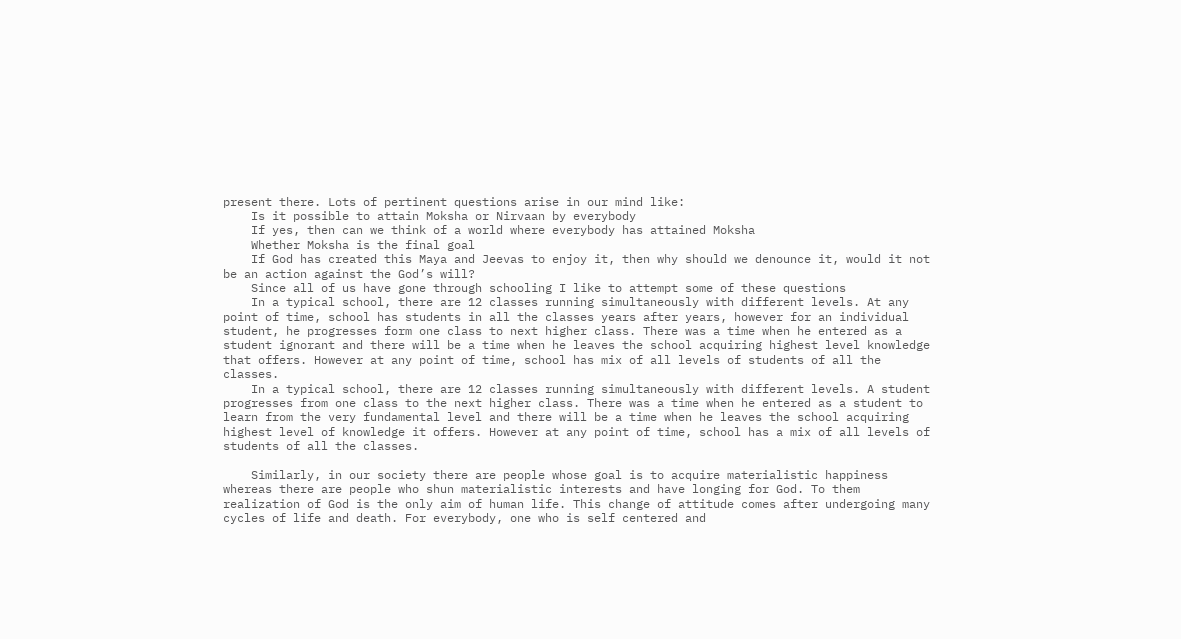present there. Lots of pertinent questions arise in our mind like:
    Is it possible to attain Moksha or Nirvaan by everybody
    If yes, then can we think of a world where everybody has attained Moksha
    Whether Moksha is the final goal
    If God has created this Maya and Jeevas to enjoy it, then why should we denounce it, would it not be an action against the God’s will?
    Since all of us have gone through schooling I like to attempt some of these questions
    In a typical school, there are 12 classes running simultaneously with different levels. At any point of time, school has students in all the classes years after years, however for an individual student, he progresses form one class to next higher class. There was a time when he entered as a student ignorant and there will be a time when he leaves the school acquiring highest level knowledge that offers. However at any point of time, school has mix of all levels of students of all the classes.
    In a typical school, there are 12 classes running simultaneously with different levels. A student progresses from one class to the next higher class. There was a time when he entered as a student to learn from the very fundamental level and there will be a time when he leaves the school acquiring highest level of knowledge it offers. However at any point of time, school has a mix of all levels of students of all the classes.

    Similarly, in our society there are people whose goal is to acquire materialistic happiness whereas there are people who shun materialistic interests and have longing for God. To them realization of God is the only aim of human life. This change of attitude comes after undergoing many cycles of life and death. For everybody, one who is self centered and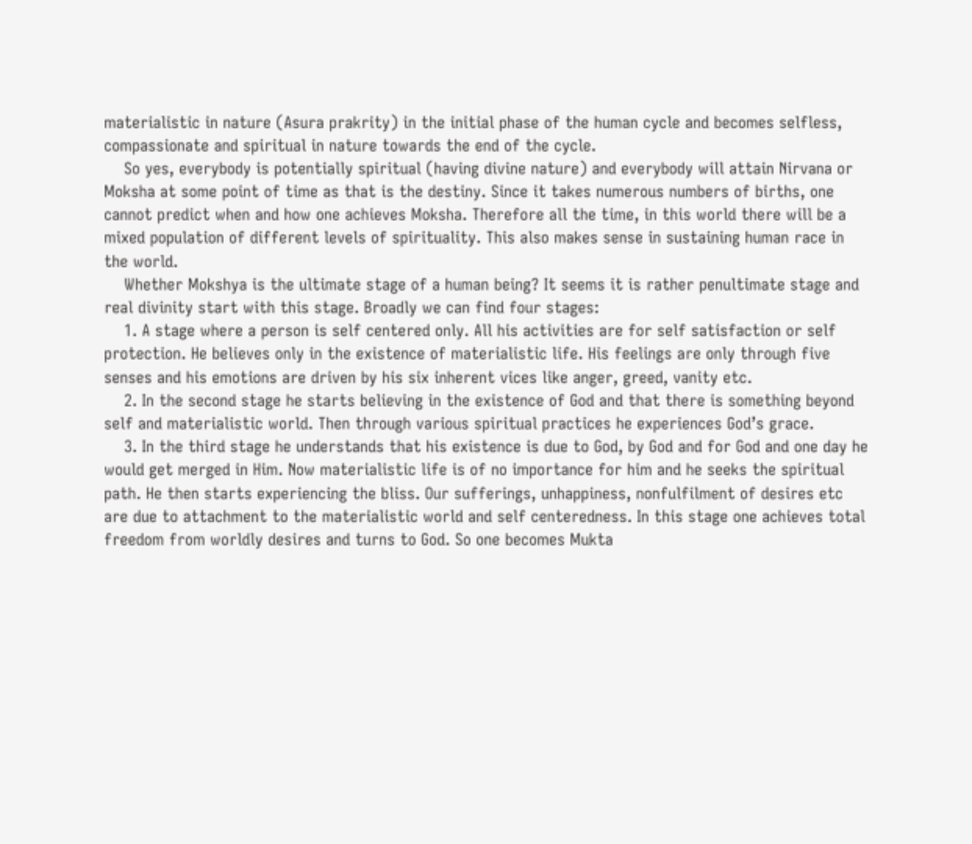materialistic in nature (Asura prakrity) in the initial phase of the human cycle and becomes selfless, compassionate and spiritual in nature towards the end of the cycle.
    So yes, everybody is potentially spiritual (having divine nature) and everybody will attain Nirvana or Moksha at some point of time as that is the destiny. Since it takes numerous numbers of births, one cannot predict when and how one achieves Moksha. Therefore all the time, in this world there will be a mixed population of different levels of spirituality. This also makes sense in sustaining human race in the world.
    Whether Mokshya is the ultimate stage of a human being? It seems it is rather penultimate stage and real divinity start with this stage. Broadly we can find four stages:
    1. A stage where a person is self centered only. All his activities are for self satisfaction or self protection. He believes only in the existence of materialistic life. His feelings are only through five senses and his emotions are driven by his six inherent vices like anger, greed, vanity etc.
    2. In the second stage he starts believing in the existence of God and that there is something beyond self and materialistic world. Then through various spiritual practices he experiences God’s grace.
    3. In the third stage he understands that his existence is due to God, by God and for God and one day he would get merged in Him. Now materialistic life is of no importance for him and he seeks the spiritual path. He then starts experiencing the bliss. Our sufferings, unhappiness, nonfulfilment of desires etc are due to attachment to the materialistic world and self centeredness. In this stage one achieves total freedom from worldly desires and turns to God. So one becomes Mukta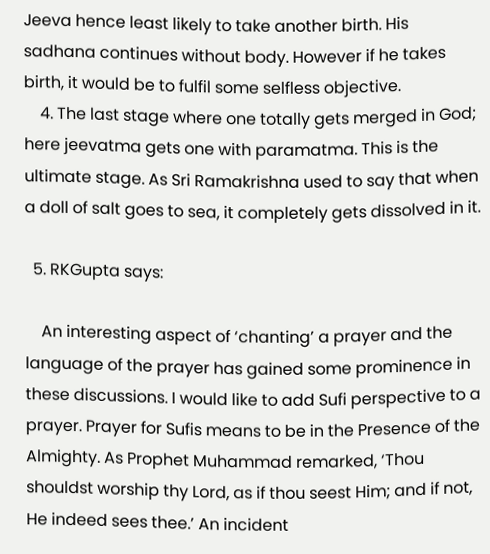Jeeva hence least likely to take another birth. His sadhana continues without body. However if he takes birth, it would be to fulfil some selfless objective.
    4. The last stage where one totally gets merged in God; here jeevatma gets one with paramatma. This is the ultimate stage. As Sri Ramakrishna used to say that when a doll of salt goes to sea, it completely gets dissolved in it.

  5. RKGupta says:

    An interesting aspect of ‘chanting’ a prayer and the language of the prayer has gained some prominence in these discussions. I would like to add Sufi perspective to a prayer. Prayer for Sufis means to be in the Presence of the Almighty. As Prophet Muhammad remarked, ‘Thou shouldst worship thy Lord, as if thou seest Him; and if not, He indeed sees thee.’ An incident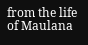from the life of Maulana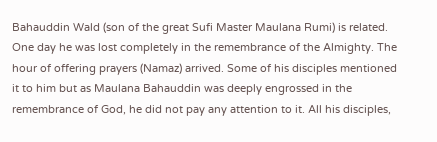Bahauddin Wald (son of the great Sufi Master Maulana Rumi) is related. One day he was lost completely in the remembrance of the Almighty. The hour of offering prayers (Namaz) arrived. Some of his disciples mentioned it to him but as Maulana Bahauddin was deeply engrossed in the remembrance of God, he did not pay any attention to it. All his disciples,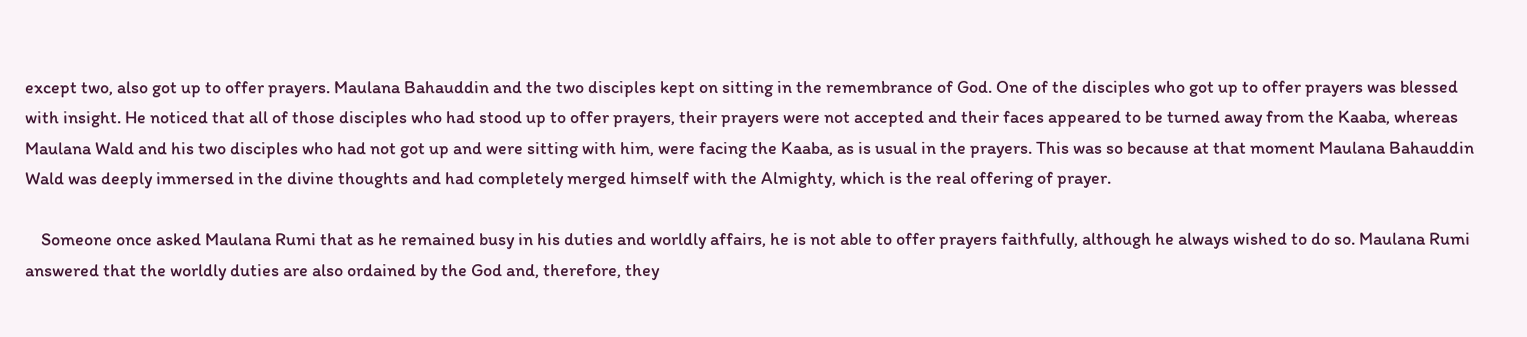except two, also got up to offer prayers. Maulana Bahauddin and the two disciples kept on sitting in the remembrance of God. One of the disciples who got up to offer prayers was blessed with insight. He noticed that all of those disciples who had stood up to offer prayers, their prayers were not accepted and their faces appeared to be turned away from the Kaaba, whereas Maulana Wald and his two disciples who had not got up and were sitting with him, were facing the Kaaba, as is usual in the prayers. This was so because at that moment Maulana Bahauddin Wald was deeply immersed in the divine thoughts and had completely merged himself with the Almighty, which is the real offering of prayer.

    Someone once asked Maulana Rumi that as he remained busy in his duties and worldly affairs, he is not able to offer prayers faithfully, although he always wished to do so. Maulana Rumi answered that the worldly duties are also ordained by the God and, therefore, they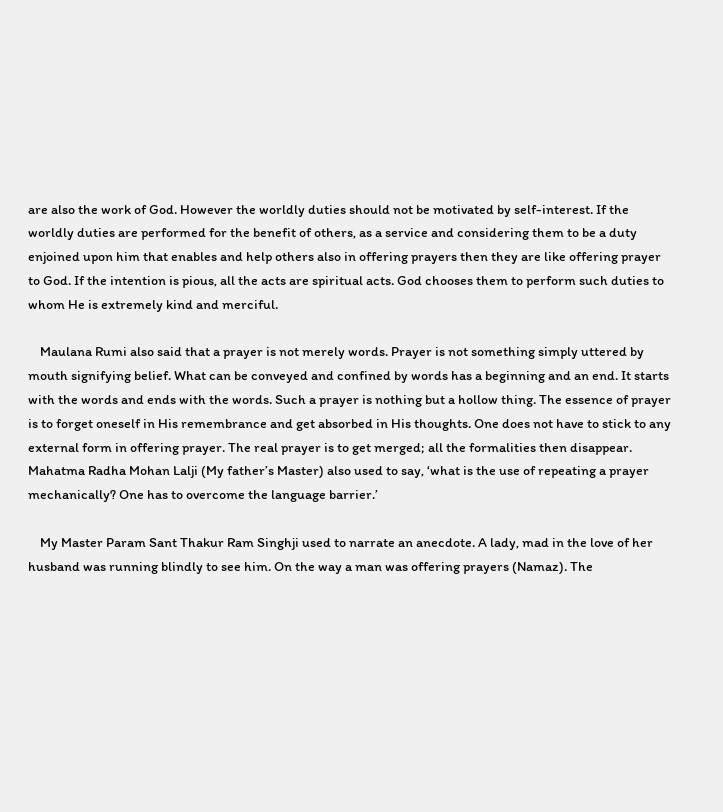are also the work of God. However the worldly duties should not be motivated by self-interest. If the worldly duties are performed for the benefit of others, as a service and considering them to be a duty enjoined upon him that enables and help others also in offering prayers then they are like offering prayer to God. If the intention is pious, all the acts are spiritual acts. God chooses them to perform such duties to whom He is extremely kind and merciful.

    Maulana Rumi also said that a prayer is not merely words. Prayer is not something simply uttered by mouth signifying belief. What can be conveyed and confined by words has a beginning and an end. It starts with the words and ends with the words. Such a prayer is nothing but a hollow thing. The essence of prayer is to forget oneself in His remembrance and get absorbed in His thoughts. One does not have to stick to any external form in offering prayer. The real prayer is to get merged; all the formalities then disappear. Mahatma Radha Mohan Lalji (My father’s Master) also used to say, ‘what is the use of repeating a prayer mechanically? One has to overcome the language barrier.’

    My Master Param Sant Thakur Ram Singhji used to narrate an anecdote. A lady, mad in the love of her husband was running blindly to see him. On the way a man was offering prayers (Namaz). The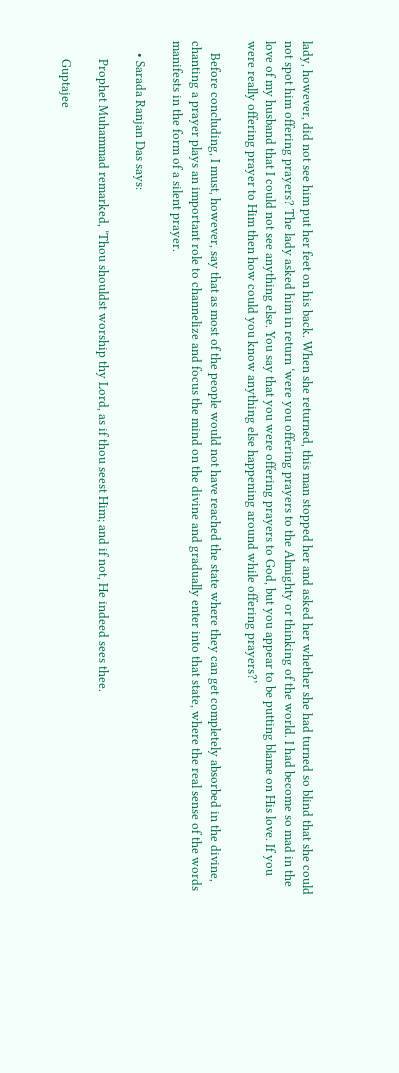lady, however, did not see him put her feet on his back. When she returned, this man stopped her and asked her whether she had turned so blind that she could not spot him offering prayers? The lady asked him in return ‘were you offering prayers to the Almighty or thinking of the world. I had become so mad in the love of my husband that I could not see anything else. You say that you were offering prayers to God, but you appear to be putting blame on His love. If you were really offering prayer to Him then how could you know anything else happening around while offering prayers?’

    Before concluding, I must, however, say that as most of the people would not have reached the state where they can get completely absorbed in the divine, chanting a prayer plays an important role to channelize and focus the mind on the divine and gradually enter into that state, where the real sense of the words manifests in the form of a silent prayer.

    • Sarada Ranjan Das says:

      Prophet Muhammad remarked, ‘Thou shouldst worship thy Lord, as if thou seest Him; and if not, He indeed sees thee.

      Guptajee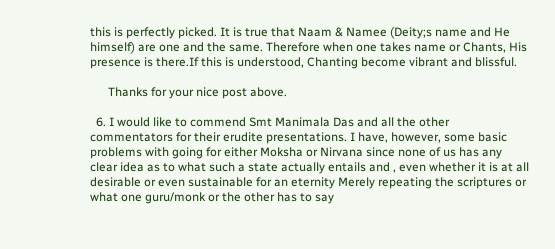this is perfectly picked. It is true that Naam & Namee (Deity;s name and He himself) are one and the same. Therefore when one takes name or Chants, His presence is there.If this is understood, Chanting become vibrant and blissful.

      Thanks for your nice post above.

  6. I would like to commend Smt Manimala Das and all the other commentators for their erudite presentations. I have, however, some basic problems with going for either Moksha or Nirvana since none of us has any clear idea as to what such a state actually entails and , even whether it is at all desirable or even sustainable for an eternity Merely repeating the scriptures or what one guru/monk or the other has to say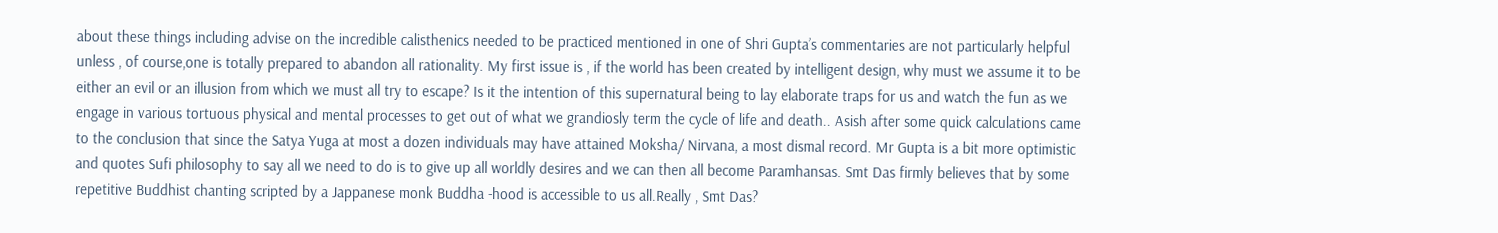about these things including advise on the incredible calisthenics needed to be practiced mentioned in one of Shri Gupta’s commentaries are not particularly helpful unless , of course,one is totally prepared to abandon all rationality. My first issue is , if the world has been created by intelligent design, why must we assume it to be either an evil or an illusion from which we must all try to escape? Is it the intention of this supernatural being to lay elaborate traps for us and watch the fun as we engage in various tortuous physical and mental processes to get out of what we grandiosly term the cycle of life and death.. Asish after some quick calculations came to the conclusion that since the Satya Yuga at most a dozen individuals may have attained Moksha/ Nirvana, a most dismal record. Mr Gupta is a bit more optimistic and quotes Sufi philosophy to say all we need to do is to give up all worldly desires and we can then all become Paramhansas. Smt Das firmly believes that by some repetitive Buddhist chanting scripted by a Jappanese monk Buddha -hood is accessible to us all.Really , Smt Das?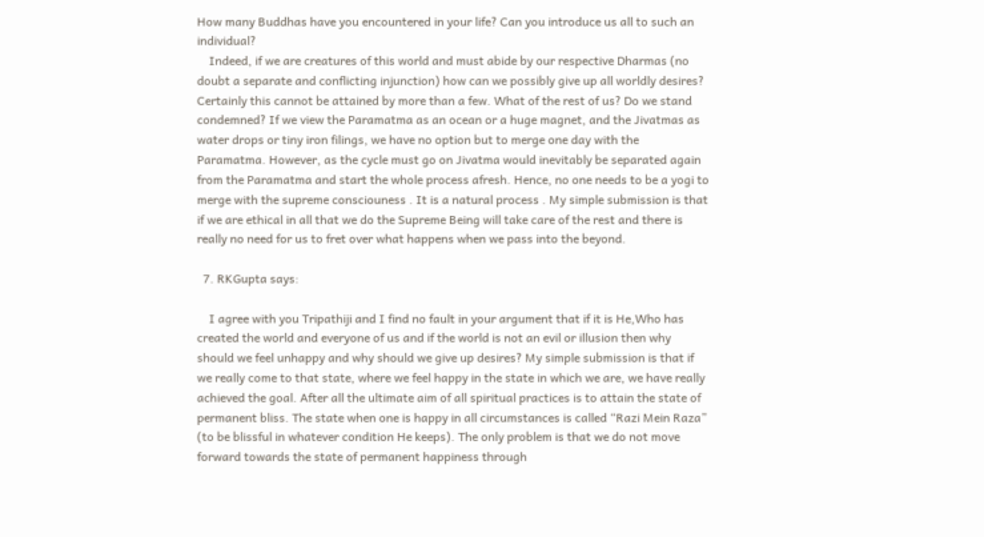How many Buddhas have you encountered in your life? Can you introduce us all to such an individual?
    Indeed, if we are creatures of this world and must abide by our respective Dharmas (no doubt a separate and conflicting injunction) how can we possibly give up all worldly desires? Certainly this cannot be attained by more than a few. What of the rest of us? Do we stand condemned? If we view the Paramatma as an ocean or a huge magnet, and the Jivatmas as water drops or tiny iron filings, we have no option but to merge one day with the Paramatma. However, as the cycle must go on Jivatma would inevitably be separated again from the Paramatma and start the whole process afresh. Hence, no one needs to be a yogi to merge with the supreme consciouness . It is a natural process . My simple submission is that if we are ethical in all that we do the Supreme Being will take care of the rest and there is really no need for us to fret over what happens when we pass into the beyond.

  7. RKGupta says:

    I agree with you Tripathiji and I find no fault in your argument that if it is He,Who has created the world and everyone of us and if the world is not an evil or illusion then why should we feel unhappy and why should we give up desires? My simple submission is that if we really come to that state, where we feel happy in the state in which we are, we have really achieved the goal. After all the ultimate aim of all spiritual practices is to attain the state of permanent bliss. The state when one is happy in all circumstances is called “Razi Mein Raza” (to be blissful in whatever condition He keeps). The only problem is that we do not move forward towards the state of permanent happiness through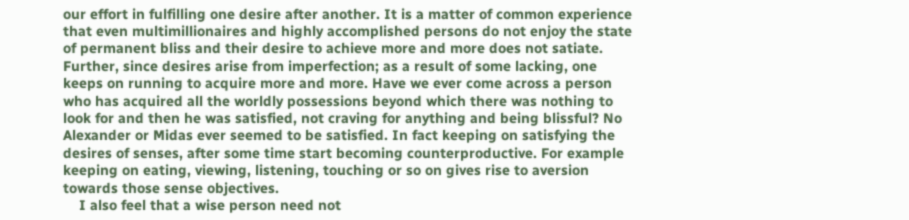our effort in fulfilling one desire after another. It is a matter of common experience that even multimillionaires and highly accomplished persons do not enjoy the state of permanent bliss and their desire to achieve more and more does not satiate. Further, since desires arise from imperfection; as a result of some lacking, one keeps on running to acquire more and more. Have we ever come across a person who has acquired all the worldly possessions beyond which there was nothing to look for and then he was satisfied, not craving for anything and being blissful? No Alexander or Midas ever seemed to be satisfied. In fact keeping on satisfying the desires of senses, after some time start becoming counterproductive. For example keeping on eating, viewing, listening, touching or so on gives rise to aversion towards those sense objectives.
    I also feel that a wise person need not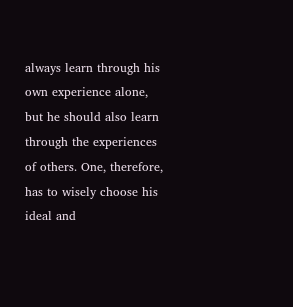always learn through his own experience alone, but he should also learn through the experiences of others. One, therefore, has to wisely choose his ideal and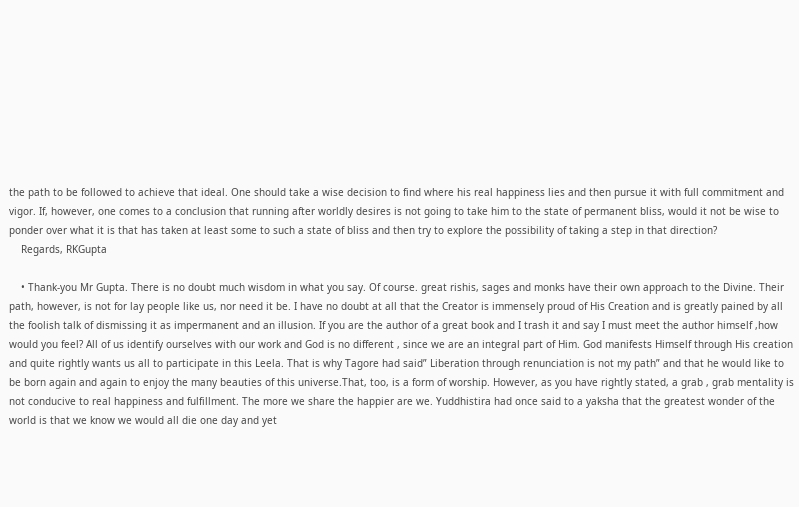the path to be followed to achieve that ideal. One should take a wise decision to find where his real happiness lies and then pursue it with full commitment and vigor. If, however, one comes to a conclusion that running after worldly desires is not going to take him to the state of permanent bliss, would it not be wise to ponder over what it is that has taken at least some to such a state of bliss and then try to explore the possibility of taking a step in that direction?
    Regards, RKGupta

    • Thank-you Mr Gupta. There is no doubt much wisdom in what you say. Of course. great rishis, sages and monks have their own approach to the Divine. Their path, however, is not for lay people like us, nor need it be. I have no doubt at all that the Creator is immensely proud of His Creation and is greatly pained by all the foolish talk of dismissing it as impermanent and an illusion. If you are the author of a great book and I trash it and say I must meet the author himself ,how would you feel? All of us identify ourselves with our work and God is no different , since we are an integral part of Him. God manifests Himself through His creation and quite rightly wants us all to participate in this Leela. That is why Tagore had said” Liberation through renunciation is not my path” and that he would like to be born again and again to enjoy the many beauties of this universe.That, too, is a form of worship. However, as you have rightly stated, a grab , grab mentality is not conducive to real happiness and fulfillment. The more we share the happier are we. Yuddhistira had once said to a yaksha that the greatest wonder of the world is that we know we would all die one day and yet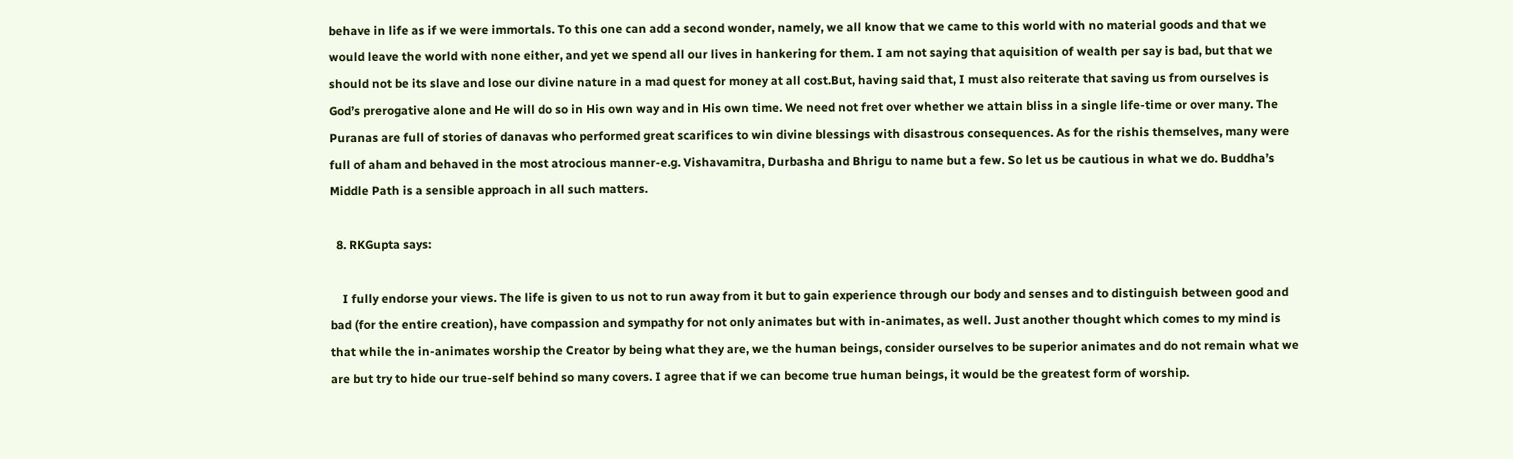behave in life as if we were immortals. To this one can add a second wonder, namely, we all know that we came to this world with no material goods and that we would leave the world with none either, and yet we spend all our lives in hankering for them. I am not saying that aquisition of wealth per say is bad, but that we should not be its slave and lose our divine nature in a mad quest for money at all cost.But, having said that, I must also reiterate that saving us from ourselves is God’s prerogative alone and He will do so in His own way and in His own time. We need not fret over whether we attain bliss in a single life-time or over many. The Puranas are full of stories of danavas who performed great scarifices to win divine blessings with disastrous consequences. As for the rishis themselves, many were full of aham and behaved in the most atrocious manner-e.g. Vishavamitra, Durbasha and Bhrigu to name but a few. So let us be cautious in what we do. Buddha’s Middle Path is a sensible approach in all such matters.

  8. RKGupta says:

    I fully endorse your views. The life is given to us not to run away from it but to gain experience through our body and senses and to distinguish between good and bad (for the entire creation), have compassion and sympathy for not only animates but with in-animates, as well. Just another thought which comes to my mind is that while the in-animates worship the Creator by being what they are, we the human beings, consider ourselves to be superior animates and do not remain what we are but try to hide our true-self behind so many covers. I agree that if we can become true human beings, it would be the greatest form of worship.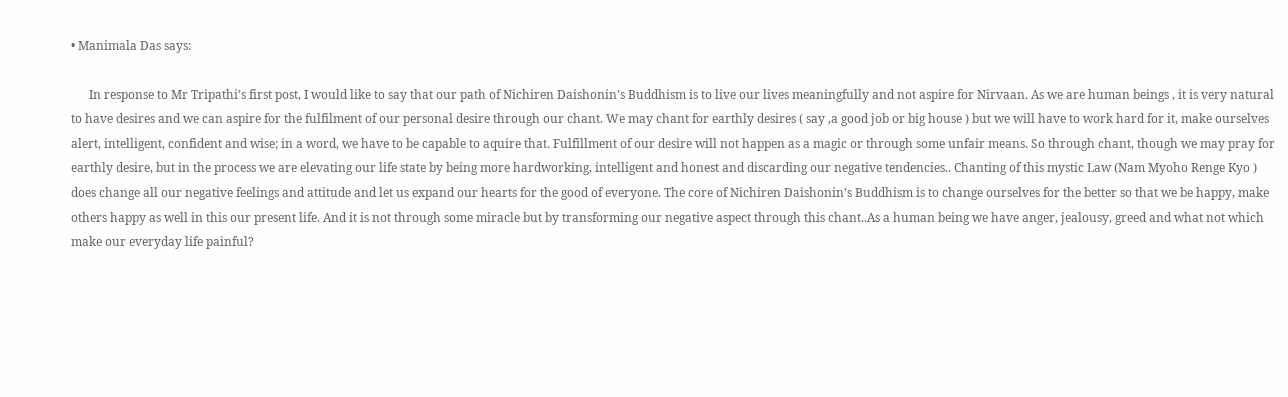• Manimala Das says:

      In response to Mr Tripathi’s first post, I would like to say that our path of Nichiren Daishonin’s Buddhism is to live our lives meaningfully and not aspire for Nirvaan. As we are human beings , it is very natural to have desires and we can aspire for the fulfilment of our personal desire through our chant. We may chant for earthly desires ( say ,a good job or big house ) but we will have to work hard for it, make ourselves alert, intelligent, confident and wise; in a word, we have to be capable to aquire that. Fulfillment of our desire will not happen as a magic or through some unfair means. So through chant, though we may pray for earthly desire, but in the process we are elevating our life state by being more hardworking, intelligent and honest and discarding our negative tendencies.. Chanting of this mystic Law (Nam Myoho Renge Kyo ) does change all our negative feelings and attitude and let us expand our hearts for the good of everyone. The core of Nichiren Daishonin’s Buddhism is to change ourselves for the better so that we be happy, make others happy as well in this our present life. And it is not through some miracle but by transforming our negative aspect through this chant..As a human being we have anger, jealousy, greed and what not which make our everyday life painful?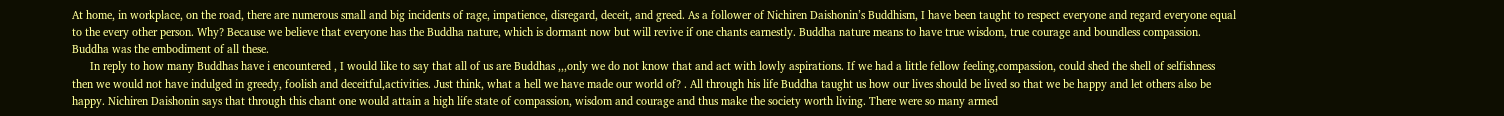At home, in workplace, on the road, there are numerous small and big incidents of rage, impatience, disregard, deceit, and greed. As a follower of Nichiren Daishonin’s Buddhism, I have been taught to respect everyone and regard everyone equal to the every other person. Why? Because we believe that everyone has the Buddha nature, which is dormant now but will revive if one chants earnestly. Buddha nature means to have true wisdom, true courage and boundless compassion. Buddha was the embodiment of all these.
      In reply to how many Buddhas have i encountered , I would like to say that all of us are Buddhas ,,,only we do not know that and act with lowly aspirations. If we had a little fellow feeling,compassion, could shed the shell of selfishness then we would not have indulged in greedy, foolish and deceitful,activities. Just think, what a hell we have made our world of? . All through his life Buddha taught us how our lives should be lived so that we be happy and let others also be happy. Nichiren Daishonin says that through this chant one would attain a high life state of compassion, wisdom and courage and thus make the society worth living. There were so many armed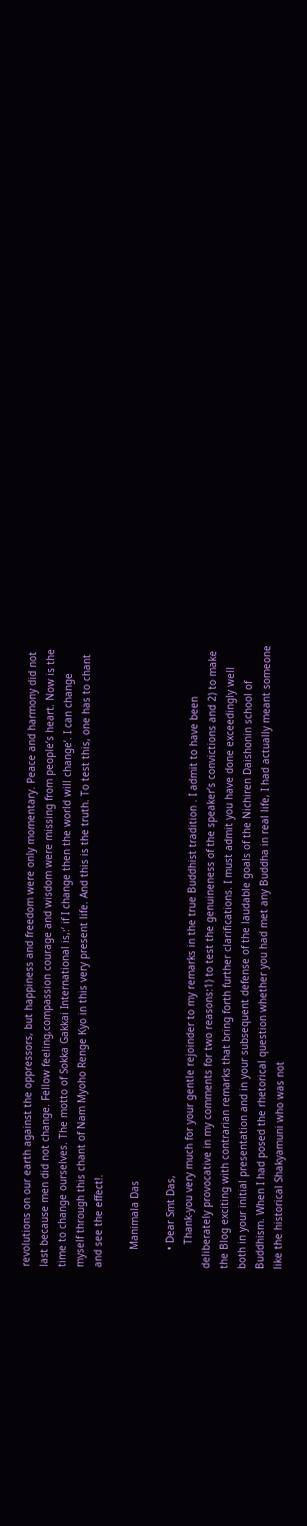revolutions on our earth against the oppressors, but happiness and freedom were only momentary. Peace and harmony did not last because men did not change. Fellow feeling,compassion courage and wisdom were missing from people’s heart. Now is the time to change ourselves. The motto of Sokka Gakkai International is,:’ if I change then the world will change’. I can change myself through this chant of Nam Myoho Renge Kyo in this very present life. And this is the truth. To test this, one has to chant and see the effect!.

      Manimala Das

      • Dear Smt Das,
        Thank-you very much for your gentle rejoinder to my remarks in the true Buddhist tradition . I admit to have been deliberately provocative in my comments for two reasons:1) to test the genuineness of the speaker’s convictions and 2) to make the Blog exciting with contrarian remarks that bring forth further clarifications. I must admit you have done exceedingly well both in your initial presentation and in your subsequent defense of the laudable goals of the Nichiren Daishonin school of Buddhism. When I had posed the rhetorical question whether you had met any Buddha in real life, I had actually meant someone like the historical Shakyamuni who was not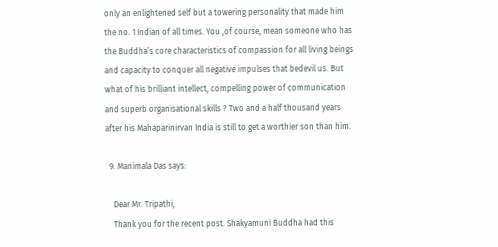only an enlightened self but a towering personality that made him the no. 1 Indian of all times. You ,of course, mean someone who has the Buddha’s core characteristics of compassion for all living beings and capacity to conquer all negative impulses that bedevil us. But what of his brilliant intellect, compelling power of communication and superb organisational skills ? Two and a half thousand years after his Mahaparinirvan India is still to get a worthier son than him.

  9. Manimala Das says:

    Dear Mr. Tripathi,
    Thank you for the recent post. Shakyamuni Buddha had this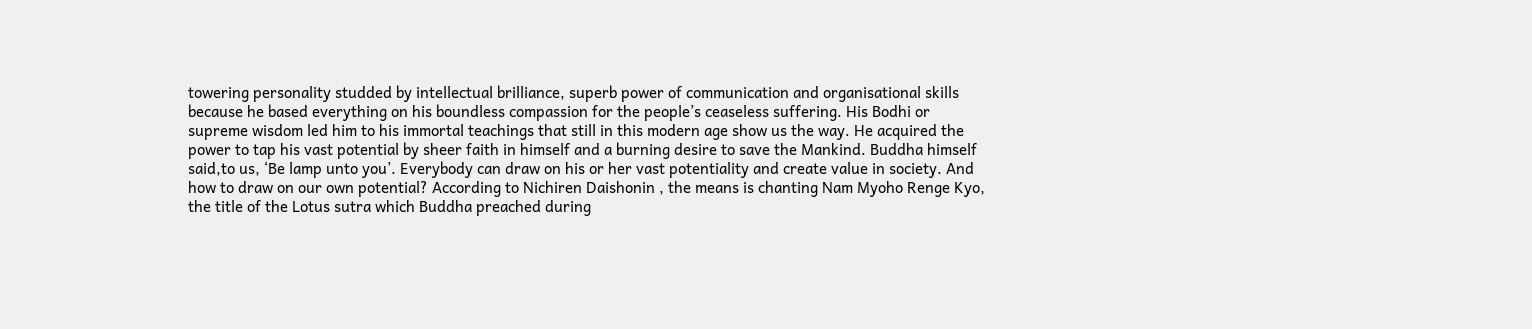towering personality studded by intellectual brilliance, superb power of communication and organisational skills because he based everything on his boundless compassion for the people’s ceaseless suffering. His Bodhi or supreme wisdom led him to his immortal teachings that still in this modern age show us the way. He acquired the power to tap his vast potential by sheer faith in himself and a burning desire to save the Mankind. Buddha himself said,to us, ‘Be lamp unto you’. Everybody can draw on his or her vast potentiality and create value in society. And how to draw on our own potential? According to Nichiren Daishonin , the means is chanting Nam Myoho Renge Kyo, the title of the Lotus sutra which Buddha preached during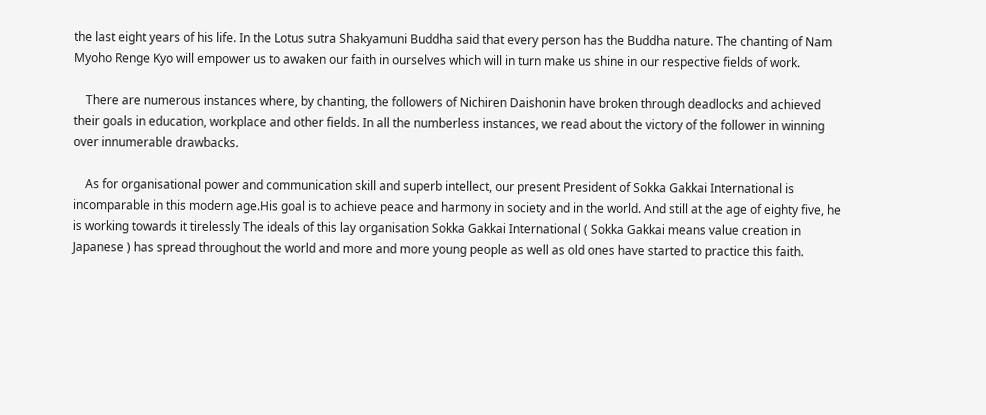the last eight years of his life. In the Lotus sutra Shakyamuni Buddha said that every person has the Buddha nature. The chanting of Nam Myoho Renge Kyo will empower us to awaken our faith in ourselves which will in turn make us shine in our respective fields of work.

    There are numerous instances where, by chanting, the followers of Nichiren Daishonin have broken through deadlocks and achieved their goals in education, workplace and other fields. In all the numberless instances, we read about the victory of the follower in winning over innumerable drawbacks.

    As for organisational power and communication skill and superb intellect, our present President of Sokka Gakkai International is incomparable in this modern age.His goal is to achieve peace and harmony in society and in the world. And still at the age of eighty five, he is working towards it tirelessly The ideals of this lay organisation Sokka Gakkai International ( Sokka Gakkai means value creation in Japanese ) has spread throughout the world and more and more young people as well as old ones have started to practice this faith.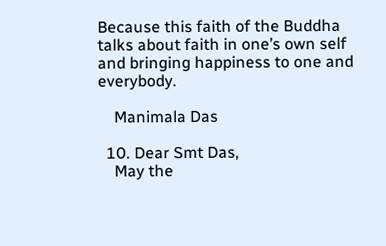Because this faith of the Buddha talks about faith in one’s own self and bringing happiness to one and everybody.

    Manimala Das

  10. Dear Smt Das,
    May the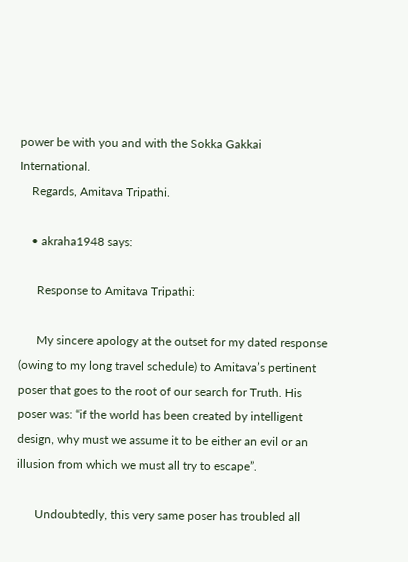power be with you and with the Sokka Gakkai International.
    Regards, Amitava Tripathi.

    • akraha1948 says:

      Response to Amitava Tripathi:

      My sincere apology at the outset for my dated response (owing to my long travel schedule) to Amitava’s pertinent poser that goes to the root of our search for Truth. His poser was: “if the world has been created by intelligent design, why must we assume it to be either an evil or an illusion from which we must all try to escape”.

      Undoubtedly, this very same poser has troubled all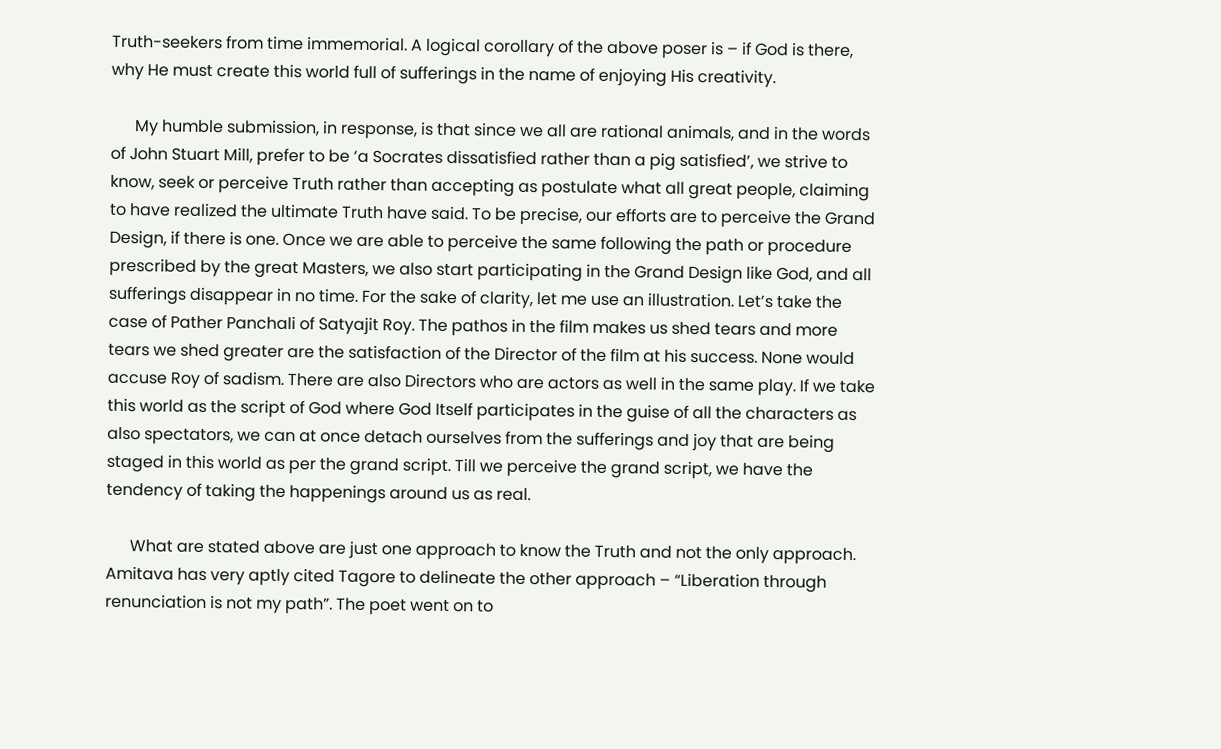Truth-seekers from time immemorial. A logical corollary of the above poser is – if God is there, why He must create this world full of sufferings in the name of enjoying His creativity.

      My humble submission, in response, is that since we all are rational animals, and in the words of John Stuart Mill, prefer to be ‘a Socrates dissatisfied rather than a pig satisfied’, we strive to know, seek or perceive Truth rather than accepting as postulate what all great people, claiming to have realized the ultimate Truth have said. To be precise, our efforts are to perceive the Grand Design, if there is one. Once we are able to perceive the same following the path or procedure prescribed by the great Masters, we also start participating in the Grand Design like God, and all sufferings disappear in no time. For the sake of clarity, let me use an illustration. Let’s take the case of Pather Panchali of Satyajit Roy. The pathos in the film makes us shed tears and more tears we shed greater are the satisfaction of the Director of the film at his success. None would accuse Roy of sadism. There are also Directors who are actors as well in the same play. If we take this world as the script of God where God Itself participates in the guise of all the characters as also spectators, we can at once detach ourselves from the sufferings and joy that are being staged in this world as per the grand script. Till we perceive the grand script, we have the tendency of taking the happenings around us as real.

      What are stated above are just one approach to know the Truth and not the only approach. Amitava has very aptly cited Tagore to delineate the other approach – “Liberation through renunciation is not my path”. The poet went on to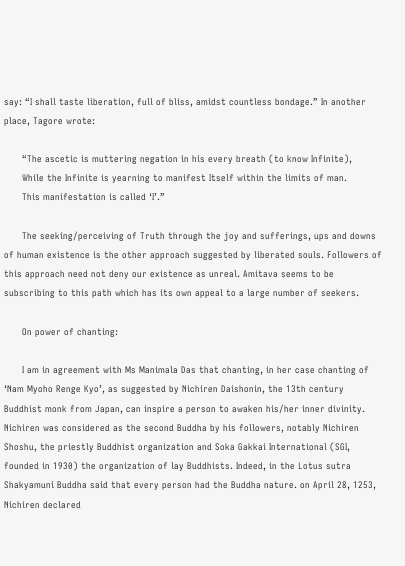say: “I shall taste liberation, full of bliss, amidst countless bondage.” In another place, Tagore wrote:

      “The ascetic is muttering negation in his every breath (to know Infinite),
      While the Infinite is yearning to manifest Itself within the limits of man.
      This manifestation is called ‘I’.”

      The seeking/perceiving of Truth through the joy and sufferings, ups and downs of human existence is the other approach suggested by liberated souls. Followers of this approach need not deny our existence as unreal. Amitava seems to be subscribing to this path which has its own appeal to a large number of seekers.

      On power of chanting:

      I am in agreement with Ms Manimala Das that chanting, in her case chanting of ‘Nam Myoho Renge Kyo’, as suggested by Nichiren Daishonin, the 13th century Buddhist monk from Japan, can inspire a person to awaken his/her inner divinity. Nichiren was considered as the second Buddha by his followers, notably Nichiren Shoshu, the priestly Buddhist organization and Soka Gakkai International (SGI, founded in 1930) the organization of lay Buddhists. Indeed, in the Lotus sutra Shakyamuni Buddha said that every person had the Buddha nature. on April 28, 1253, Nichiren declared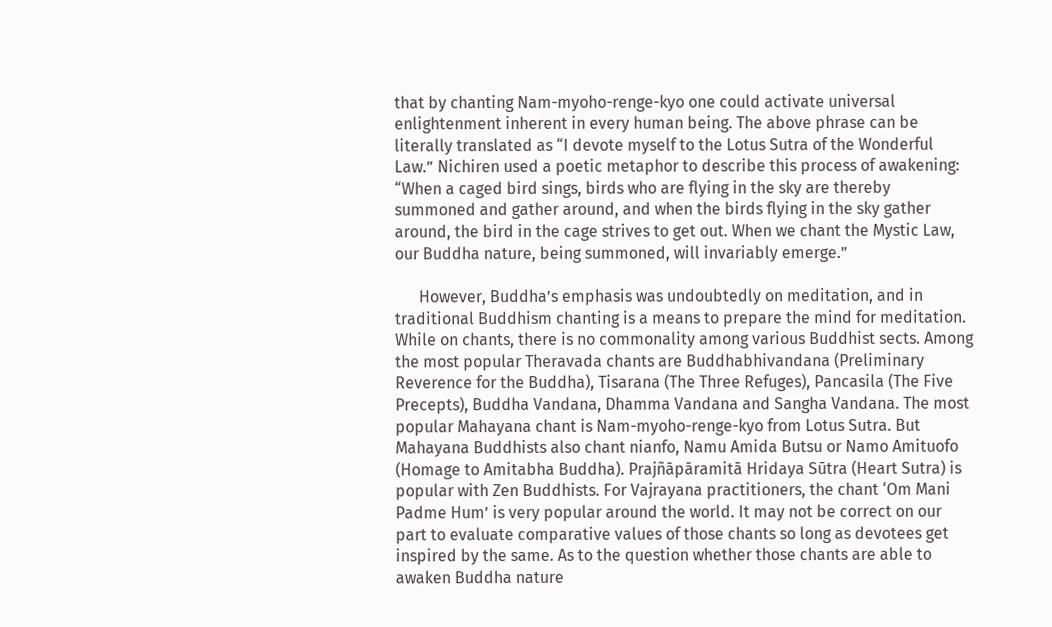that by chanting Nam-myoho-renge-kyo one could activate universal enlightenment inherent in every human being. The above phrase can be literally translated as “I devote myself to the Lotus Sutra of the Wonderful Law.” Nichiren used a poetic metaphor to describe this process of awakening: “When a caged bird sings, birds who are flying in the sky are thereby summoned and gather around, and when the birds flying in the sky gather around, the bird in the cage strives to get out. When we chant the Mystic Law, our Buddha nature, being summoned, will invariably emerge.”

      However, Buddha’s emphasis was undoubtedly on meditation, and in traditional Buddhism chanting is a means to prepare the mind for meditation. While on chants, there is no commonality among various Buddhist sects. Among the most popular Theravada chants are Buddhabhivandana (Preliminary Reverence for the Buddha), Tisarana (The Three Refuges), Pancasila (The Five Precepts), Buddha Vandana, Dhamma Vandana and Sangha Vandana. The most popular Mahayana chant is Nam-myoho-renge-kyo from Lotus Sutra. But Mahayana Buddhists also chant nianfo, Namu Amida Butsu or Namo Amituofo (Homage to Amitabha Buddha). Prajñāpāramitā Hridaya Sūtra (Heart Sutra) is popular with Zen Buddhists. For Vajrayana practitioners, the chant ‘Om Mani Padme Hum’ is very popular around the world. It may not be correct on our part to evaluate comparative values of those chants so long as devotees get inspired by the same. As to the question whether those chants are able to awaken Buddha nature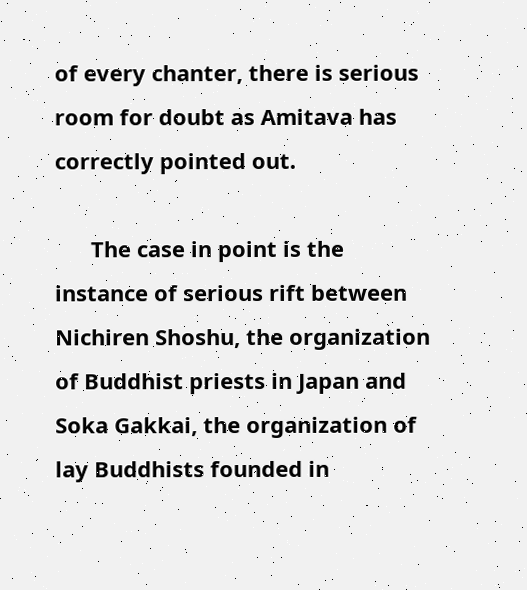of every chanter, there is serious room for doubt as Amitava has correctly pointed out.

      The case in point is the instance of serious rift between Nichiren Shoshu, the organization of Buddhist priests in Japan and Soka Gakkai, the organization of lay Buddhists founded in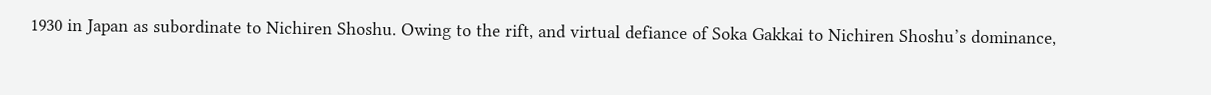1930 in Japan as subordinate to Nichiren Shoshu. Owing to the rift, and virtual defiance of Soka Gakkai to Nichiren Shoshu’s dominance,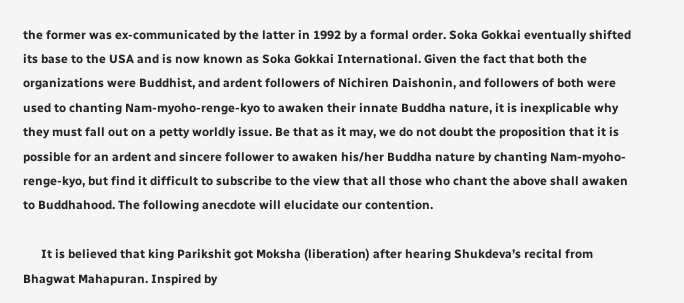the former was ex-communicated by the latter in 1992 by a formal order. Soka Gokkai eventually shifted its base to the USA and is now known as Soka Gokkai International. Given the fact that both the organizations were Buddhist, and ardent followers of Nichiren Daishonin, and followers of both were used to chanting Nam-myoho-renge-kyo to awaken their innate Buddha nature, it is inexplicable why they must fall out on a petty worldly issue. Be that as it may, we do not doubt the proposition that it is possible for an ardent and sincere follower to awaken his/her Buddha nature by chanting Nam-myoho-renge-kyo, but find it difficult to subscribe to the view that all those who chant the above shall awaken to Buddhahood. The following anecdote will elucidate our contention.

      It is believed that king Parikshit got Moksha (liberation) after hearing Shukdeva’s recital from Bhagwat Mahapuran. Inspired by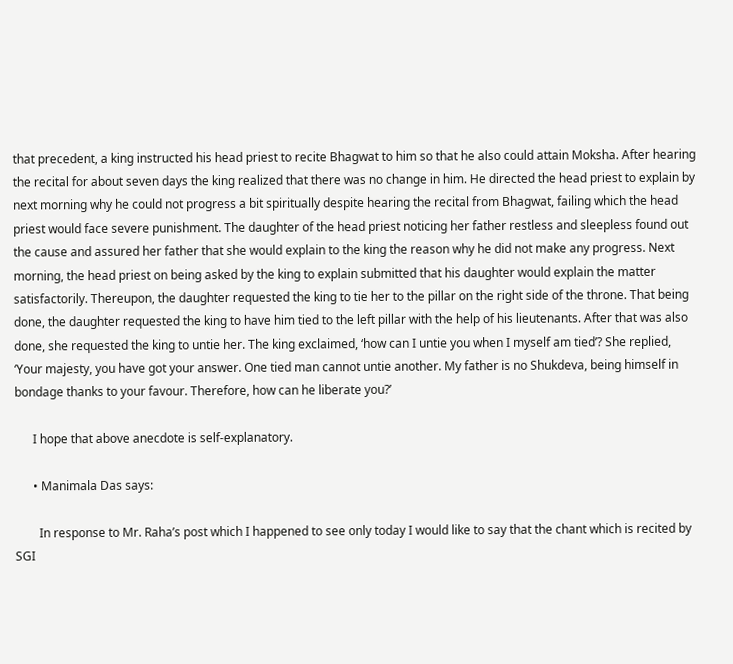that precedent, a king instructed his head priest to recite Bhagwat to him so that he also could attain Moksha. After hearing the recital for about seven days the king realized that there was no change in him. He directed the head priest to explain by next morning why he could not progress a bit spiritually despite hearing the recital from Bhagwat, failing which the head priest would face severe punishment. The daughter of the head priest noticing her father restless and sleepless found out the cause and assured her father that she would explain to the king the reason why he did not make any progress. Next morning, the head priest on being asked by the king to explain submitted that his daughter would explain the matter satisfactorily. Thereupon, the daughter requested the king to tie her to the pillar on the right side of the throne. That being done, the daughter requested the king to have him tied to the left pillar with the help of his lieutenants. After that was also done, she requested the king to untie her. The king exclaimed, ‘how can I untie you when I myself am tied’? She replied, ‘Your majesty, you have got your answer. One tied man cannot untie another. My father is no Shukdeva, being himself in bondage thanks to your favour. Therefore, how can he liberate you?’

      I hope that above anecdote is self-explanatory.

      • Manimala Das says:

        In response to Mr. Raha’s post which I happened to see only today I would like to say that the chant which is recited by SGI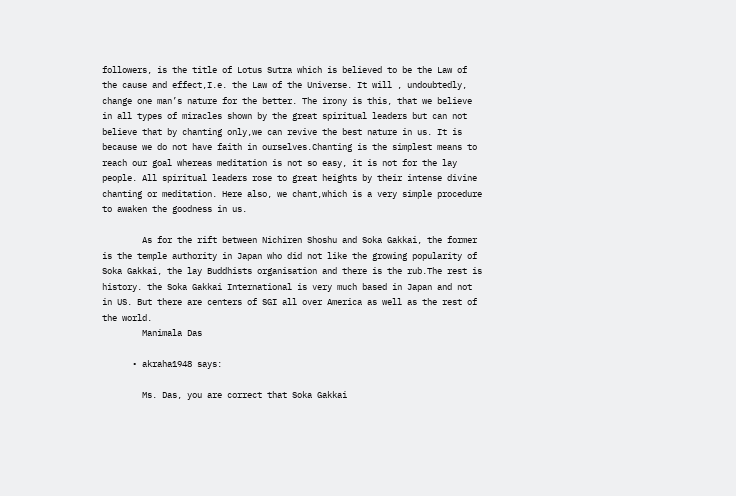followers, is the title of Lotus Sutra which is believed to be the Law of the cause and effect,I.e. the Law of the Universe. It will , undoubtedly, change one man’s nature for the better. The irony is this, that we believe in all types of miracles shown by the great spiritual leaders but can not believe that by chanting only,we can revive the best nature in us. It is because we do not have faith in ourselves.Chanting is the simplest means to reach our goal whereas meditation is not so easy, it is not for the lay people. All spiritual leaders rose to great heights by their intense divine chanting or meditation. Here also, we chant,which is a very simple procedure to awaken the goodness in us.

        As for the rift between Nichiren Shoshu and Soka Gakkai, the former is the temple authority in Japan who did not like the growing popularity of Soka Gakkai, the lay Buddhists organisation and there is the rub.The rest is history. the Soka Gakkai International is very much based in Japan and not in US. But there are centers of SGI all over America as well as the rest of the world.
        Manimala Das

      • akraha1948 says:

        Ms. Das, you are correct that Soka Gakkai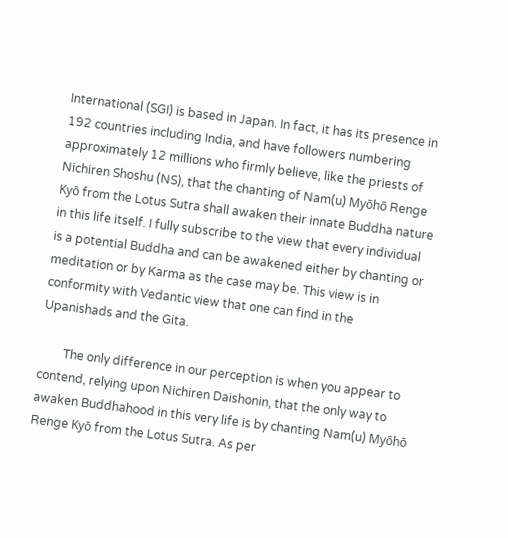International (SGI) is based in Japan. In fact, it has its presence in 192 countries including India, and have followers numbering approximately 12 millions who firmly believe, like the priests of Nichiren Shoshu (NS), that the chanting of Nam(u) Myōhō Renge Kyō from the Lotus Sutra shall awaken their innate Buddha nature in this life itself. I fully subscribe to the view that every individual is a potential Buddha and can be awakened either by chanting or meditation or by Karma as the case may be. This view is in conformity with Vedantic view that one can find in the Upanishads and the Gita.

        The only difference in our perception is when you appear to contend, relying upon Nichiren Daishonin, that the only way to awaken Buddhahood in this very life is by chanting Nam(u) Myōhō Renge Kyō from the Lotus Sutra. As per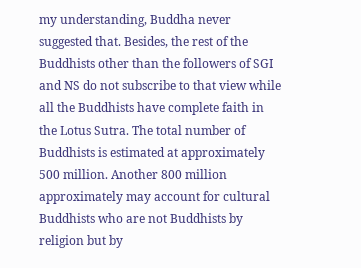my understanding, Buddha never suggested that. Besides, the rest of the Buddhists other than the followers of SGI and NS do not subscribe to that view while all the Buddhists have complete faith in the Lotus Sutra. The total number of Buddhists is estimated at approximately 500 million. Another 800 million approximately may account for cultural Buddhists who are not Buddhists by religion but by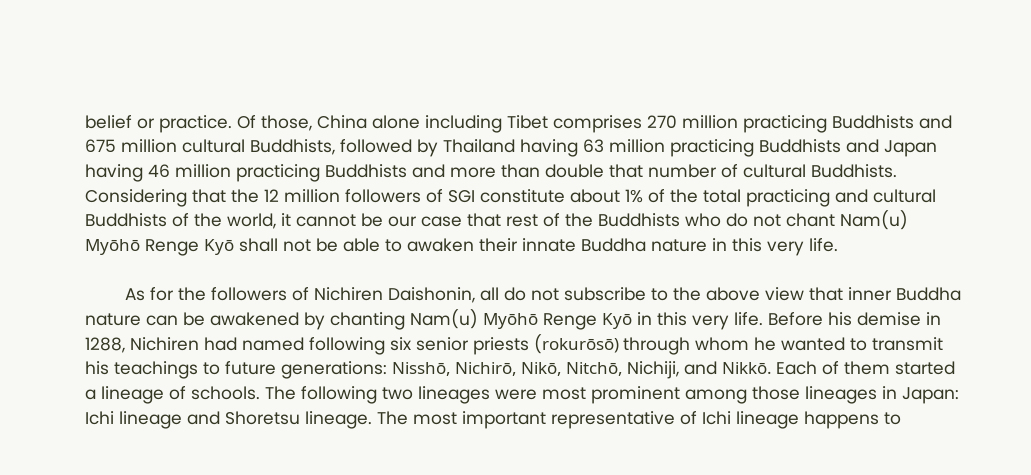belief or practice. Of those, China alone including Tibet comprises 270 million practicing Buddhists and 675 million cultural Buddhists, followed by Thailand having 63 million practicing Buddhists and Japan having 46 million practicing Buddhists and more than double that number of cultural Buddhists. Considering that the 12 million followers of SGI constitute about 1% of the total practicing and cultural Buddhists of the world, it cannot be our case that rest of the Buddhists who do not chant Nam(u) Myōhō Renge Kyō shall not be able to awaken their innate Buddha nature in this very life.

        As for the followers of Nichiren Daishonin, all do not subscribe to the above view that inner Buddha nature can be awakened by chanting Nam(u) Myōhō Renge Kyō in this very life. Before his demise in 1288, Nichiren had named following six senior priests (rokurōsō) through whom he wanted to transmit his teachings to future generations: Nisshō, Nichirō, Nikō, Nitchō, Nichiji, and Nikkō. Each of them started a lineage of schools. The following two lineages were most prominent among those lineages in Japan: Ichi lineage and Shoretsu lineage. The most important representative of Ichi lineage happens to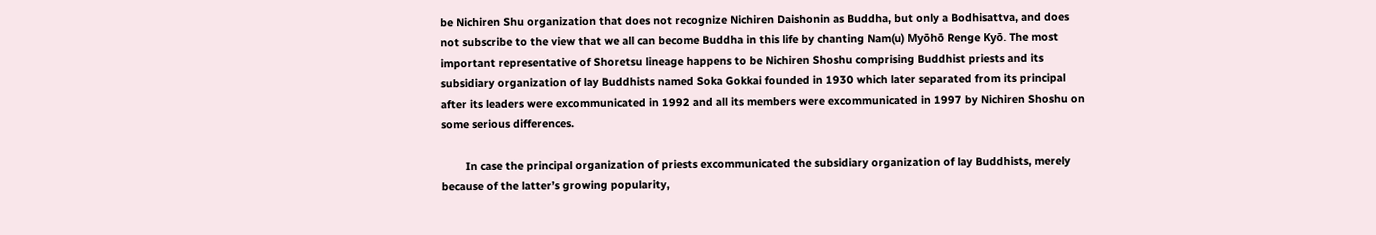be Nichiren Shu organization that does not recognize Nichiren Daishonin as Buddha, but only a Bodhisattva, and does not subscribe to the view that we all can become Buddha in this life by chanting Nam(u) Myōhō Renge Kyō. The most important representative of Shoretsu lineage happens to be Nichiren Shoshu comprising Buddhist priests and its subsidiary organization of lay Buddhists named Soka Gokkai founded in 1930 which later separated from its principal after its leaders were excommunicated in 1992 and all its members were excommunicated in 1997 by Nichiren Shoshu on some serious differences.

        In case the principal organization of priests excommunicated the subsidiary organization of lay Buddhists, merely because of the latter’s growing popularity,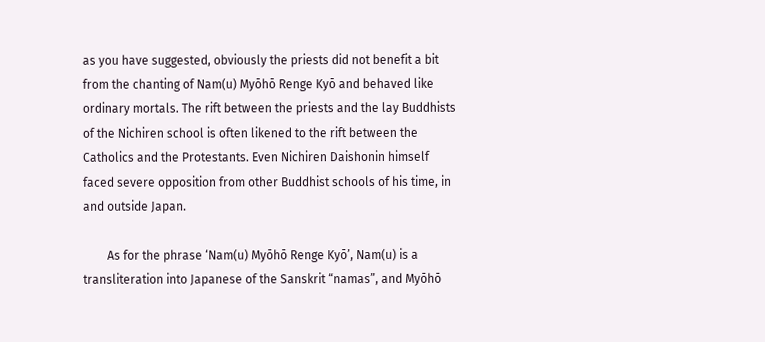as you have suggested, obviously the priests did not benefit a bit from the chanting of Nam(u) Myōhō Renge Kyō and behaved like ordinary mortals. The rift between the priests and the lay Buddhists of the Nichiren school is often likened to the rift between the Catholics and the Protestants. Even Nichiren Daishonin himself faced severe opposition from other Buddhist schools of his time, in and outside Japan.

        As for the phrase ‘Nam(u) Myōhō Renge Kyō’, Nam(u) is a transliteration into Japanese of the Sanskrit “namas”, and Myōhō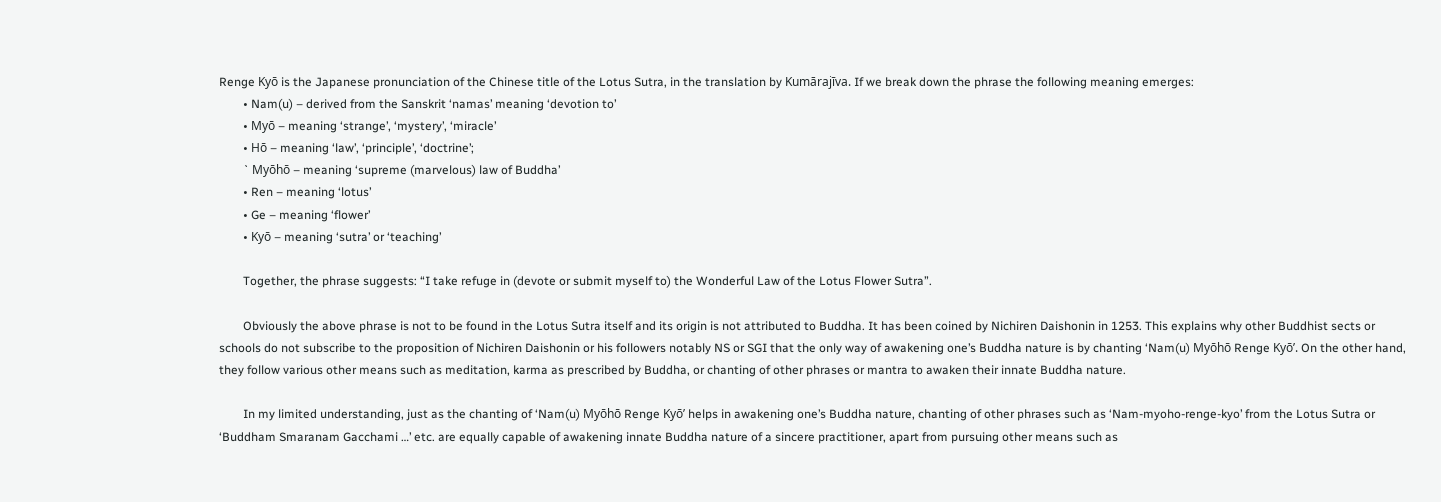Renge Kyō is the Japanese pronunciation of the Chinese title of the Lotus Sutra, in the translation by Kumārajīva. If we break down the phrase the following meaning emerges:
        • Nam(u) – derived from the Sanskrit ‘namas’ meaning ‘devotion to’
        • Myō – meaning ‘strange’, ‘mystery’, ‘miracle’
        • Hō – meaning ‘law’, ‘principle’, ‘doctrine’;
        ` Myōhō – meaning ‘supreme (marvelous) law of Buddha’
        • Ren – meaning ‘lotus’
        • Ge – meaning ‘flower’
        • Kyō – meaning ‘sutra’ or ‘teaching’

        Together, the phrase suggests: “I take refuge in (devote or submit myself to) the Wonderful Law of the Lotus Flower Sutra”.

        Obviously the above phrase is not to be found in the Lotus Sutra itself and its origin is not attributed to Buddha. It has been coined by Nichiren Daishonin in 1253. This explains why other Buddhist sects or schools do not subscribe to the proposition of Nichiren Daishonin or his followers notably NS or SGI that the only way of awakening one’s Buddha nature is by chanting ‘Nam(u) Myōhō Renge Kyō’. On the other hand, they follow various other means such as meditation, karma as prescribed by Buddha, or chanting of other phrases or mantra to awaken their innate Buddha nature.

        In my limited understanding, just as the chanting of ‘Nam(u) Myōhō Renge Kyō’ helps in awakening one’s Buddha nature, chanting of other phrases such as ‘Nam-myoho-renge-kyo’ from the Lotus Sutra or ‘Buddham Smaranam Gacchami …’ etc. are equally capable of awakening innate Buddha nature of a sincere practitioner, apart from pursuing other means such as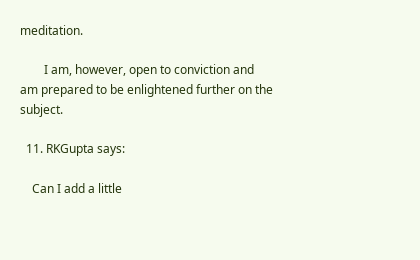meditation.

        I am, however, open to conviction and am prepared to be enlightened further on the subject.

  11. RKGupta says:

    Can I add a little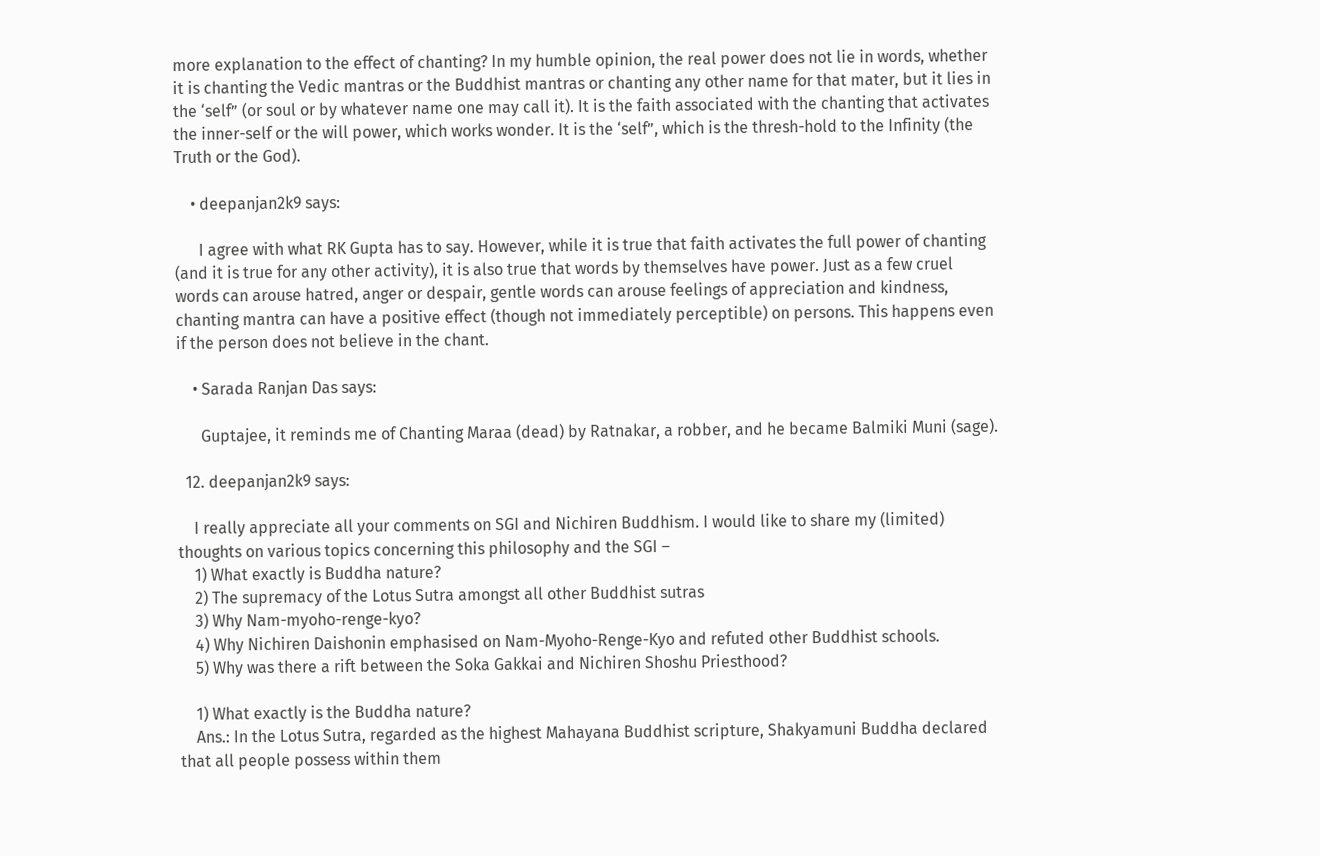more explanation to the effect of chanting? In my humble opinion, the real power does not lie in words, whether it is chanting the Vedic mantras or the Buddhist mantras or chanting any other name for that mater, but it lies in the ‘self” (or soul or by whatever name one may call it). It is the faith associated with the chanting that activates the inner-self or the will power, which works wonder. It is the ‘self”, which is the thresh-hold to the Infinity (the Truth or the God).

    • deepanjan2k9 says:

      I agree with what RK Gupta has to say. However, while it is true that faith activates the full power of chanting (and it is true for any other activity), it is also true that words by themselves have power. Just as a few cruel words can arouse hatred, anger or despair, gentle words can arouse feelings of appreciation and kindness, chanting mantra can have a positive effect (though not immediately perceptible) on persons. This happens even if the person does not believe in the chant.

    • Sarada Ranjan Das says:

      Guptajee, it reminds me of Chanting Maraa (dead) by Ratnakar, a robber, and he became Balmiki Muni (sage).

  12. deepanjan2k9 says:

    I really appreciate all your comments on SGI and Nichiren Buddhism. I would like to share my (limited) thoughts on various topics concerning this philosophy and the SGI –
    1) What exactly is Buddha nature?
    2) The supremacy of the Lotus Sutra amongst all other Buddhist sutras
    3) Why Nam-myoho-renge-kyo?
    4) Why Nichiren Daishonin emphasised on Nam-Myoho-Renge-Kyo and refuted other Buddhist schools.
    5) Why was there a rift between the Soka Gakkai and Nichiren Shoshu Priesthood?

    1) What exactly is the Buddha nature?
    Ans.: In the Lotus Sutra, regarded as the highest Mahayana Buddhist scripture, Shakyamuni Buddha declared that all people possess within them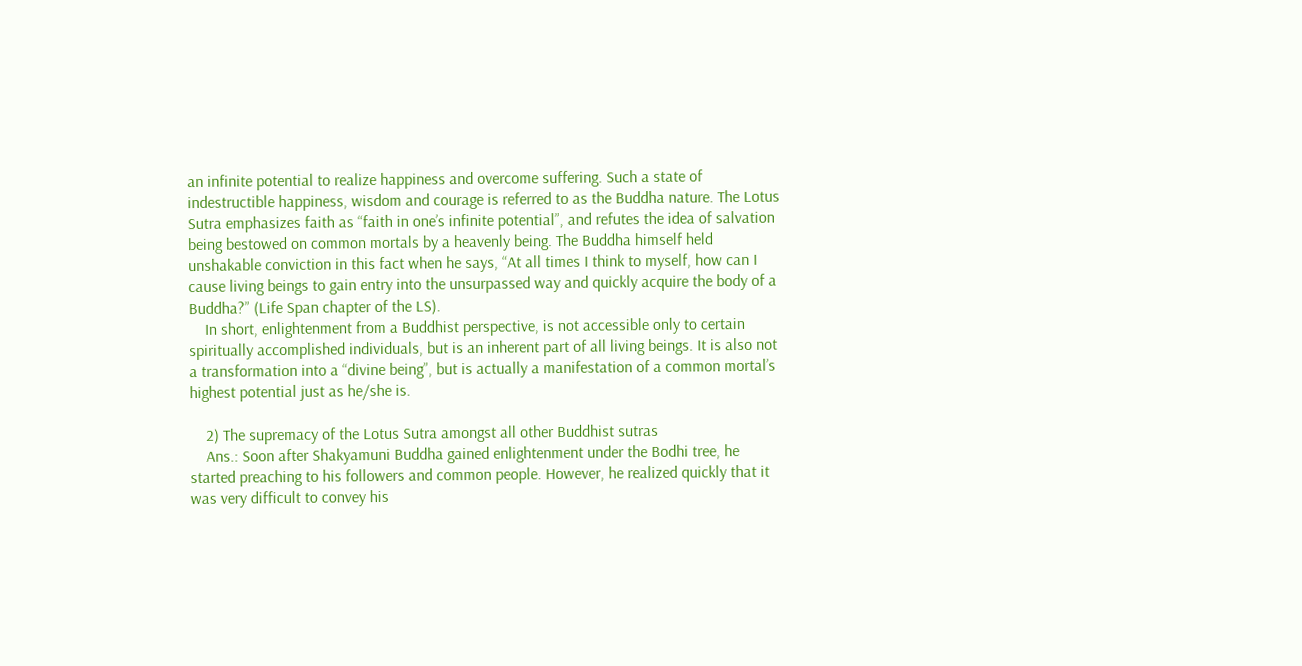an infinite potential to realize happiness and overcome suffering. Such a state of indestructible happiness, wisdom and courage is referred to as the Buddha nature. The Lotus Sutra emphasizes faith as “faith in one’s infinite potential”, and refutes the idea of salvation being bestowed on common mortals by a heavenly being. The Buddha himself held unshakable conviction in this fact when he says, “At all times I think to myself, how can I cause living beings to gain entry into the unsurpassed way and quickly acquire the body of a Buddha?” (Life Span chapter of the LS).
    In short, enlightenment from a Buddhist perspective, is not accessible only to certain spiritually accomplished individuals, but is an inherent part of all living beings. It is also not a transformation into a “divine being”, but is actually a manifestation of a common mortal’s highest potential just as he/she is.

    2) The supremacy of the Lotus Sutra amongst all other Buddhist sutras
    Ans.: Soon after Shakyamuni Buddha gained enlightenment under the Bodhi tree, he started preaching to his followers and common people. However, he realized quickly that it was very difficult to convey his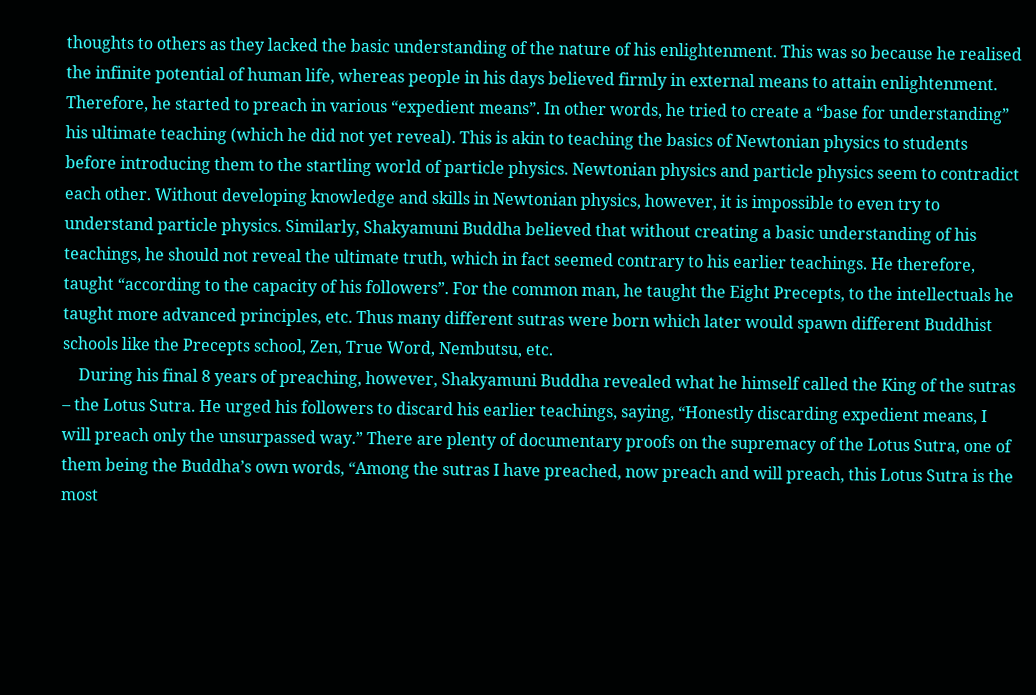thoughts to others as they lacked the basic understanding of the nature of his enlightenment. This was so because he realised the infinite potential of human life, whereas people in his days believed firmly in external means to attain enlightenment. Therefore, he started to preach in various “expedient means”. In other words, he tried to create a “base for understanding” his ultimate teaching (which he did not yet reveal). This is akin to teaching the basics of Newtonian physics to students before introducing them to the startling world of particle physics. Newtonian physics and particle physics seem to contradict each other. Without developing knowledge and skills in Newtonian physics, however, it is impossible to even try to understand particle physics. Similarly, Shakyamuni Buddha believed that without creating a basic understanding of his teachings, he should not reveal the ultimate truth, which in fact seemed contrary to his earlier teachings. He therefore, taught “according to the capacity of his followers”. For the common man, he taught the Eight Precepts, to the intellectuals he taught more advanced principles, etc. Thus many different sutras were born which later would spawn different Buddhist schools like the Precepts school, Zen, True Word, Nembutsu, etc.
    During his final 8 years of preaching, however, Shakyamuni Buddha revealed what he himself called the King of the sutras – the Lotus Sutra. He urged his followers to discard his earlier teachings, saying, “Honestly discarding expedient means, I will preach only the unsurpassed way.” There are plenty of documentary proofs on the supremacy of the Lotus Sutra, one of them being the Buddha’s own words, “Among the sutras I have preached, now preach and will preach, this Lotus Sutra is the most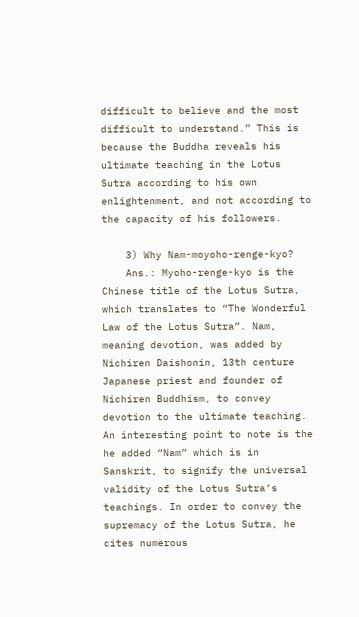difficult to believe and the most difficult to understand.” This is because the Buddha reveals his ultimate teaching in the Lotus Sutra according to his own enlightenment, and not according to the capacity of his followers.

    3) Why Nam-moyoho-renge-kyo?
    Ans.: Myoho-renge-kyo is the Chinese title of the Lotus Sutra, which translates to “The Wonderful Law of the Lotus Sutra”. Nam, meaning devotion, was added by Nichiren Daishonin, 13th centure Japanese priest and founder of Nichiren Buddhism, to convey devotion to the ultimate teaching. An interesting point to note is the he added “Nam” which is in Sanskrit, to signify the universal validity of the Lotus Sutra’s teachings. In order to convey the supremacy of the Lotus Sutra, he cites numerous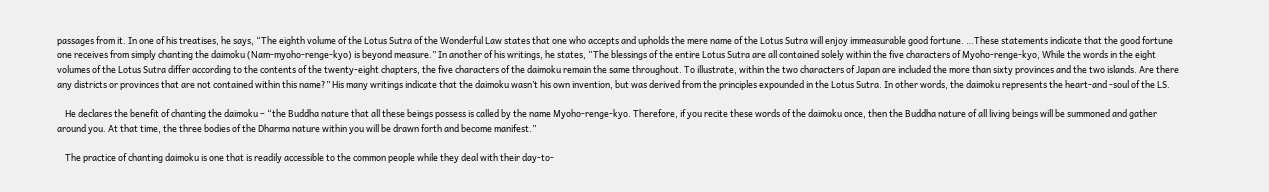passages from it. In one of his treatises, he says, “The eighth volume of the Lotus Sutra of the Wonderful Law states that one who accepts and upholds the mere name of the Lotus Sutra will enjoy immeasurable good fortune. …These statements indicate that the good fortune one receives from simply chanting the daimoku (Nam-myoho-renge-kyo) is beyond measure.” In another of his writings, he states, “The blessings of the entire Lotus Sutra are all contained solely within the five characters of Myoho-renge-kyo, While the words in the eight volumes of the Lotus Sutra differ according to the contents of the twenty-eight chapters, the five characters of the daimoku remain the same throughout. To illustrate, within the two characters of Japan are included the more than sixty provinces and the two islands. Are there any districts or provinces that are not contained within this name?” His many writings indicate that the daimoku wasn’t his own invention, but was derived from the principles expounded in the Lotus Sutra. In other words, the daimoku represents the heart-and -soul of the LS.

    He declares the benefit of chanting the daimoku – “the Buddha nature that all these beings possess is called by the name Myoho-renge-kyo. Therefore, if you recite these words of the daimoku once, then the Buddha nature of all living beings will be summoned and gather around you. At that time, the three bodies of the Dharma nature within you will be drawn forth and become manifest.”

    The practice of chanting daimoku is one that is readily accessible to the common people while they deal with their day-to-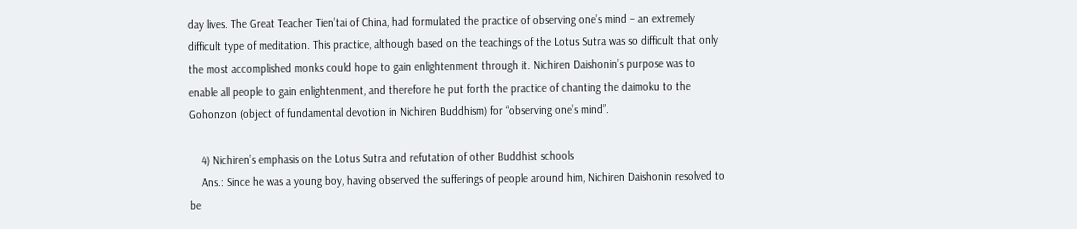day lives. The Great Teacher Tien’tai of China, had formulated the practice of observing one’s mind – an extremely difficult type of meditation. This practice, although based on the teachings of the Lotus Sutra was so difficult that only the most accomplished monks could hope to gain enlightenment through it. Nichiren Daishonin’s purpose was to enable all people to gain enlightenment, and therefore he put forth the practice of chanting the daimoku to the Gohonzon (object of fundamental devotion in Nichiren Buddhism) for “observing one’s mind”.

    4) Nichiren’s emphasis on the Lotus Sutra and refutation of other Buddhist schools
    Ans.: Since he was a young boy, having observed the sufferings of people around him, Nichiren Daishonin resolved to be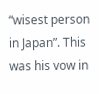“wisest person in Japan”. This was his vow in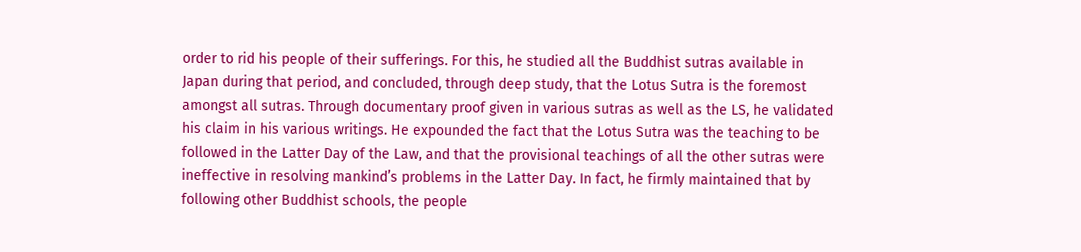order to rid his people of their sufferings. For this, he studied all the Buddhist sutras available in Japan during that period, and concluded, through deep study, that the Lotus Sutra is the foremost amongst all sutras. Through documentary proof given in various sutras as well as the LS, he validated his claim in his various writings. He expounded the fact that the Lotus Sutra was the teaching to be followed in the Latter Day of the Law, and that the provisional teachings of all the other sutras were ineffective in resolving mankind’s problems in the Latter Day. In fact, he firmly maintained that by following other Buddhist schools, the people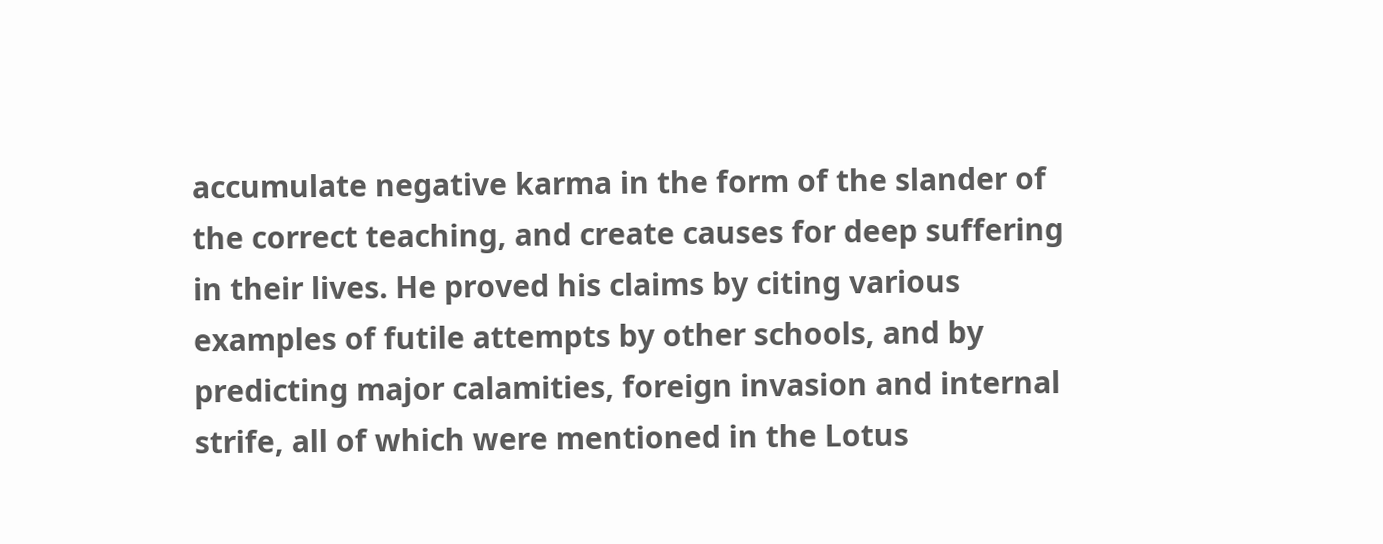accumulate negative karma in the form of the slander of the correct teaching, and create causes for deep suffering in their lives. He proved his claims by citing various examples of futile attempts by other schools, and by predicting major calamities, foreign invasion and internal strife, all of which were mentioned in the Lotus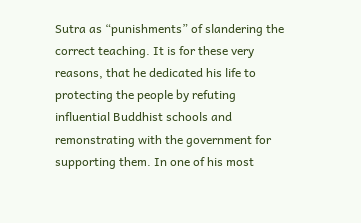Sutra as “punishments” of slandering the correct teaching. It is for these very reasons, that he dedicated his life to protecting the people by refuting influential Buddhist schools and remonstrating with the government for supporting them. In one of his most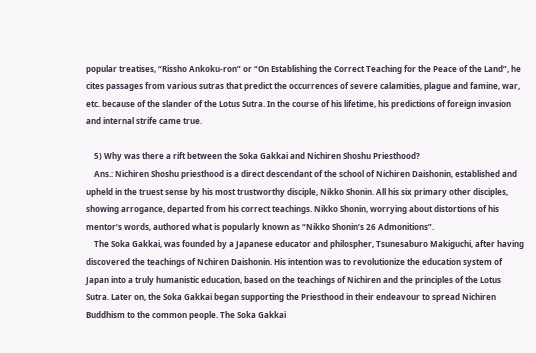popular treatises, “Rissho Ankoku-ron” or “On Establishing the Correct Teaching for the Peace of the Land”, he cites passages from various sutras that predict the occurrences of severe calamities, plague and famine, war, etc. because of the slander of the Lotus Sutra. In the course of his lifetime, his predictions of foreign invasion and internal strife came true.

    5) Why was there a rift between the Soka Gakkai and Nichiren Shoshu Priesthood?
    Ans.: Nichiren Shoshu priesthood is a direct descendant of the school of Nichiren Daishonin, established and upheld in the truest sense by his most trustworthy disciple, Nikko Shonin. All his six primary other disciples, showing arrogance, departed from his correct teachings. Nikko Shonin, worrying about distortions of his mentor’s words, authored what is popularly known as “Nikko Shonin’s 26 Admonitions”.
    The Soka Gakkai, was founded by a Japanese educator and philospher, Tsunesaburo Makiguchi, after having discovered the teachings of Nchiren Daishonin. His intention was to revolutionize the education system of Japan into a truly humanistic education, based on the teachings of Nichiren and the principles of the Lotus Sutra. Later on, the Soka Gakkai began supporting the Priesthood in their endeavour to spread Nichiren Buddhism to the common people. The Soka Gakkai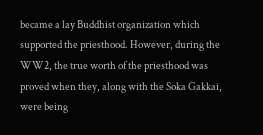became a lay Buddhist organization which supported the priesthood. However, during the WW2, the true worth of the priesthood was proved when they, along with the Soka Gakkai, were being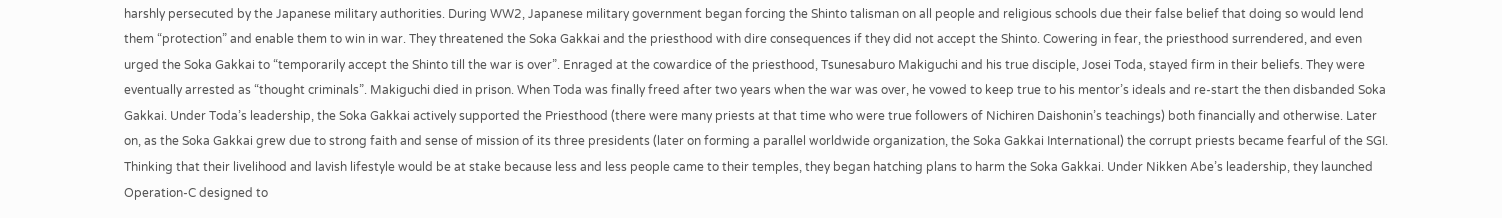harshly persecuted by the Japanese military authorities. During WW2, Japanese military government began forcing the Shinto talisman on all people and religious schools due their false belief that doing so would lend them “protection” and enable them to win in war. They threatened the Soka Gakkai and the priesthood with dire consequences if they did not accept the Shinto. Cowering in fear, the priesthood surrendered, and even urged the Soka Gakkai to “temporarily accept the Shinto till the war is over”. Enraged at the cowardice of the priesthood, Tsunesaburo Makiguchi and his true disciple, Josei Toda, stayed firm in their beliefs. They were eventually arrested as “thought criminals”. Makiguchi died in prison. When Toda was finally freed after two years when the war was over, he vowed to keep true to his mentor’s ideals and re-start the then disbanded Soka Gakkai. Under Toda’s leadership, the Soka Gakkai actively supported the Priesthood (there were many priests at that time who were true followers of Nichiren Daishonin’s teachings) both financially and otherwise. Later on, as the Soka Gakkai grew due to strong faith and sense of mission of its three presidents (later on forming a parallel worldwide organization, the Soka Gakkai International) the corrupt priests became fearful of the SGI. Thinking that their livelihood and lavish lifestyle would be at stake because less and less people came to their temples, they began hatching plans to harm the Soka Gakkai. Under Nikken Abe’s leadership, they launched Operation-C designed to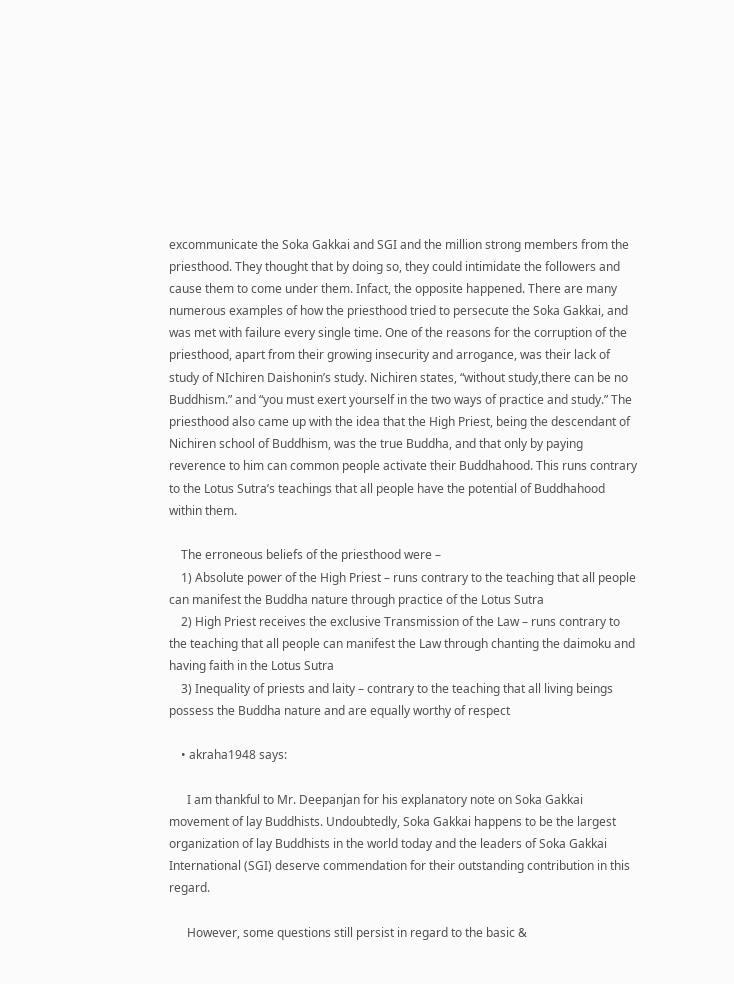excommunicate the Soka Gakkai and SGI and the million strong members from the priesthood. They thought that by doing so, they could intimidate the followers and cause them to come under them. Infact, the opposite happened. There are many numerous examples of how the priesthood tried to persecute the Soka Gakkai, and was met with failure every single time. One of the reasons for the corruption of the priesthood, apart from their growing insecurity and arrogance, was their lack of study of NIchiren Daishonin’s study. Nichiren states, “without study,there can be no Buddhism.” and “you must exert yourself in the two ways of practice and study.” The priesthood also came up with the idea that the High Priest, being the descendant of Nichiren school of Buddhism, was the true Buddha, and that only by paying reverence to him can common people activate their Buddhahood. This runs contrary to the Lotus Sutra’s teachings that all people have the potential of Buddhahood within them.

    The erroneous beliefs of the priesthood were –
    1) Absolute power of the High Priest – runs contrary to the teaching that all people can manifest the Buddha nature through practice of the Lotus Sutra
    2) High Priest receives the exclusive Transmission of the Law – runs contrary to the teaching that all people can manifest the Law through chanting the daimoku and having faith in the Lotus Sutra
    3) Inequality of priests and laity – contrary to the teaching that all living beings possess the Buddha nature and are equally worthy of respect

    • akraha1948 says:

      I am thankful to Mr. Deepanjan for his explanatory note on Soka Gakkai movement of lay Buddhists. Undoubtedly, Soka Gakkai happens to be the largest organization of lay Buddhists in the world today and the leaders of Soka Gakkai International (SGI) deserve commendation for their outstanding contribution in this regard.

      However, some questions still persist in regard to the basic &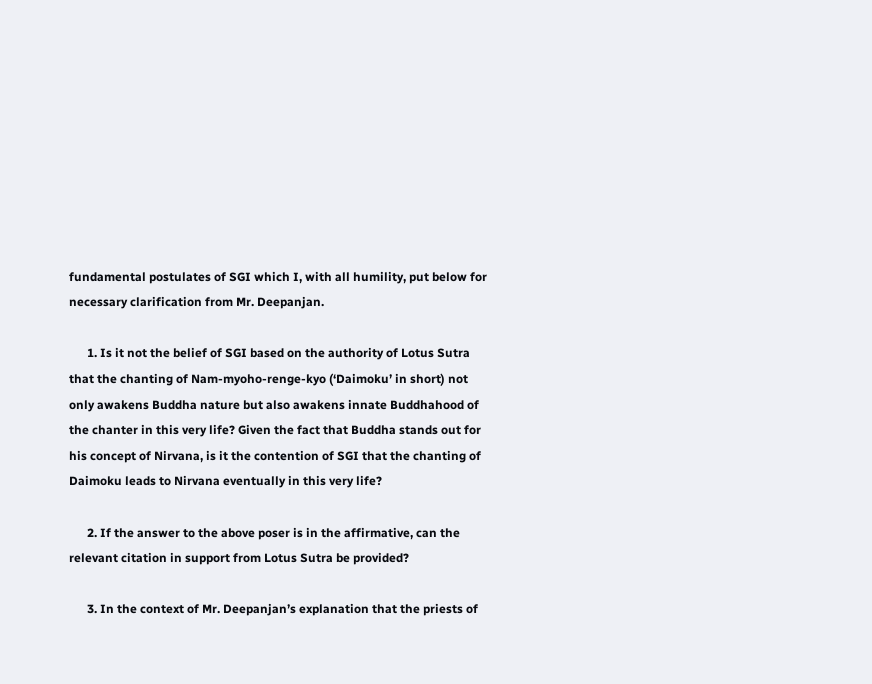fundamental postulates of SGI which I, with all humility, put below for necessary clarification from Mr. Deepanjan.

      1. Is it not the belief of SGI based on the authority of Lotus Sutra that the chanting of Nam-myoho-renge-kyo (‘Daimoku’ in short) not only awakens Buddha nature but also awakens innate Buddhahood of the chanter in this very life? Given the fact that Buddha stands out for his concept of Nirvana, is it the contention of SGI that the chanting of Daimoku leads to Nirvana eventually in this very life?

      2. If the answer to the above poser is in the affirmative, can the relevant citation in support from Lotus Sutra be provided?

      3. In the context of Mr. Deepanjan’s explanation that the priests of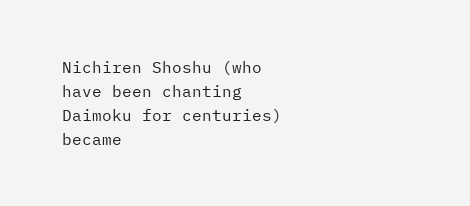Nichiren Shoshu (who have been chanting Daimoku for centuries) became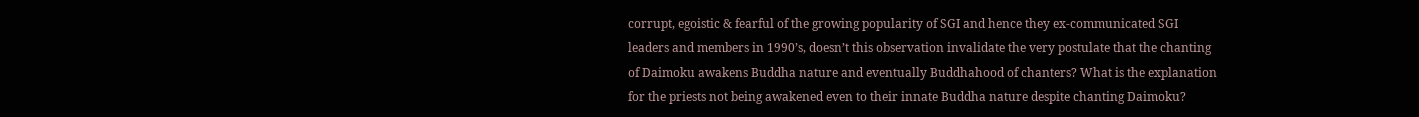corrupt, egoistic & fearful of the growing popularity of SGI and hence they ex-communicated SGI leaders and members in 1990’s, doesn’t this observation invalidate the very postulate that the chanting of Daimoku awakens Buddha nature and eventually Buddhahood of chanters? What is the explanation for the priests not being awakened even to their innate Buddha nature despite chanting Daimoku?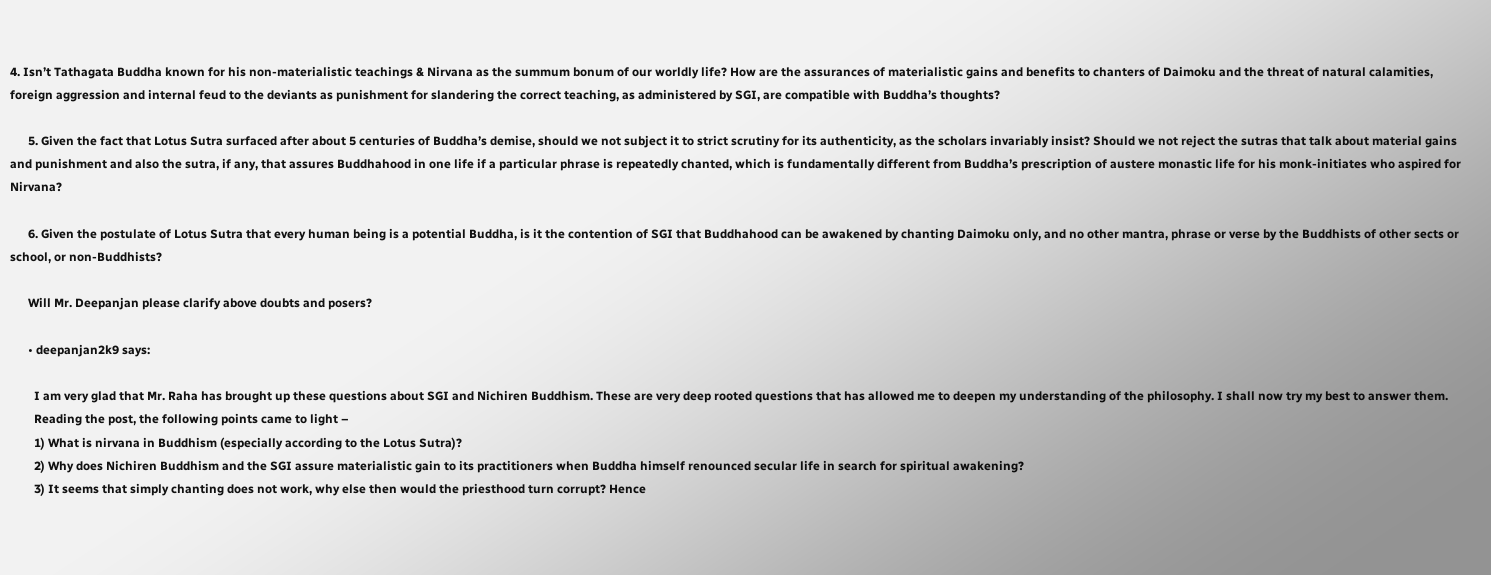4. Isn’t Tathagata Buddha known for his non-materialistic teachings & Nirvana as the summum bonum of our worldly life? How are the assurances of materialistic gains and benefits to chanters of Daimoku and the threat of natural calamities, foreign aggression and internal feud to the deviants as punishment for slandering the correct teaching, as administered by SGI, are compatible with Buddha’s thoughts?

      5. Given the fact that Lotus Sutra surfaced after about 5 centuries of Buddha’s demise, should we not subject it to strict scrutiny for its authenticity, as the scholars invariably insist? Should we not reject the sutras that talk about material gains and punishment and also the sutra, if any, that assures Buddhahood in one life if a particular phrase is repeatedly chanted, which is fundamentally different from Buddha’s prescription of austere monastic life for his monk-initiates who aspired for Nirvana?

      6. Given the postulate of Lotus Sutra that every human being is a potential Buddha, is it the contention of SGI that Buddhahood can be awakened by chanting Daimoku only, and no other mantra, phrase or verse by the Buddhists of other sects or school, or non-Buddhists?

      Will Mr. Deepanjan please clarify above doubts and posers?

      • deepanjan2k9 says:

        I am very glad that Mr. Raha has brought up these questions about SGI and Nichiren Buddhism. These are very deep rooted questions that has allowed me to deepen my understanding of the philosophy. I shall now try my best to answer them.
        Reading the post, the following points came to light –
        1) What is nirvana in Buddhism (especially according to the Lotus Sutra)?
        2) Why does Nichiren Buddhism and the SGI assure materialistic gain to its practitioners when Buddha himself renounced secular life in search for spiritual awakening?
        3) It seems that simply chanting does not work, why else then would the priesthood turn corrupt? Hence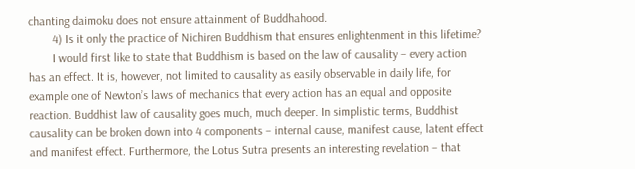chanting daimoku does not ensure attainment of Buddhahood.
        4) Is it only the practice of Nichiren Buddhism that ensures enlightenment in this lifetime?
        I would first like to state that Buddhism is based on the law of causality – every action has an effect. It is, however, not limited to causality as easily observable in daily life, for example one of Newton’s laws of mechanics that every action has an equal and opposite reaction. Buddhist law of causality goes much, much deeper. In simplistic terms, Buddhist causality can be broken down into 4 components – internal cause, manifest cause, latent effect and manifest effect. Furthermore, the Lotus Sutra presents an interesting revelation – that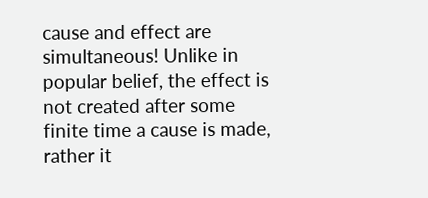cause and effect are simultaneous! Unlike in popular belief, the effect is not created after some finite time a cause is made, rather it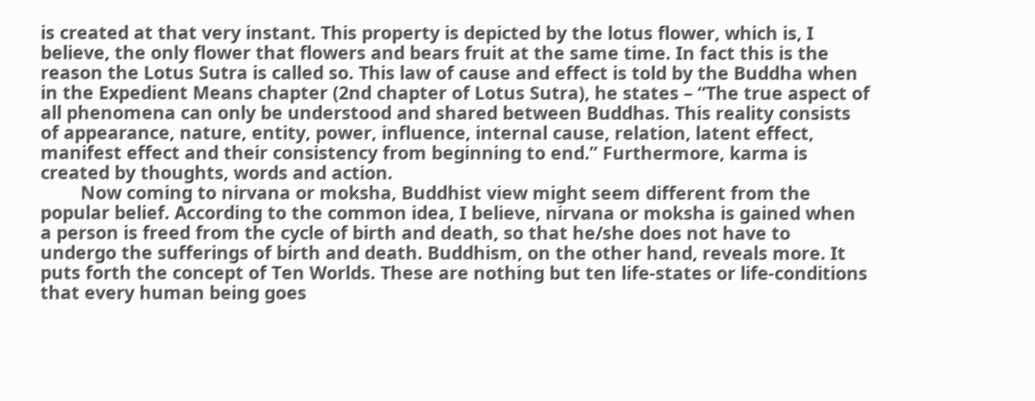is created at that very instant. This property is depicted by the lotus flower, which is, I believe, the only flower that flowers and bears fruit at the same time. In fact this is the reason the Lotus Sutra is called so. This law of cause and effect is told by the Buddha when in the Expedient Means chapter (2nd chapter of Lotus Sutra), he states – “The true aspect of all phenomena can only be understood and shared between Buddhas. This reality consists of appearance, nature, entity, power, influence, internal cause, relation, latent effect, manifest effect and their consistency from beginning to end.” Furthermore, karma is created by thoughts, words and action.
        Now coming to nirvana or moksha, Buddhist view might seem different from the popular belief. According to the common idea, I believe, nirvana or moksha is gained when a person is freed from the cycle of birth and death, so that he/she does not have to undergo the sufferings of birth and death. Buddhism, on the other hand, reveals more. It puts forth the concept of Ten Worlds. These are nothing but ten life-states or life-conditions that every human being goes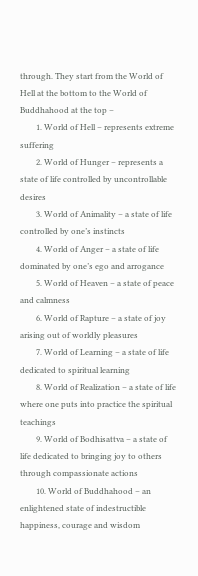through. They start from the World of Hell at the bottom to the World of Buddhahood at the top –
        1. World of Hell – represents extreme suffering
        2. World of Hunger – represents a state of life controlled by uncontrollable desires
        3. World of Animality – a state of life controlled by one’s instincts
        4. World of Anger – a state of life dominated by one’s ego and arrogance
        5. World of Heaven – a state of peace and calmness
        6. World of Rapture – a state of joy arising out of worldly pleasures
        7. World of Learning – a state of life dedicated to spiritual learning
        8. World of Realization – a state of life where one puts into practice the spiritual teachings
        9. World of Bodhisattva – a state of life dedicated to bringing joy to others through compassionate actions
        10. World of Buddhahood – an enlightened state of indestructible happiness, courage and wisdom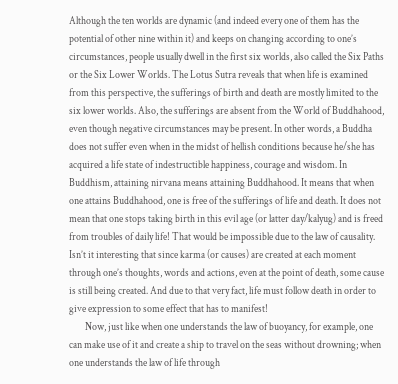Although the ten worlds are dynamic (and indeed every one of them has the potential of other nine within it) and keeps on changing according to one’s circumstances, people usually dwell in the first six worlds, also called the Six Paths or the Six Lower Worlds. The Lotus Sutra reveals that when life is examined from this perspective, the sufferings of birth and death are mostly limited to the six lower worlds. Also, the sufferings are absent from the World of Buddhahood, even though negative circumstances may be present. In other words, a Buddha does not suffer even when in the midst of hellish conditions because he/she has acquired a life state of indestructible happiness, courage and wisdom. In Buddhism, attaining nirvana means attaining Buddhahood. It means that when one attains Buddhahood, one is free of the sufferings of life and death. It does not mean that one stops taking birth in this evil age (or latter day/kalyug) and is freed from troubles of daily life! That would be impossible due to the law of causality. Isn’t it interesting that since karma (or causes) are created at each moment through one’s thoughts, words and actions, even at the point of death, some cause is still being created. And due to that very fact, life must follow death in order to give expression to some effect that has to manifest!
        Now, just like when one understands the law of buoyancy, for example, one can make use of it and create a ship to travel on the seas without drowning; when one understands the law of life through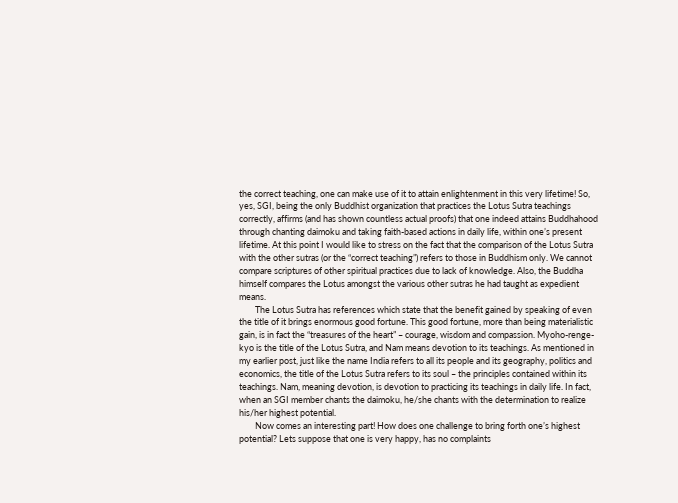the correct teaching, one can make use of it to attain enlightenment in this very lifetime! So, yes, SGI, being the only Buddhist organization that practices the Lotus Sutra teachings correctly, affirms (and has shown countless actual proofs) that one indeed attains Buddhahood through chanting daimoku and taking faith-based actions in daily life, within one’s present lifetime. At this point I would like to stress on the fact that the comparison of the Lotus Sutra with the other sutras (or the “correct teaching”) refers to those in Buddhism only. We cannot compare scriptures of other spiritual practices due to lack of knowledge. Also, the Buddha himself compares the Lotus amongst the various other sutras he had taught as expedient means.
        The Lotus Sutra has references which state that the benefit gained by speaking of even the title of it brings enormous good fortune. This good fortune, more than being materialistic gain, is in fact the “treasures of the heart” – courage, wisdom and compassion. Myoho-renge-kyo is the title of the Lotus Sutra, and Nam means devotion to its teachings. As mentioned in my earlier post, just like the name India refers to all its people and its geography, politics and economics, the title of the Lotus Sutra refers to its soul – the principles contained within its teachings. Nam, meaning devotion, is devotion to practicing its teachings in daily life. In fact, when an SGI member chants the daimoku, he/she chants with the determination to realize his/her highest potential.
        Now comes an interesting part! How does one challenge to bring forth one’s highest potential? Lets suppose that one is very happy, has no complaints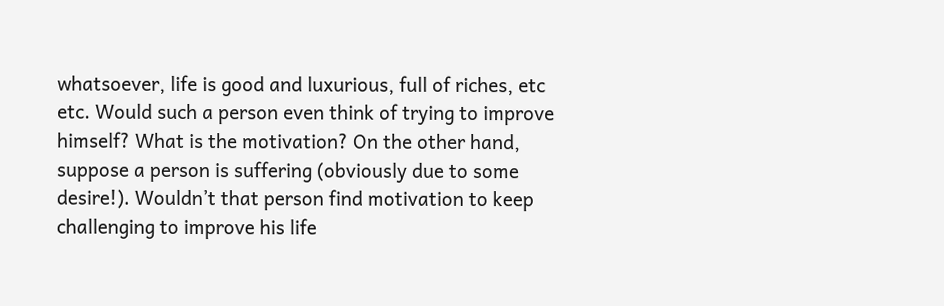whatsoever, life is good and luxurious, full of riches, etc etc. Would such a person even think of trying to improve himself? What is the motivation? On the other hand, suppose a person is suffering (obviously due to some desire!). Wouldn’t that person find motivation to keep challenging to improve his life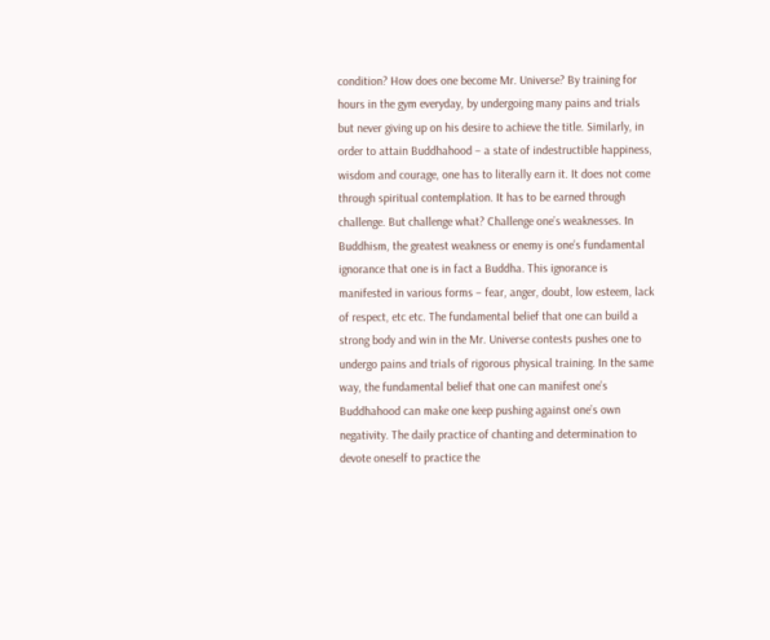condition? How does one become Mr. Universe? By training for hours in the gym everyday, by undergoing many pains and trials but never giving up on his desire to achieve the title. Similarly, in order to attain Buddhahood – a state of indestructible happiness, wisdom and courage, one has to literally earn it. It does not come through spiritual contemplation. It has to be earned through challenge. But challenge what? Challenge one’s weaknesses. In Buddhism, the greatest weakness or enemy is one’s fundamental ignorance that one is in fact a Buddha. This ignorance is manifested in various forms – fear, anger, doubt, low esteem, lack of respect, etc etc. The fundamental belief that one can build a strong body and win in the Mr. Universe contests pushes one to undergo pains and trials of rigorous physical training. In the same way, the fundamental belief that one can manifest one’s Buddhahood can make one keep pushing against one’s own negativity. The daily practice of chanting and determination to devote oneself to practice the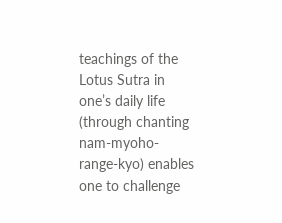teachings of the Lotus Sutra in one’s daily life (through chanting nam-myoho-range-kyo) enables one to challenge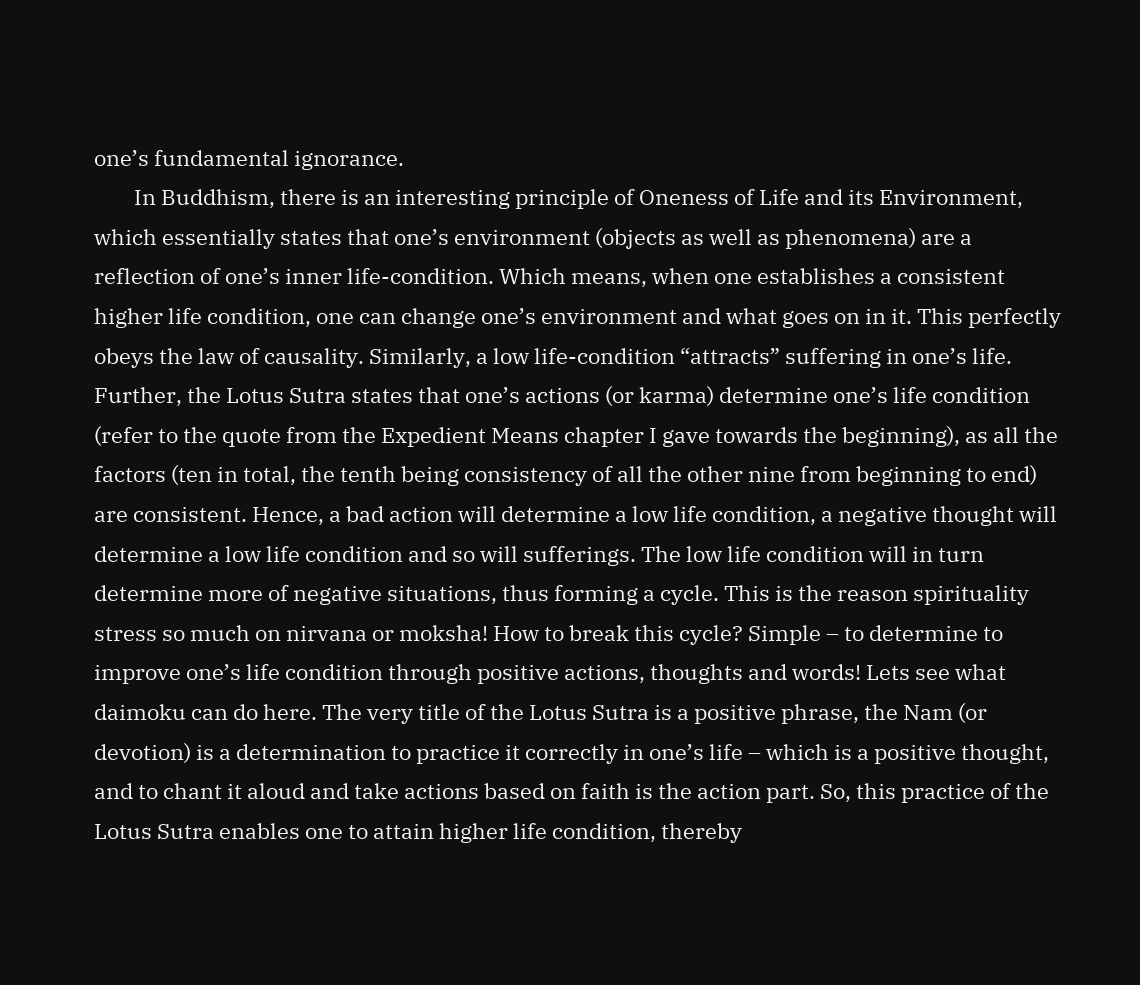one’s fundamental ignorance.
        In Buddhism, there is an interesting principle of Oneness of Life and its Environment, which essentially states that one’s environment (objects as well as phenomena) are a reflection of one’s inner life-condition. Which means, when one establishes a consistent higher life condition, one can change one’s environment and what goes on in it. This perfectly obeys the law of causality. Similarly, a low life-condition “attracts” suffering in one’s life. Further, the Lotus Sutra states that one’s actions (or karma) determine one’s life condition (refer to the quote from the Expedient Means chapter I gave towards the beginning), as all the factors (ten in total, the tenth being consistency of all the other nine from beginning to end) are consistent. Hence, a bad action will determine a low life condition, a negative thought will determine a low life condition and so will sufferings. The low life condition will in turn determine more of negative situations, thus forming a cycle. This is the reason spirituality stress so much on nirvana or moksha! How to break this cycle? Simple – to determine to improve one’s life condition through positive actions, thoughts and words! Lets see what daimoku can do here. The very title of the Lotus Sutra is a positive phrase, the Nam (or devotion) is a determination to practice it correctly in one’s life – which is a positive thought, and to chant it aloud and take actions based on faith is the action part. So, this practice of the Lotus Sutra enables one to attain higher life condition, thereby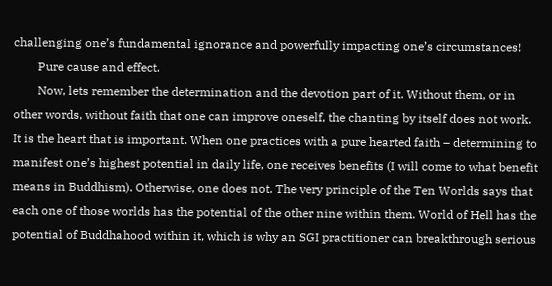challenging one’s fundamental ignorance and powerfully impacting one’s circumstances!
        Pure cause and effect.
        Now, lets remember the determination and the devotion part of it. Without them, or in other words, without faith that one can improve oneself, the chanting by itself does not work. It is the heart that is important. When one practices with a pure hearted faith – determining to manifest one’s highest potential in daily life, one receives benefits (I will come to what benefit means in Buddhism). Otherwise, one does not. The very principle of the Ten Worlds says that each one of those worlds has the potential of the other nine within them. World of Hell has the potential of Buddhahood within it, which is why an SGI practitioner can breakthrough serious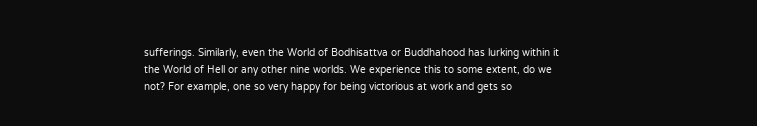sufferings. Similarly, even the World of Bodhisattva or Buddhahood has lurking within it the World of Hell or any other nine worlds. We experience this to some extent, do we not? For example, one so very happy for being victorious at work and gets so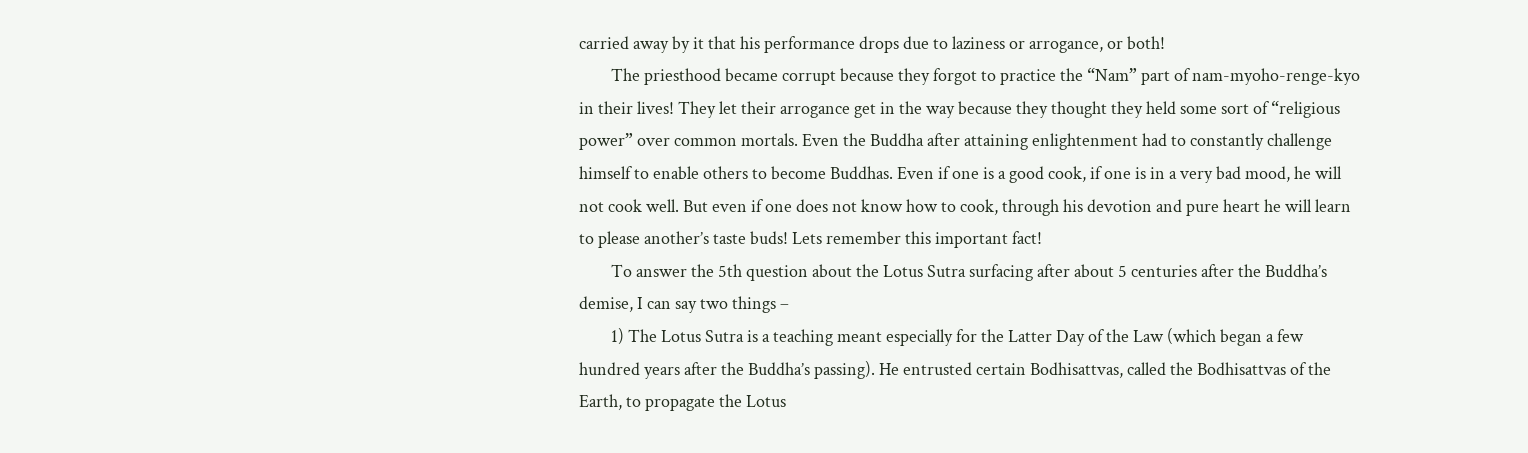carried away by it that his performance drops due to laziness or arrogance, or both!
        The priesthood became corrupt because they forgot to practice the “Nam” part of nam-myoho-renge-kyo in their lives! They let their arrogance get in the way because they thought they held some sort of “religious power” over common mortals. Even the Buddha after attaining enlightenment had to constantly challenge himself to enable others to become Buddhas. Even if one is a good cook, if one is in a very bad mood, he will not cook well. But even if one does not know how to cook, through his devotion and pure heart he will learn to please another’s taste buds! Lets remember this important fact!
        To answer the 5th question about the Lotus Sutra surfacing after about 5 centuries after the Buddha’s demise, I can say two things –
        1) The Lotus Sutra is a teaching meant especially for the Latter Day of the Law (which began a few hundred years after the Buddha’s passing). He entrusted certain Bodhisattvas, called the Bodhisattvas of the Earth, to propagate the Lotus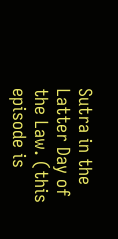Sutra in the Latter Day of the Law. (this episode is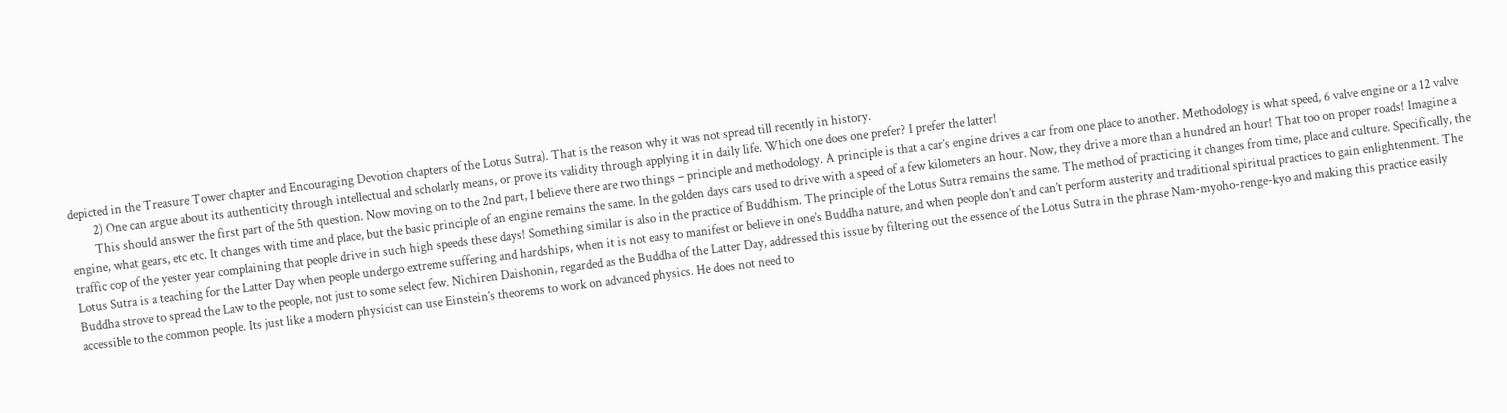depicted in the Treasure Tower chapter and Encouraging Devotion chapters of the Lotus Sutra). That is the reason why it was not spread till recently in history.
        2) One can argue about its authenticity through intellectual and scholarly means, or prove its validity through applying it in daily life. Which one does one prefer? I prefer the latter!
        This should answer the first part of the 5th question. Now moving on to the 2nd part, I believe there are two things – principle and methodology. A principle is that a car’s engine drives a car from one place to another. Methodology is what speed, 6 valve engine or a 12 valve engine, what gears, etc etc. It changes with time and place, but the basic principle of an engine remains the same. In the golden days cars used to drive with a speed of a few kilometers an hour. Now, they drive a more than a hundred an hour! That too on proper roads! Imagine a traffic cop of the yester year complaining that people drive in such high speeds these days! Something similar is also in the practice of Buddhism. The principle of the Lotus Sutra remains the same. The method of practicing it changes from time, place and culture. Specifically, the Lotus Sutra is a teaching for the Latter Day when people undergo extreme suffering and hardships, when it is not easy to manifest or believe in one’s Buddha nature, and when people don’t and can’t perform austerity and traditional spiritual practices to gain enlightenment. The Buddha strove to spread the Law to the people, not just to some select few. Nichiren Daishonin, regarded as the Buddha of the Latter Day, addressed this issue by filtering out the essence of the Lotus Sutra in the phrase Nam-myoho-renge-kyo and making this practice easily accessible to the common people. Its just like a modern physicist can use Einstein’s theorems to work on advanced physics. He does not need to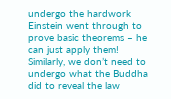undergo the hardwork Einstein went through to prove basic theorems – he can just apply them! Similarly, we don’t need to undergo what the Buddha did to reveal the law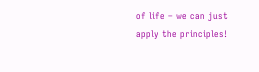of life – we can just apply the principles!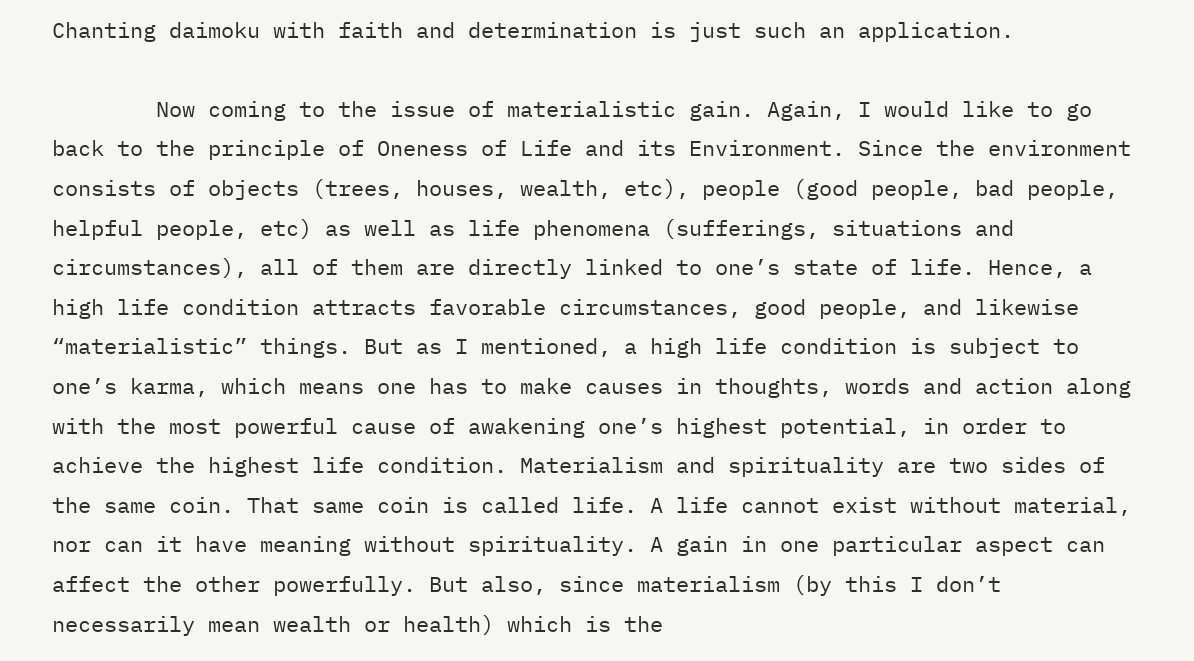Chanting daimoku with faith and determination is just such an application.

        Now coming to the issue of materialistic gain. Again, I would like to go back to the principle of Oneness of Life and its Environment. Since the environment consists of objects (trees, houses, wealth, etc), people (good people, bad people, helpful people, etc) as well as life phenomena (sufferings, situations and circumstances), all of them are directly linked to one’s state of life. Hence, a high life condition attracts favorable circumstances, good people, and likewise “materialistic” things. But as I mentioned, a high life condition is subject to one’s karma, which means one has to make causes in thoughts, words and action along with the most powerful cause of awakening one’s highest potential, in order to achieve the highest life condition. Materialism and spirituality are two sides of the same coin. That same coin is called life. A life cannot exist without material, nor can it have meaning without spirituality. A gain in one particular aspect can affect the other powerfully. But also, since materialism (by this I don’t necessarily mean wealth or health) which is the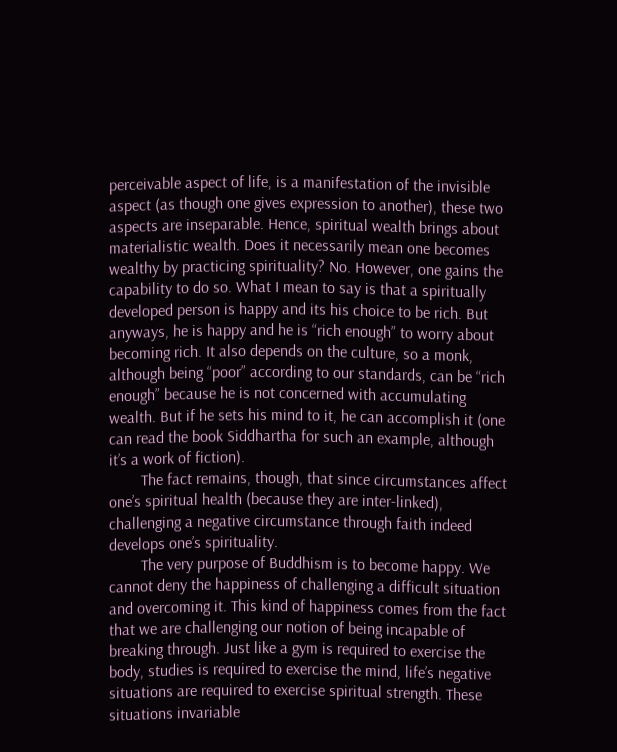perceivable aspect of life, is a manifestation of the invisible aspect (as though one gives expression to another), these two aspects are inseparable. Hence, spiritual wealth brings about materialistic wealth. Does it necessarily mean one becomes wealthy by practicing spirituality? No. However, one gains the capability to do so. What I mean to say is that a spiritually developed person is happy and its his choice to be rich. But anyways, he is happy and he is “rich enough” to worry about becoming rich. It also depends on the culture, so a monk, although being “poor” according to our standards, can be “rich enough” because he is not concerned with accumulating wealth. But if he sets his mind to it, he can accomplish it (one can read the book Siddhartha for such an example, although it’s a work of fiction).
        The fact remains, though, that since circumstances affect one’s spiritual health (because they are inter-linked), challenging a negative circumstance through faith indeed develops one’s spirituality.
        The very purpose of Buddhism is to become happy. We cannot deny the happiness of challenging a difficult situation and overcoming it. This kind of happiness comes from the fact that we are challenging our notion of being incapable of breaking through. Just like a gym is required to exercise the body, studies is required to exercise the mind, life’s negative situations are required to exercise spiritual strength. These situations invariable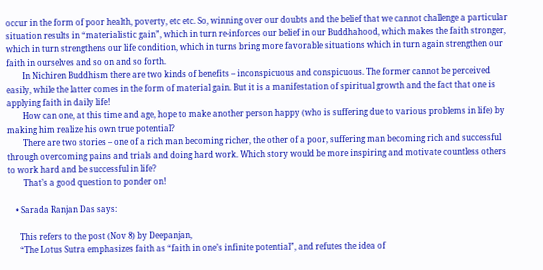occur in the form of poor health, poverty, etc etc. So, winning over our doubts and the belief that we cannot challenge a particular situation results in “materialistic gain”, which in turn re-inforces our belief in our Buddhahood, which makes the faith stronger, which in turn strengthens our life condition, which in turns bring more favorable situations which in turn again strengthen our faith in ourselves and so on and so forth.
        In Nichiren Buddhism there are two kinds of benefits – inconspicuous and conspicuous. The former cannot be perceived easily, while the latter comes in the form of material gain. But it is a manifestation of spiritual growth and the fact that one is applying faith in daily life!
        How can one, at this time and age, hope to make another person happy (who is suffering due to various problems in life) by making him realize his own true potential?
        There are two stories – one of a rich man becoming richer, the other of a poor, suffering man becoming rich and successful through overcoming pains and trials and doing hard work. Which story would be more inspiring and motivate countless others to work hard and be successful in life?
        That’s a good question to ponder on!

    • Sarada Ranjan Das says:

      This refers to the post (Nov 8) by Deepanjan,
      “The Lotus Sutra emphasizes faith as “faith in one’s infinite potential”, and refutes the idea of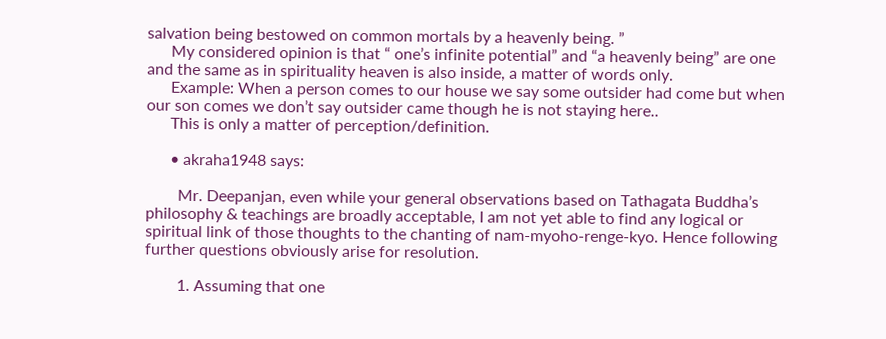salvation being bestowed on common mortals by a heavenly being. ”
      My considered opinion is that “ one’s infinite potential” and “a heavenly being” are one and the same as in spirituality heaven is also inside, a matter of words only.
      Example: When a person comes to our house we say some outsider had come but when our son comes we don’t say outsider came though he is not staying here..
      This is only a matter of perception/definition.

      • akraha1948 says:

        Mr. Deepanjan, even while your general observations based on Tathagata Buddha’s philosophy & teachings are broadly acceptable, I am not yet able to find any logical or spiritual link of those thoughts to the chanting of nam-myoho-renge-kyo. Hence following further questions obviously arise for resolution.

        1. Assuming that one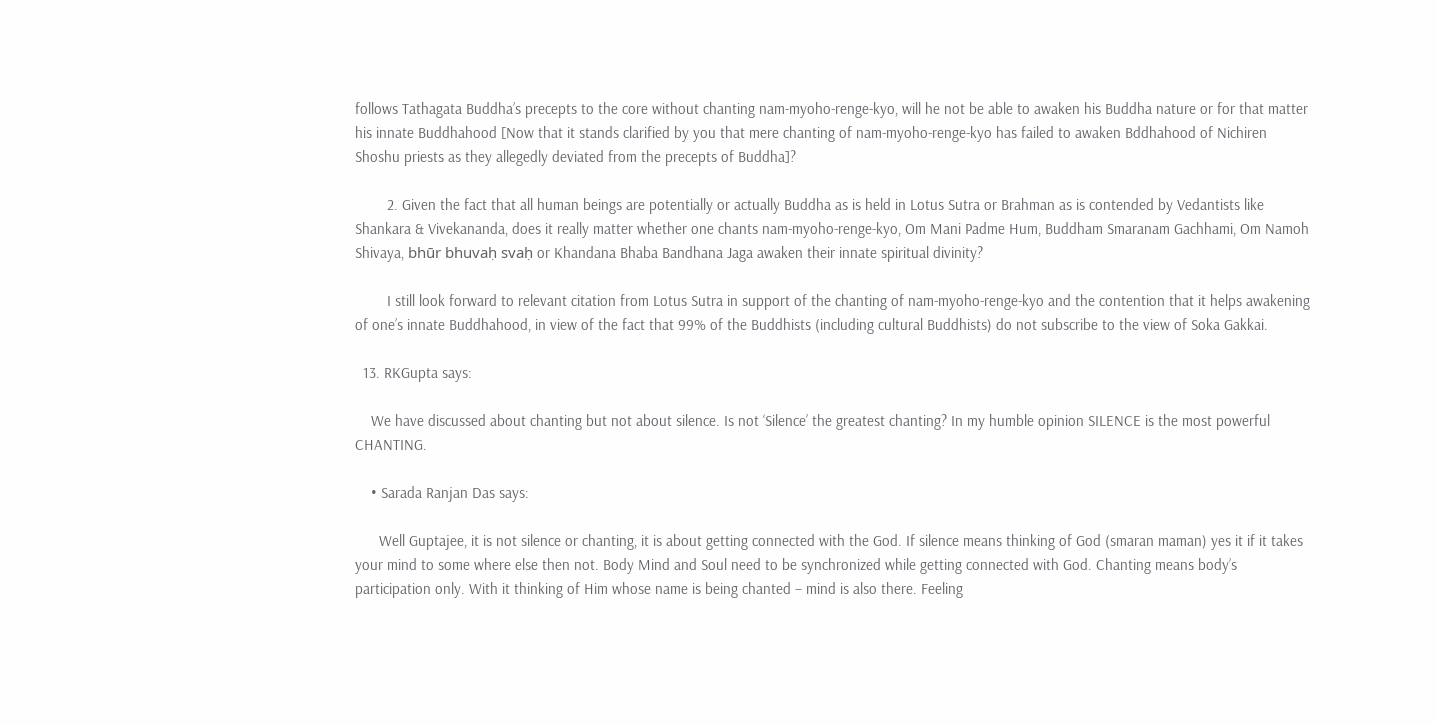follows Tathagata Buddha’s precepts to the core without chanting nam-myoho-renge-kyo, will he not be able to awaken his Buddha nature or for that matter his innate Buddhahood [Now that it stands clarified by you that mere chanting of nam-myoho-renge-kyo has failed to awaken Bddhahood of Nichiren Shoshu priests as they allegedly deviated from the precepts of Buddha]?

        2. Given the fact that all human beings are potentially or actually Buddha as is held in Lotus Sutra or Brahman as is contended by Vedantists like Shankara & Vivekananda, does it really matter whether one chants nam-myoho-renge-kyo, Om Mani Padme Hum, Buddham Smaranam Gachhami, Om Namoh Shivaya, bhūr bhuvaḥ svaḥ or Khandana Bhaba Bandhana Jaga awaken their innate spiritual divinity?

        I still look forward to relevant citation from Lotus Sutra in support of the chanting of nam-myoho-renge-kyo and the contention that it helps awakening of one’s innate Buddhahood, in view of the fact that 99% of the Buddhists (including cultural Buddhists) do not subscribe to the view of Soka Gakkai.

  13. RKGupta says:

    We have discussed about chanting but not about silence. Is not ‘Silence’ the greatest chanting? In my humble opinion SILENCE is the most powerful CHANTING.

    • Sarada Ranjan Das says:

      Well Guptajee, it is not silence or chanting, it is about getting connected with the God. If silence means thinking of God (smaran maman) yes it if it takes your mind to some where else then not. Body Mind and Soul need to be synchronized while getting connected with God. Chanting means body’s participation only. With it thinking of Him whose name is being chanted – mind is also there. Feeling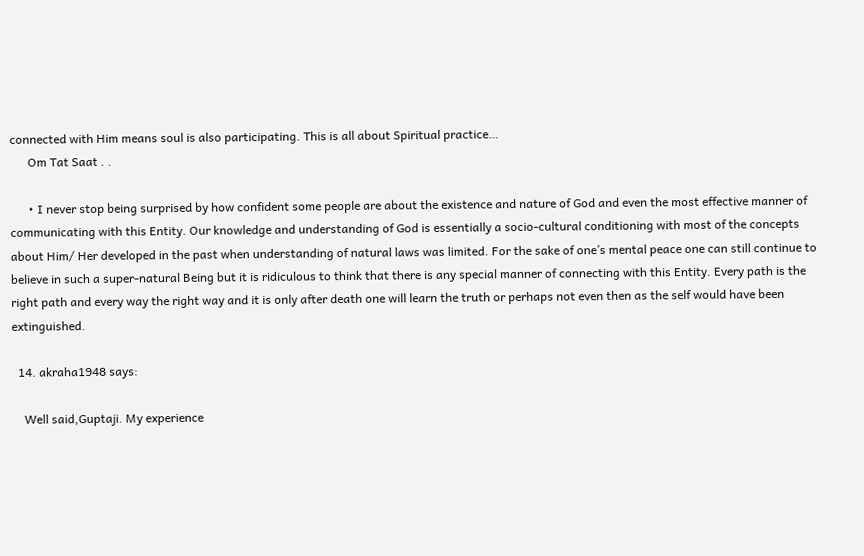connected with Him means soul is also participating. This is all about Spiritual practice…
      Om Tat Saat . .

      • I never stop being surprised by how confident some people are about the existence and nature of God and even the most effective manner of communicating with this Entity. Our knowledge and understanding of God is essentially a socio-cultural conditioning with most of the concepts about Him/ Her developed in the past when understanding of natural laws was limited. For the sake of one’s mental peace one can still continue to believe in such a super-natural Being but it is ridiculous to think that there is any special manner of connecting with this Entity. Every path is the right path and every way the right way and it is only after death one will learn the truth or perhaps not even then as the self would have been extinguished.

  14. akraha1948 says:

    Well said,Guptaji. My experience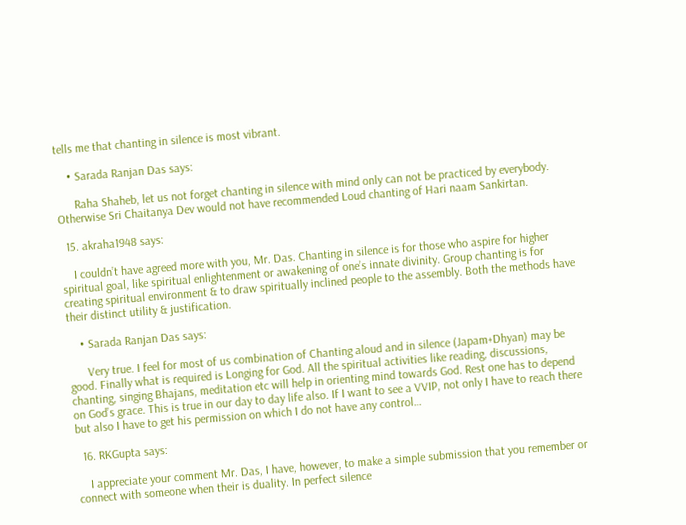tells me that chanting in silence is most vibrant.

    • Sarada Ranjan Das says:

      Raha Shaheb, let us not forget chanting in silence with mind only can not be practiced by everybody. Otherwise Sri Chaitanya Dev would not have recommended Loud chanting of Hari naam Sankirtan.

  15. akraha1948 says:

    I couldn’t have agreed more with you, Mr. Das. Chanting in silence is for those who aspire for higher spiritual goal, like spiritual enlightenment or awakening of one’s innate divinity. Group chanting is for creating spiritual environment & to draw spiritually inclined people to the assembly. Both the methods have their distinct utility & justification.

    • Sarada Ranjan Das says:

      Very true. I feel for most of us combination of Chanting aloud and in silence (Japam+Dhyan) may be good. Finally what is required is Longing for God. All the spiritual activities like reading, discussions, chanting, singing Bhajans, meditation etc will help in orienting mind towards God. Rest one has to depend on God’s grace. This is true in our day to day life also. If I want to see a VVIP, not only I have to reach there but also I have to get his permission on which I do not have any control…

  16. RKGupta says:

    I appreciate your comment Mr. Das, I have, however, to make a simple submission that you remember or connect with someone when their is duality. In perfect silence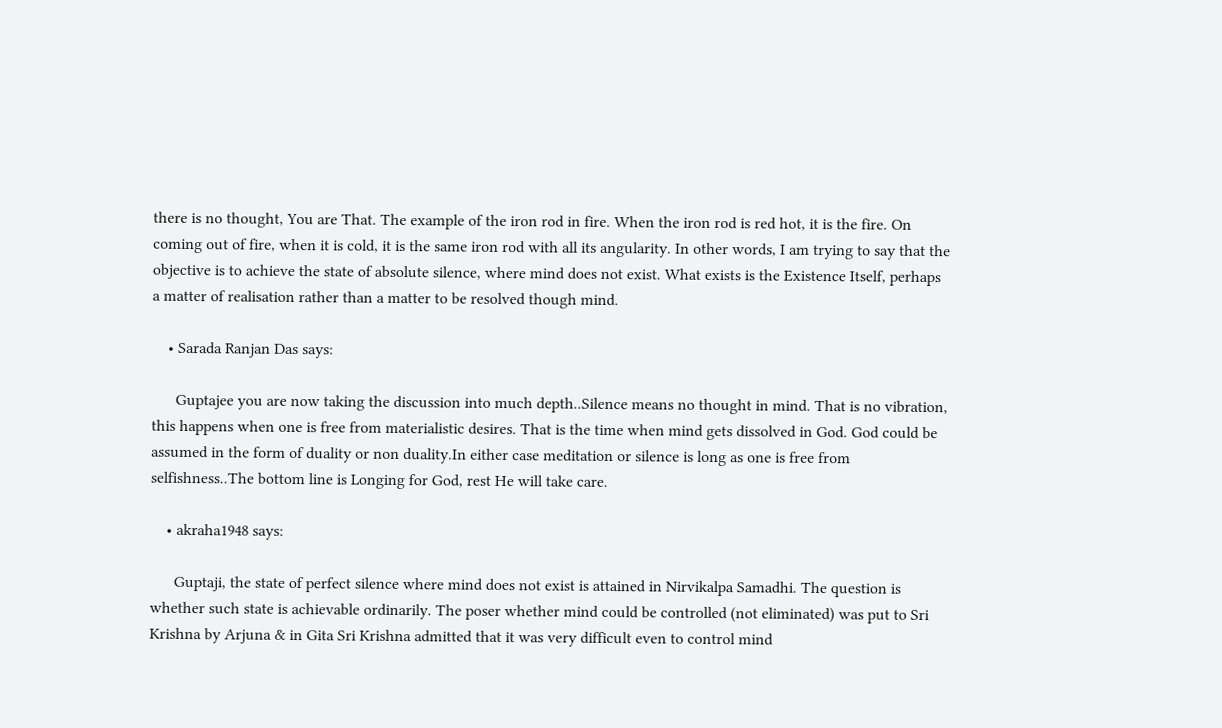there is no thought, You are That. The example of the iron rod in fire. When the iron rod is red hot, it is the fire. On coming out of fire, when it is cold, it is the same iron rod with all its angularity. In other words, I am trying to say that the objective is to achieve the state of absolute silence, where mind does not exist. What exists is the Existence Itself, perhaps a matter of realisation rather than a matter to be resolved though mind.

    • Sarada Ranjan Das says:

      Guptajee you are now taking the discussion into much depth..Silence means no thought in mind. That is no vibration, this happens when one is free from materialistic desires. That is the time when mind gets dissolved in God. God could be assumed in the form of duality or non duality.In either case meditation or silence is long as one is free from selfishness..The bottom line is Longing for God, rest He will take care.

    • akraha1948 says:

      Guptaji, the state of perfect silence where mind does not exist is attained in Nirvikalpa Samadhi. The question is whether such state is achievable ordinarily. The poser whether mind could be controlled (not eliminated) was put to Sri Krishna by Arjuna & in Gita Sri Krishna admitted that it was very difficult even to control mind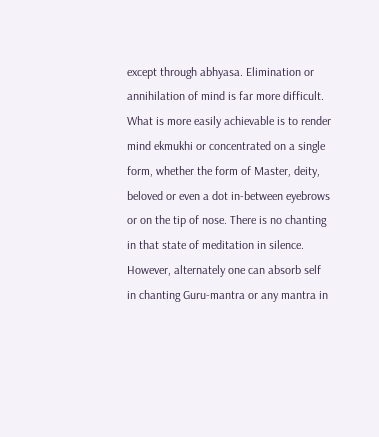except through abhyasa. Elimination or annihilation of mind is far more difficult. What is more easily achievable is to render mind ekmukhi or concentrated on a single form, whether the form of Master, deity, beloved or even a dot in-between eyebrows or on the tip of nose. There is no chanting in that state of meditation in silence. However, alternately one can absorb self in chanting Guru-mantra or any mantra in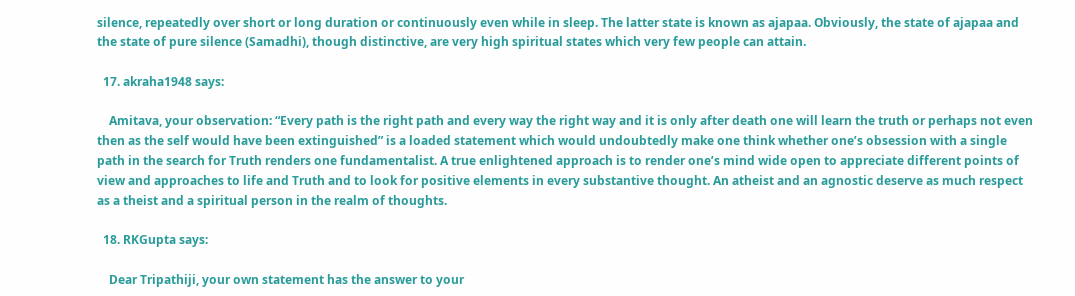silence, repeatedly over short or long duration or continuously even while in sleep. The latter state is known as ajapaa. Obviously, the state of ajapaa and the state of pure silence (Samadhi), though distinctive, are very high spiritual states which very few people can attain.

  17. akraha1948 says:

    Amitava, your observation: “Every path is the right path and every way the right way and it is only after death one will learn the truth or perhaps not even then as the self would have been extinguished” is a loaded statement which would undoubtedly make one think whether one’s obsession with a single path in the search for Truth renders one fundamentalist. A true enlightened approach is to render one’s mind wide open to appreciate different points of view and approaches to life and Truth and to look for positive elements in every substantive thought. An atheist and an agnostic deserve as much respect as a theist and a spiritual person in the realm of thoughts.

  18. RKGupta says:

    Dear Tripathiji, your own statement has the answer to your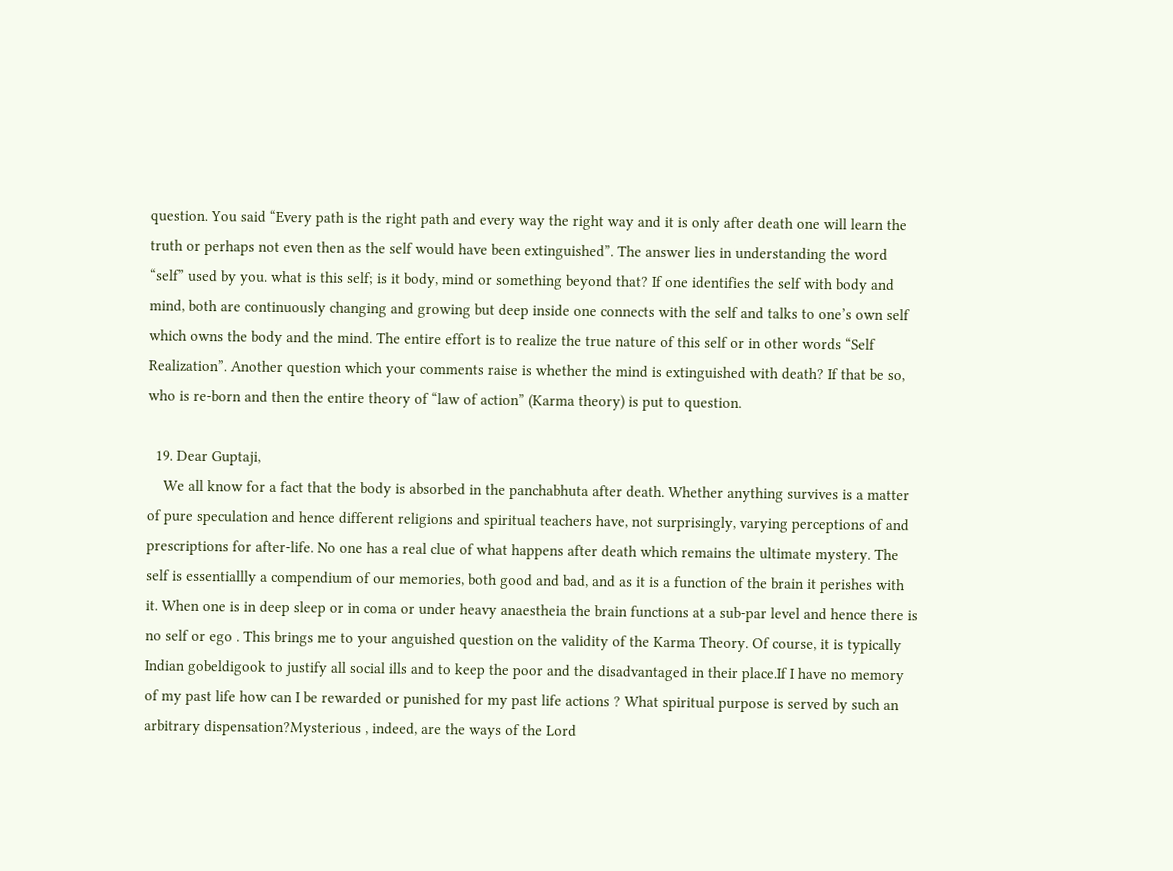question. You said “Every path is the right path and every way the right way and it is only after death one will learn the truth or perhaps not even then as the self would have been extinguished”. The answer lies in understanding the word “self” used by you. what is this self; is it body, mind or something beyond that? If one identifies the self with body and mind, both are continuously changing and growing but deep inside one connects with the self and talks to one’s own self which owns the body and the mind. The entire effort is to realize the true nature of this self or in other words “Self Realization”. Another question which your comments raise is whether the mind is extinguished with death? If that be so, who is re-born and then the entire theory of “law of action” (Karma theory) is put to question.

  19. Dear Guptaji,
    We all know for a fact that the body is absorbed in the panchabhuta after death. Whether anything survives is a matter of pure speculation and hence different religions and spiritual teachers have, not surprisingly, varying perceptions of and prescriptions for after-life. No one has a real clue of what happens after death which remains the ultimate mystery. The self is essentiallly a compendium of our memories, both good and bad, and as it is a function of the brain it perishes with it. When one is in deep sleep or in coma or under heavy anaestheia the brain functions at a sub-par level and hence there is no self or ego . This brings me to your anguished question on the validity of the Karma Theory. Of course, it is typically Indian gobeldigook to justify all social ills and to keep the poor and the disadvantaged in their place.If I have no memory of my past life how can I be rewarded or punished for my past life actions ? What spiritual purpose is served by such an arbitrary dispensation?Mysterious , indeed, are the ways of the Lord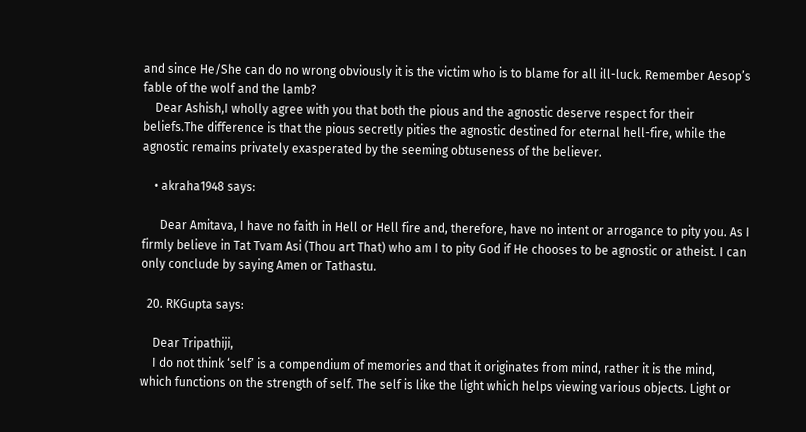and since He/She can do no wrong obviously it is the victim who is to blame for all ill-luck. Remember Aesop’s fable of the wolf and the lamb?
    Dear Ashish,I wholly agree with you that both the pious and the agnostic deserve respect for their beliefs.The difference is that the pious secretly pities the agnostic destined for eternal hell-fire, while the agnostic remains privately exasperated by the seeming obtuseness of the believer.

    • akraha1948 says:

      Dear Amitava, I have no faith in Hell or Hell fire and, therefore, have no intent or arrogance to pity you. As I firmly believe in Tat Tvam Asi (Thou art That) who am I to pity God if He chooses to be agnostic or atheist. I can only conclude by saying Amen or Tathastu.

  20. RKGupta says:

    Dear Tripathiji,
    I do not think ‘self’ is a compendium of memories and that it originates from mind, rather it is the mind, which functions on the strength of self. The self is like the light which helps viewing various objects. Light or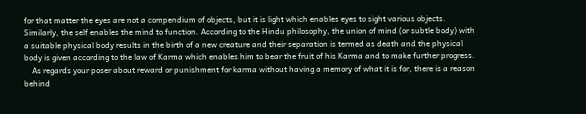for that matter the eyes are not a compendium of objects, but it is light which enables eyes to sight various objects. Similarly, the self enables the mind to function. According to the Hindu philosophy, the union of mind (or subtle body) with a suitable physical body results in the birth of a new creature and their separation is termed as death and the physical body is given according to the law of Karma which enables him to bear the fruit of his Karma and to make further progress.
    As regards your poser about reward or punishment for karma without having a memory of what it is for, there is a reason behind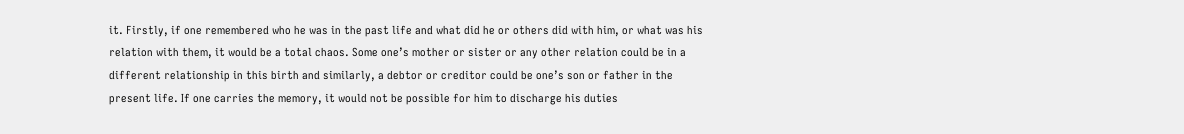it. Firstly, if one remembered who he was in the past life and what did he or others did with him, or what was his relation with them, it would be a total chaos. Some one’s mother or sister or any other relation could be in a different relationship in this birth and similarly, a debtor or creditor could be one’s son or father in the present life. If one carries the memory, it would not be possible for him to discharge his duties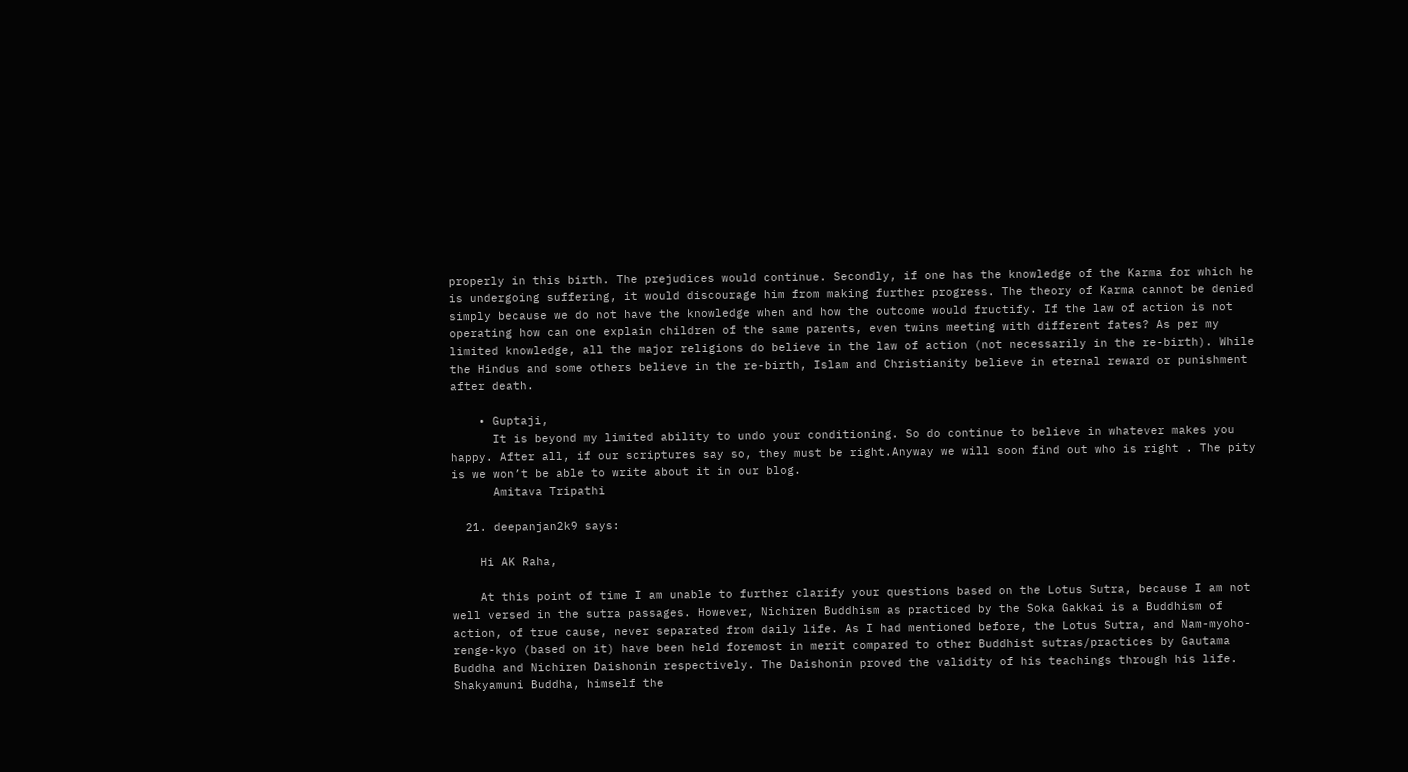properly in this birth. The prejudices would continue. Secondly, if one has the knowledge of the Karma for which he is undergoing suffering, it would discourage him from making further progress. The theory of Karma cannot be denied simply because we do not have the knowledge when and how the outcome would fructify. If the law of action is not operating how can one explain children of the same parents, even twins meeting with different fates? As per my limited knowledge, all the major religions do believe in the law of action (not necessarily in the re-birth). While the Hindus and some others believe in the re-birth, Islam and Christianity believe in eternal reward or punishment after death.

    • Guptaji,
      It is beyond my limited ability to undo your conditioning. So do continue to believe in whatever makes you happy. After all, if our scriptures say so, they must be right.Anyway we will soon find out who is right . The pity is we won’t be able to write about it in our blog.
      Amitava Tripathi

  21. deepanjan2k9 says:

    Hi AK Raha,

    At this point of time I am unable to further clarify your questions based on the Lotus Sutra, because I am not well versed in the sutra passages. However, Nichiren Buddhism as practiced by the Soka Gakkai is a Buddhism of action, of true cause, never separated from daily life. As I had mentioned before, the Lotus Sutra, and Nam-myoho-renge-kyo (based on it) have been held foremost in merit compared to other Buddhist sutras/practices by Gautama Buddha and Nichiren Daishonin respectively. The Daishonin proved the validity of his teachings through his life. Shakyamuni Buddha, himself the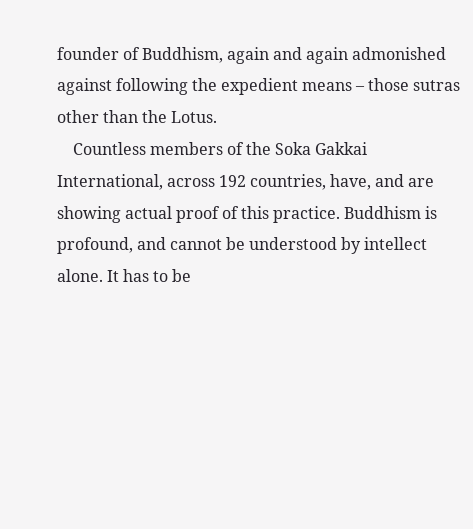founder of Buddhism, again and again admonished against following the expedient means – those sutras other than the Lotus.
    Countless members of the Soka Gakkai International, across 192 countries, have, and are showing actual proof of this practice. Buddhism is profound, and cannot be understood by intellect alone. It has to be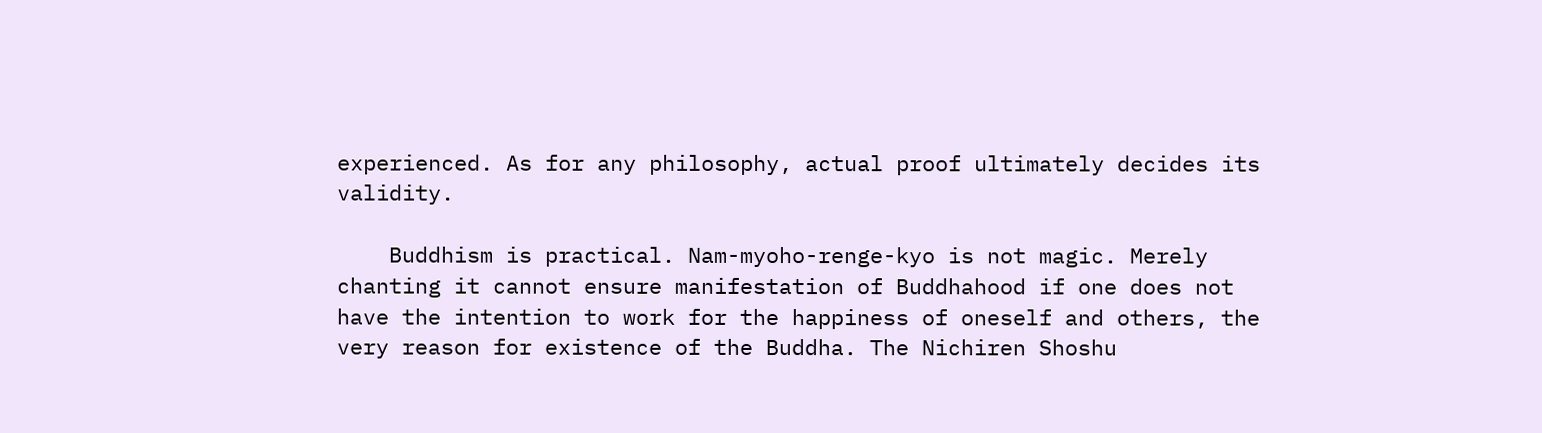experienced. As for any philosophy, actual proof ultimately decides its validity.

    Buddhism is practical. Nam-myoho-renge-kyo is not magic. Merely chanting it cannot ensure manifestation of Buddhahood if one does not have the intention to work for the happiness of oneself and others, the very reason for existence of the Buddha. The Nichiren Shoshu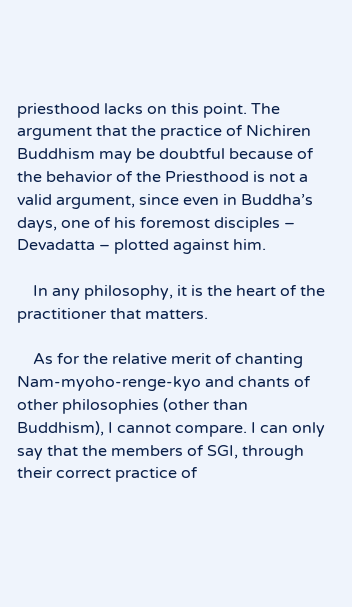priesthood lacks on this point. The argument that the practice of Nichiren Buddhism may be doubtful because of the behavior of the Priesthood is not a valid argument, since even in Buddha’s days, one of his foremost disciples – Devadatta – plotted against him.

    In any philosophy, it is the heart of the practitioner that matters.

    As for the relative merit of chanting Nam-myoho-renge-kyo and chants of other philosophies (other than Buddhism), I cannot compare. I can only say that the members of SGI, through their correct practice of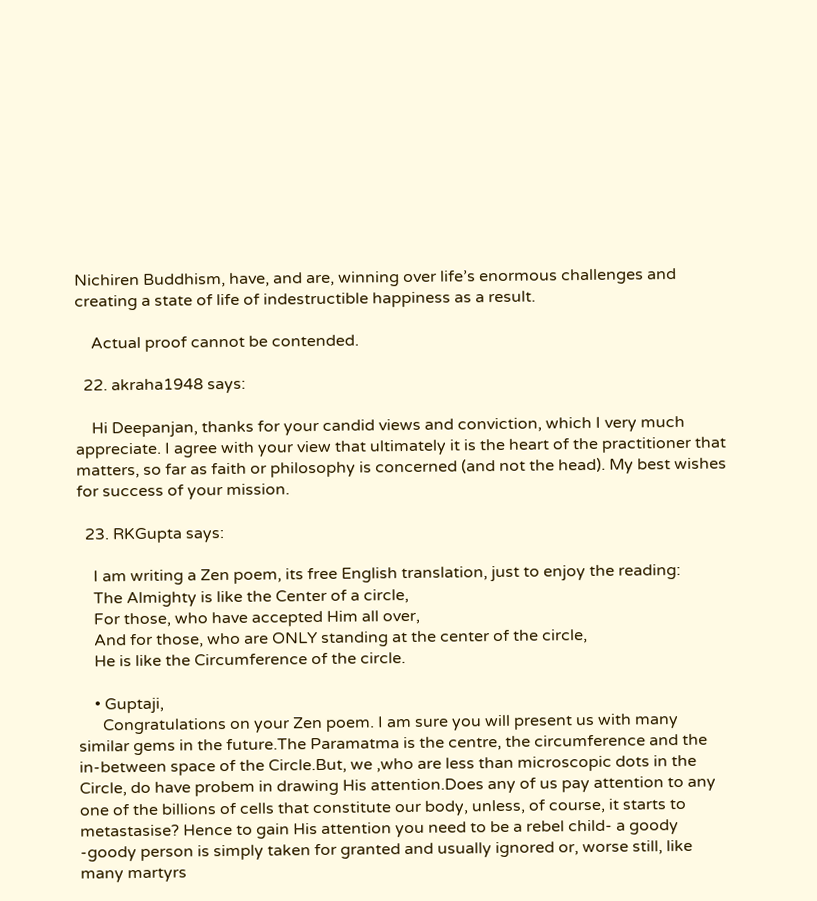Nichiren Buddhism, have, and are, winning over life’s enormous challenges and creating a state of life of indestructible happiness as a result.

    Actual proof cannot be contended.

  22. akraha1948 says:

    Hi Deepanjan, thanks for your candid views and conviction, which I very much appreciate. I agree with your view that ultimately it is the heart of the practitioner that matters, so far as faith or philosophy is concerned (and not the head). My best wishes for success of your mission.

  23. RKGupta says:

    I am writing a Zen poem, its free English translation, just to enjoy the reading:
    The Almighty is like the Center of a circle,
    For those, who have accepted Him all over,
    And for those, who are ONLY standing at the center of the circle,
    He is like the Circumference of the circle.

    • Guptaji,
      Congratulations on your Zen poem. I am sure you will present us with many similar gems in the future.The Paramatma is the centre, the circumference and the in-between space of the Circle.But, we ,who are less than microscopic dots in the Circle, do have probem in drawing His attention.Does any of us pay attention to any one of the billions of cells that constitute our body, unless, of course, it starts to metastasise? Hence to gain His attention you need to be a rebel child- a goody -goody person is simply taken for granted and usually ignored or, worse still, like many martyrs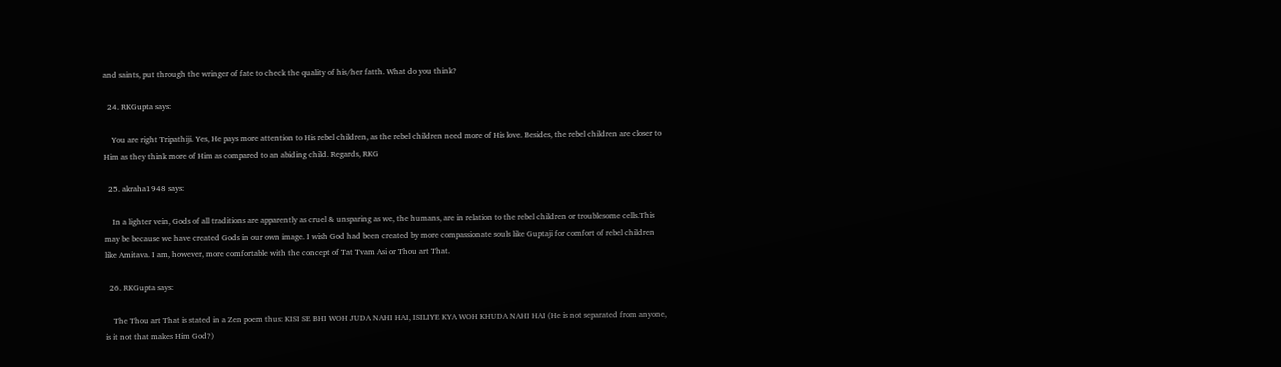and saints, put through the wringer of fate to check the quality of his/her fatth. What do you think?

  24. RKGupta says:

    You are right Tripathiji. Yes, He pays more attention to His rebel children, as the rebel children need more of His love. Besides, the rebel children are closer to Him as they think more of Him as compared to an abiding child. Regards, RKG

  25. akraha1948 says:

    In a lighter vein, Gods of all traditions are apparently as cruel & unsparing as we, the humans, are in relation to the rebel children or troublesome cells.This may be because we have created Gods in our own image. I wish God had been created by more compassionate souls like Guptaji for comfort of rebel children like Amitava. I am, however, more comfortable with the concept of Tat Tvam Asi or Thou art That.

  26. RKGupta says:

    The Thou art That is stated in a Zen poem thus: KISI SE BHI WOH JUDA NAHI HAI, ISILIYE KYA WOH KHUDA NAHI HAI (He is not separated from anyone, is it not that makes Him God?)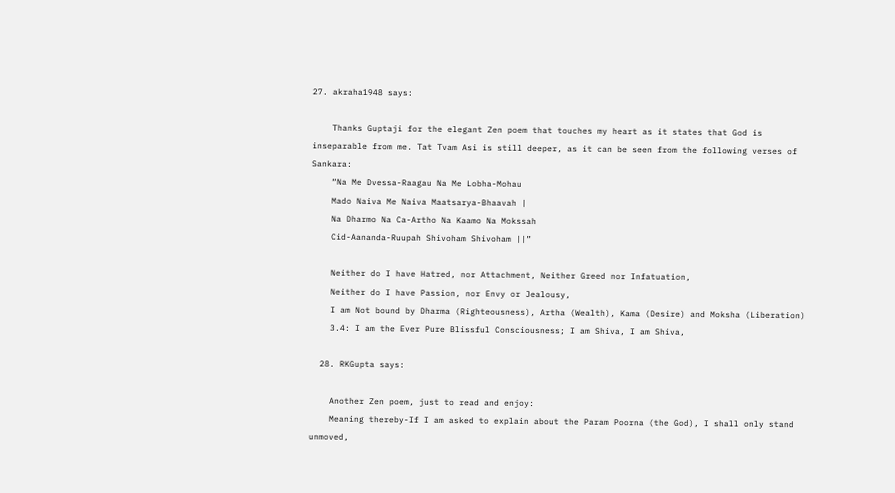27. akraha1948 says:

    Thanks Guptaji for the elegant Zen poem that touches my heart as it states that God is inseparable from me. Tat Tvam Asi is still deeper, as it can be seen from the following verses of Sankara:
    “Na Me Dvessa-Raagau Na Me Lobha-Mohau
    Mado Naiva Me Naiva Maatsarya-Bhaavah |
    Na Dharmo Na Ca-Artho Na Kaamo Na Mokssah
    Cid-Aananda-Ruupah Shivoham Shivoham ||”

    Neither do I have Hatred, nor Attachment, Neither Greed nor Infatuation,
    Neither do I have Passion, nor Envy or Jealousy,
    I am Not bound by Dharma (Righteousness), Artha (Wealth), Kama (Desire) and Moksha (Liberation)
    3.4: I am the Ever Pure Blissful Consciousness; I am Shiva, I am Shiva,

  28. RKGupta says:

    Another Zen poem, just to read and enjoy:
    Meaning thereby-If I am asked to explain about the Param Poorna (the God), I shall only stand unmoved,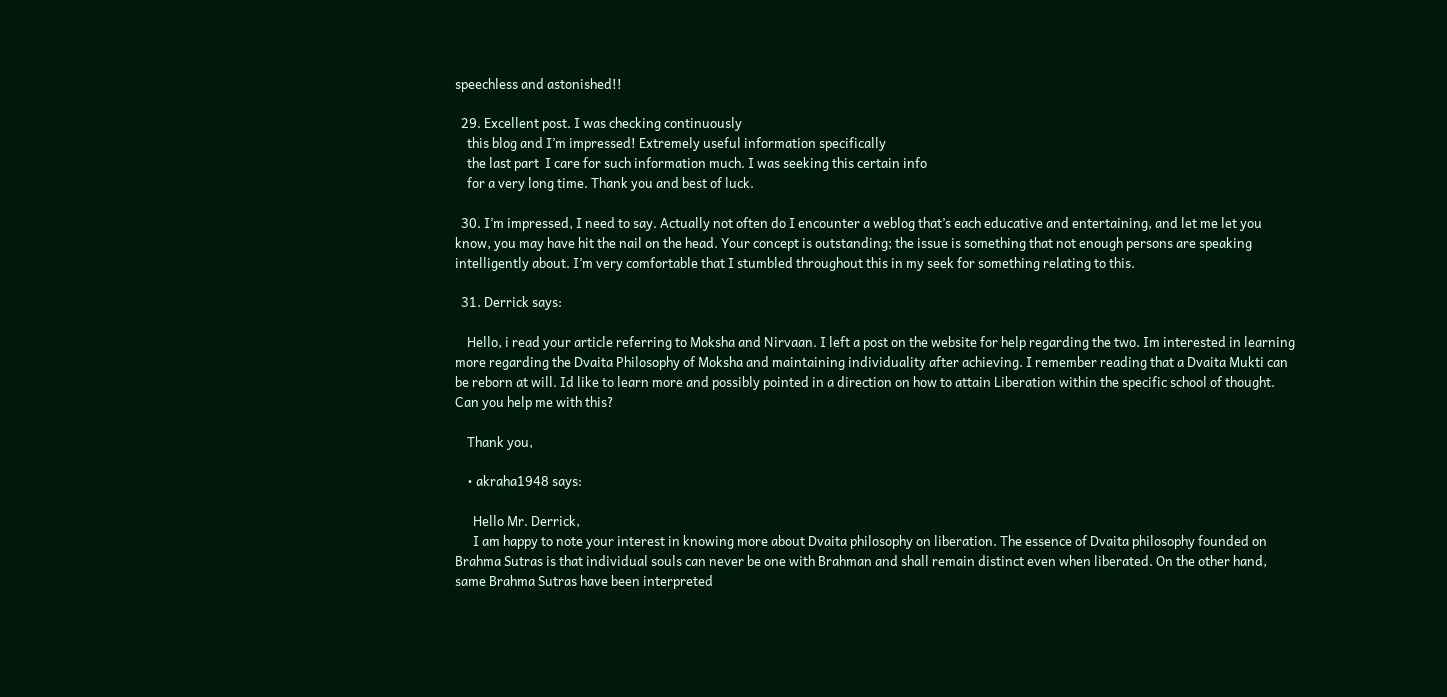speechless and astonished!!

  29. Excellent post. I was checking continuously
    this blog and I’m impressed! Extremely useful information specifically
    the last part  I care for such information much. I was seeking this certain info
    for a very long time. Thank you and best of luck.

  30. I’m impressed, I need to say. Actually not often do I encounter a weblog that’s each educative and entertaining, and let me let you know, you may have hit the nail on the head. Your concept is outstanding; the issue is something that not enough persons are speaking intelligently about. I’m very comfortable that I stumbled throughout this in my seek for something relating to this.

  31. Derrick says:

    Hello, i read your article referring to Moksha and Nirvaan. I left a post on the website for help regarding the two. Im interested in learning more regarding the Dvaita Philosophy of Moksha and maintaining individuality after achieving. I remember reading that a Dvaita Mukti can be reborn at will. Id like to learn more and possibly pointed in a direction on how to attain Liberation within the specific school of thought. Can you help me with this?

    Thank you,

    • akraha1948 says:

      Hello Mr. Derrick,
      I am happy to note your interest in knowing more about Dvaita philosophy on liberation. The essence of Dvaita philosophy founded on Brahma Sutras is that individual souls can never be one with Brahman and shall remain distinct even when liberated. On the other hand, same Brahma Sutras have been interpreted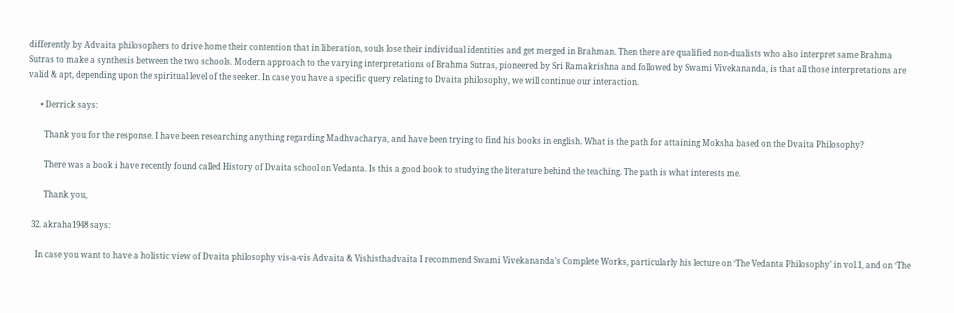differently by Advaita philosophers to drive home their contention that in liberation, souls lose their individual identities and get merged in Brahman. Then there are qualified non-dualists who also interpret same Brahma Sutras to make a synthesis between the two schools. Modern approach to the varying interpretations of Brahma Sutras, pioneered by Sri Ramakrishna and followed by Swami Vivekananda, is that all those interpretations are valid & apt, depending upon the spiritual level of the seeker. In case you have a specific query relating to Dvaita philosophy, we will continue our interaction.

      • Derrick says:

        Thank you for the response. I have been researching anything regarding Madhvacharya, and have been trying to find his books in english. What is the path for attaining Moksha based on the Dvaita Philosophy?

        There was a book i have recently found called History of Dvaita school on Vedanta. Is this a good book to studying the literature behind the teaching. The path is what interests me.

        Thank you,

  32. akraha1948 says:

    In case you want to have a holistic view of Dvaita philosophy vis-a-vis Advaita & Vishisthadvaita I recommend Swami Vivekananda’s Complete Works, particularly his lecture on ‘The Vedanta Philosophy’ in vol.1, and on ‘The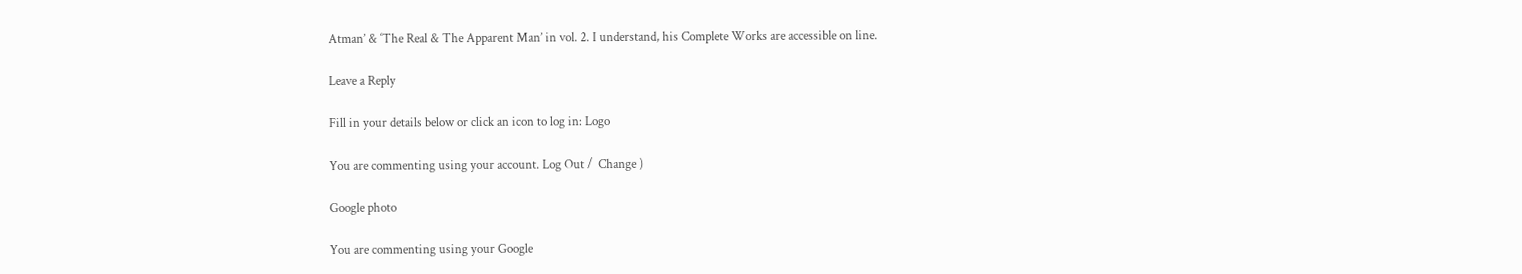Atman’ & ‘The Real & The Apparent Man’ in vol. 2. I understand, his Complete Works are accessible on line.

Leave a Reply

Fill in your details below or click an icon to log in: Logo

You are commenting using your account. Log Out /  Change )

Google photo

You are commenting using your Google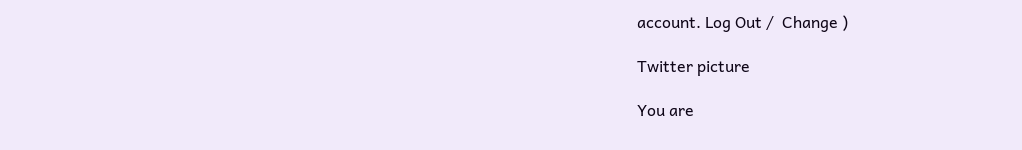account. Log Out /  Change )

Twitter picture

You are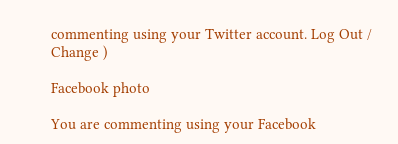commenting using your Twitter account. Log Out /  Change )

Facebook photo

You are commenting using your Facebook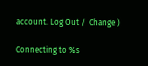account. Log Out /  Change )

Connecting to %s